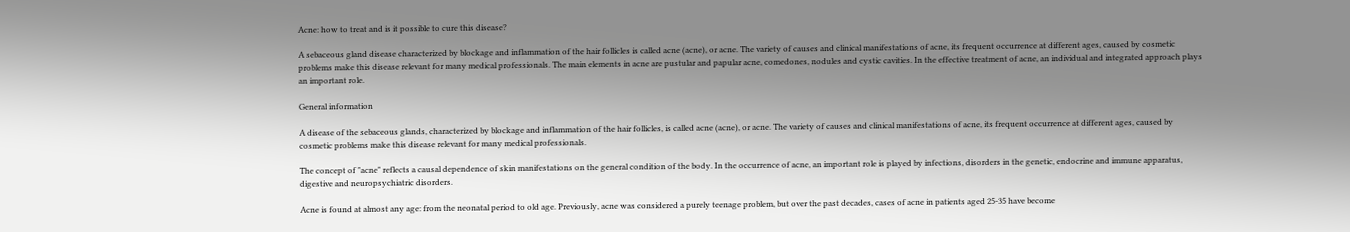Acne: how to treat and is it possible to cure this disease?

A sebaceous gland disease characterized by blockage and inflammation of the hair follicles is called acne (acne), or acne. The variety of causes and clinical manifestations of acne, its frequent occurrence at different ages, caused by cosmetic problems make this disease relevant for many medical professionals. The main elements in acne are pustular and papular acne, comedones, nodules and cystic cavities. In the effective treatment of acne, an individual and integrated approach plays an important role.

General information

A disease of the sebaceous glands, characterized by blockage and inflammation of the hair follicles, is called acne (acne), or acne. The variety of causes and clinical manifestations of acne, its frequent occurrence at different ages, caused by cosmetic problems make this disease relevant for many medical professionals.

The concept of "acne" reflects a causal dependence of skin manifestations on the general condition of the body. In the occurrence of acne, an important role is played by infections, disorders in the genetic, endocrine and immune apparatus, digestive and neuropsychiatric disorders.

Acne is found at almost any age: from the neonatal period to old age. Previously, acne was considered a purely teenage problem, but over the past decades, cases of acne in patients aged 25-35 have become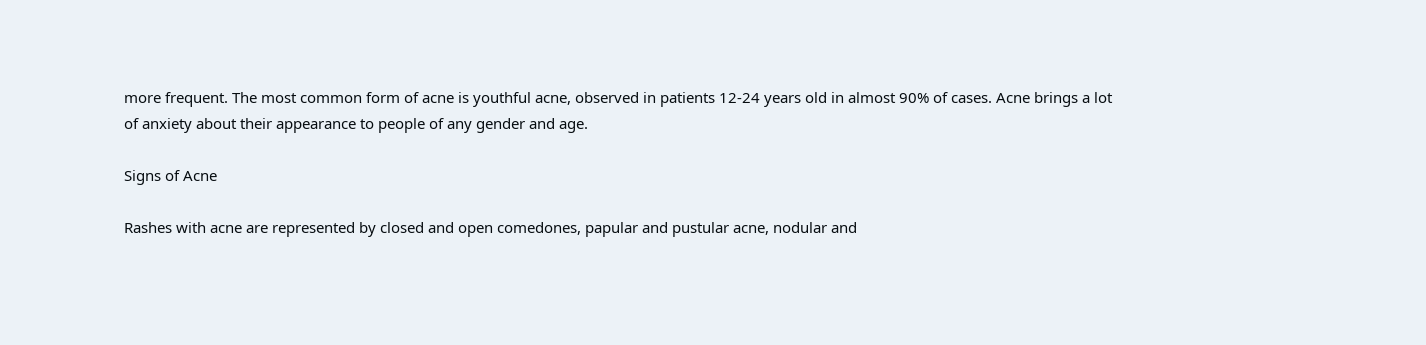more frequent. The most common form of acne is youthful acne, observed in patients 12-24 years old in almost 90% of cases. Acne brings a lot of anxiety about their appearance to people of any gender and age.

Signs of Acne

Rashes with acne are represented by closed and open comedones, papular and pustular acne, nodular and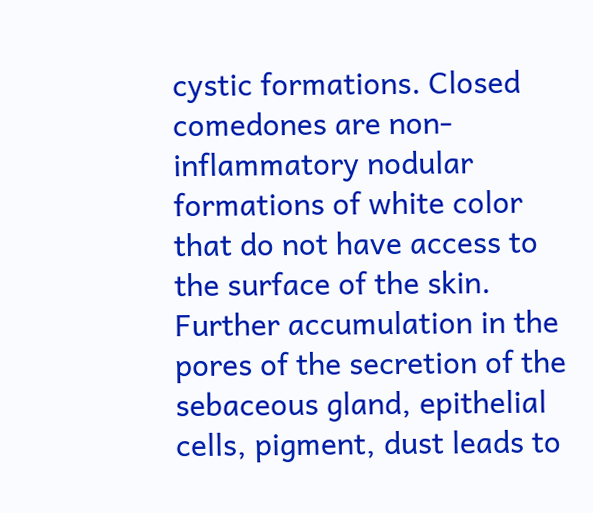cystic formations. Closed comedones are non-inflammatory nodular formations of white color that do not have access to the surface of the skin. Further accumulation in the pores of the secretion of the sebaceous gland, epithelial cells, pigment, dust leads to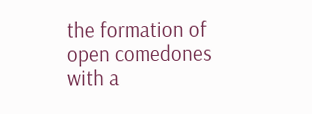the formation of open comedones with a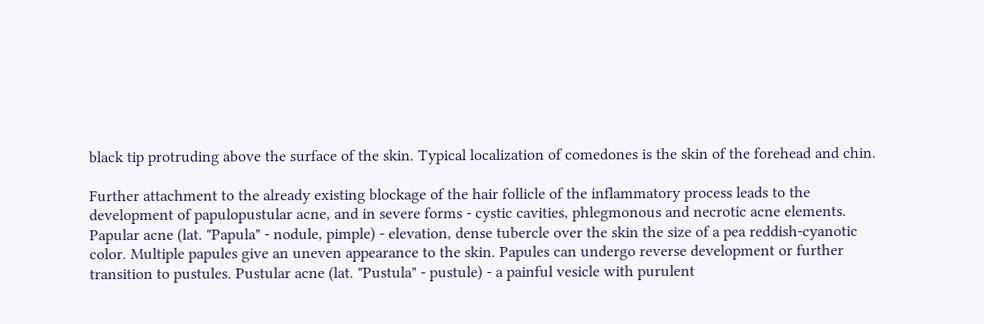black tip protruding above the surface of the skin. Typical localization of comedones is the skin of the forehead and chin.

Further attachment to the already existing blockage of the hair follicle of the inflammatory process leads to the development of papulopustular acne, and in severe forms - cystic cavities, phlegmonous and necrotic acne elements. Papular acne (lat. "Papula" - nodule, pimple) - elevation, dense tubercle over the skin the size of a pea reddish-cyanotic color. Multiple papules give an uneven appearance to the skin. Papules can undergo reverse development or further transition to pustules. Pustular acne (lat. "Pustula" - pustule) - a painful vesicle with purulent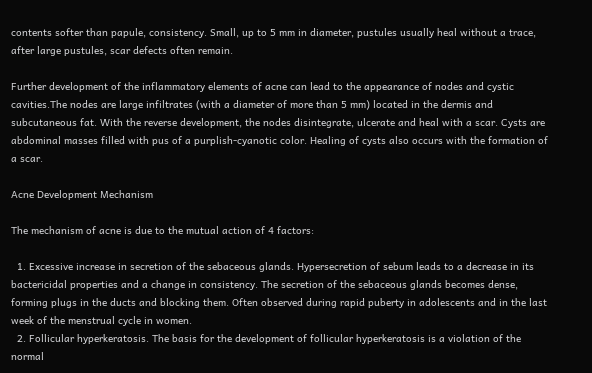contents softer than papule, consistency. Small, up to 5 mm in diameter, pustules usually heal without a trace, after large pustules, scar defects often remain.

Further development of the inflammatory elements of acne can lead to the appearance of nodes and cystic cavities.The nodes are large infiltrates (with a diameter of more than 5 mm) located in the dermis and subcutaneous fat. With the reverse development, the nodes disintegrate, ulcerate and heal with a scar. Cysts are abdominal masses filled with pus of a purplish-cyanotic color. Healing of cysts also occurs with the formation of a scar.

Acne Development Mechanism

The mechanism of acne is due to the mutual action of 4 factors:

  1. Excessive increase in secretion of the sebaceous glands. Hypersecretion of sebum leads to a decrease in its bactericidal properties and a change in consistency. The secretion of the sebaceous glands becomes dense, forming plugs in the ducts and blocking them. Often observed during rapid puberty in adolescents and in the last week of the menstrual cycle in women.
  2. Follicular hyperkeratosis. The basis for the development of follicular hyperkeratosis is a violation of the normal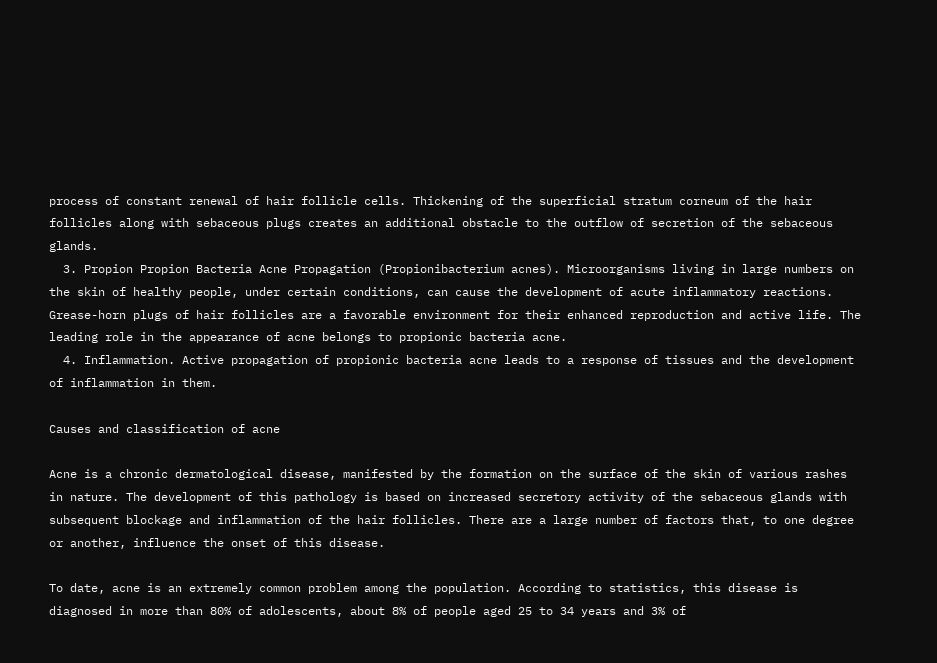process of constant renewal of hair follicle cells. Thickening of the superficial stratum corneum of the hair follicles along with sebaceous plugs creates an additional obstacle to the outflow of secretion of the sebaceous glands.
  3. Propion Propion Bacteria Acne Propagation (Propionibacterium acnes). Microorganisms living in large numbers on the skin of healthy people, under certain conditions, can cause the development of acute inflammatory reactions. Grease-horn plugs of hair follicles are a favorable environment for their enhanced reproduction and active life. The leading role in the appearance of acne belongs to propionic bacteria acne.
  4. Inflammation. Active propagation of propionic bacteria acne leads to a response of tissues and the development of inflammation in them.

Causes and classification of acne

Acne is a chronic dermatological disease, manifested by the formation on the surface of the skin of various rashes in nature. The development of this pathology is based on increased secretory activity of the sebaceous glands with subsequent blockage and inflammation of the hair follicles. There are a large number of factors that, to one degree or another, influence the onset of this disease.

To date, acne is an extremely common problem among the population. According to statistics, this disease is diagnosed in more than 80% of adolescents, about 8% of people aged 25 to 34 years and 3% of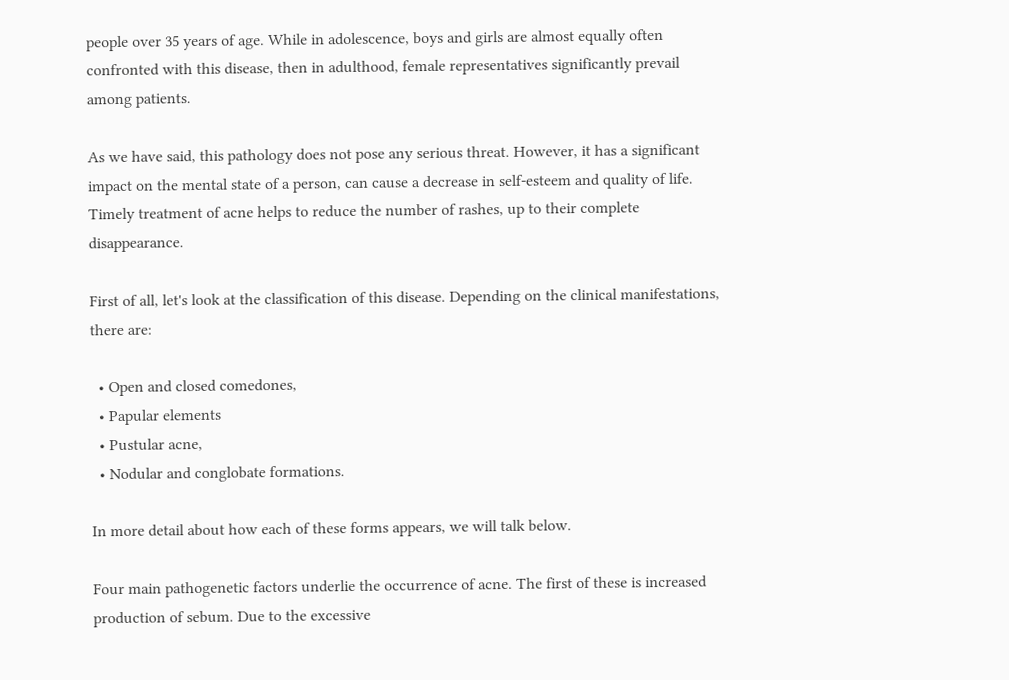people over 35 years of age. While in adolescence, boys and girls are almost equally often confronted with this disease, then in adulthood, female representatives significantly prevail among patients.

As we have said, this pathology does not pose any serious threat. However, it has a significant impact on the mental state of a person, can cause a decrease in self-esteem and quality of life. Timely treatment of acne helps to reduce the number of rashes, up to their complete disappearance.

First of all, let's look at the classification of this disease. Depending on the clinical manifestations, there are:

  • Open and closed comedones,
  • Papular elements
  • Pustular acne,
  • Nodular and conglobate formations.

In more detail about how each of these forms appears, we will talk below.

Four main pathogenetic factors underlie the occurrence of acne. The first of these is increased production of sebum. Due to the excessive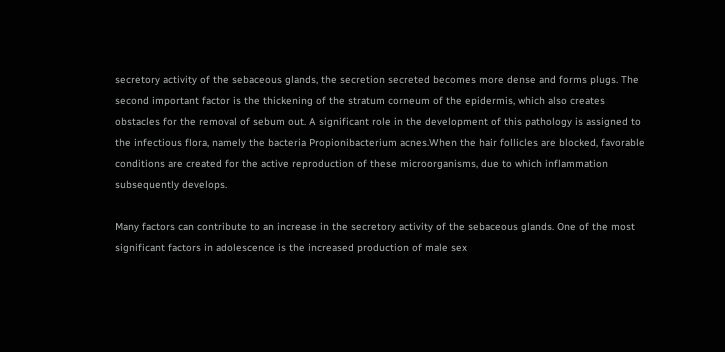secretory activity of the sebaceous glands, the secretion secreted becomes more dense and forms plugs. The second important factor is the thickening of the stratum corneum of the epidermis, which also creates obstacles for the removal of sebum out. A significant role in the development of this pathology is assigned to the infectious flora, namely the bacteria Propionibacterium acnes.When the hair follicles are blocked, favorable conditions are created for the active reproduction of these microorganisms, due to which inflammation subsequently develops.

Many factors can contribute to an increase in the secretory activity of the sebaceous glands. One of the most significant factors in adolescence is the increased production of male sex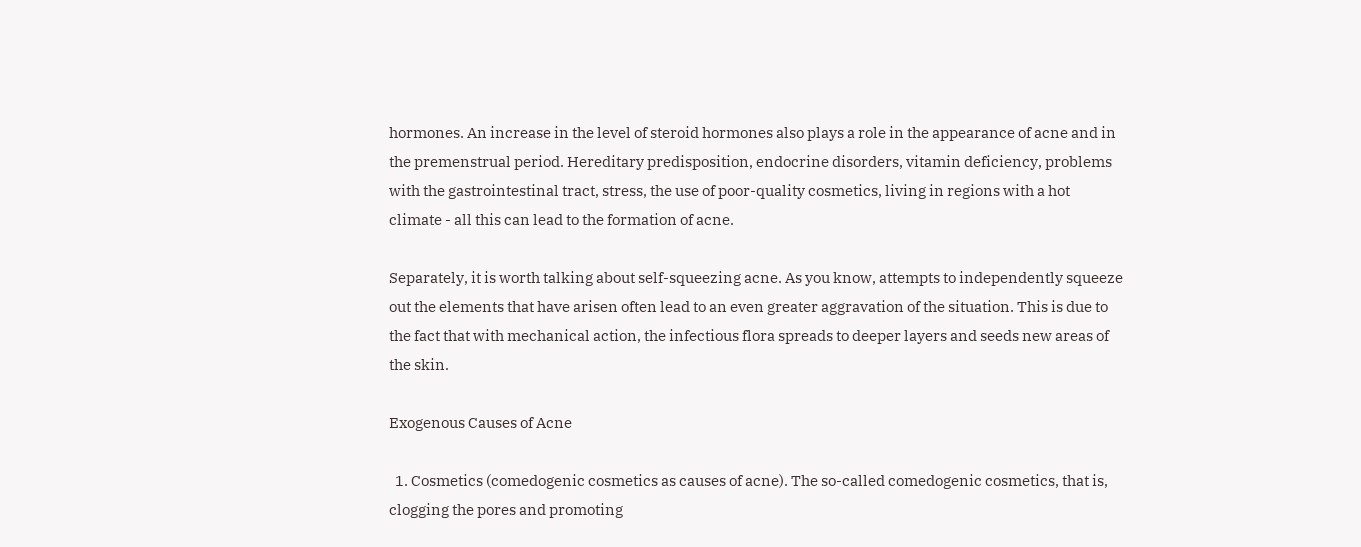hormones. An increase in the level of steroid hormones also plays a role in the appearance of acne and in the premenstrual period. Hereditary predisposition, endocrine disorders, vitamin deficiency, problems with the gastrointestinal tract, stress, the use of poor-quality cosmetics, living in regions with a hot climate - all this can lead to the formation of acne.

Separately, it is worth talking about self-squeezing acne. As you know, attempts to independently squeeze out the elements that have arisen often lead to an even greater aggravation of the situation. This is due to the fact that with mechanical action, the infectious flora spreads to deeper layers and seeds new areas of the skin.

Exogenous Causes of Acne

  1. Cosmetics (comedogenic cosmetics as causes of acne). The so-called comedogenic cosmetics, that is, clogging the pores and promoting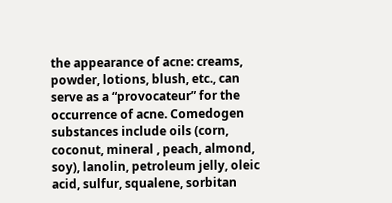the appearance of acne: creams, powder, lotions, blush, etc., can serve as a “provocateur” for the occurrence of acne. Comedogen substances include oils (corn, coconut, mineral , peach, almond, soy), lanolin, petroleum jelly, oleic acid, sulfur, squalene, sorbitan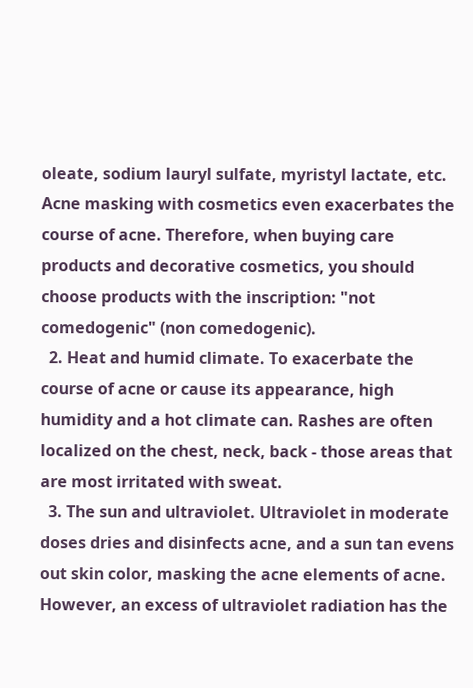oleate, sodium lauryl sulfate, myristyl lactate, etc. Acne masking with cosmetics even exacerbates the course of acne. Therefore, when buying care products and decorative cosmetics, you should choose products with the inscription: "not comedogenic" (non comedogenic).
  2. Heat and humid climate. To exacerbate the course of acne or cause its appearance, high humidity and a hot climate can. Rashes are often localized on the chest, neck, back - those areas that are most irritated with sweat.
  3. The sun and ultraviolet. Ultraviolet in moderate doses dries and disinfects acne, and a sun tan evens out skin color, masking the acne elements of acne. However, an excess of ultraviolet radiation has the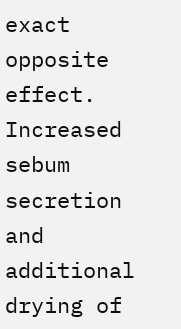exact opposite effect. Increased sebum secretion and additional drying of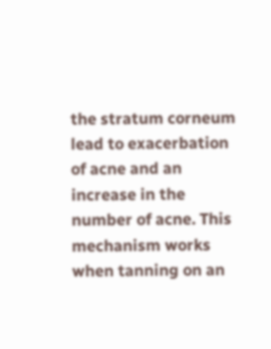the stratum corneum lead to exacerbation of acne and an increase in the number of acne. This mechanism works when tanning on an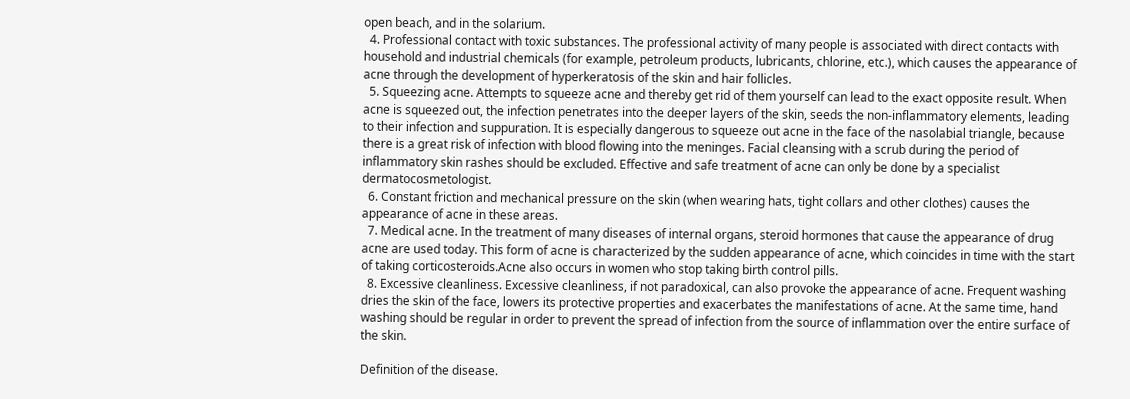open beach, and in the solarium.
  4. Professional contact with toxic substances. The professional activity of many people is associated with direct contacts with household and industrial chemicals (for example, petroleum products, lubricants, chlorine, etc.), which causes the appearance of acne through the development of hyperkeratosis of the skin and hair follicles.
  5. Squeezing acne. Attempts to squeeze acne and thereby get rid of them yourself can lead to the exact opposite result. When acne is squeezed out, the infection penetrates into the deeper layers of the skin, seeds the non-inflammatory elements, leading to their infection and suppuration. It is especially dangerous to squeeze out acne in the face of the nasolabial triangle, because there is a great risk of infection with blood flowing into the meninges. Facial cleansing with a scrub during the period of inflammatory skin rashes should be excluded. Effective and safe treatment of acne can only be done by a specialist dermatocosmetologist.
  6. Constant friction and mechanical pressure on the skin (when wearing hats, tight collars and other clothes) causes the appearance of acne in these areas.
  7. Medical acne. In the treatment of many diseases of internal organs, steroid hormones that cause the appearance of drug acne are used today. This form of acne is characterized by the sudden appearance of acne, which coincides in time with the start of taking corticosteroids.Acne also occurs in women who stop taking birth control pills.
  8. Excessive cleanliness. Excessive cleanliness, if not paradoxical, can also provoke the appearance of acne. Frequent washing dries the skin of the face, lowers its protective properties and exacerbates the manifestations of acne. At the same time, hand washing should be regular in order to prevent the spread of infection from the source of inflammation over the entire surface of the skin.

Definition of the disease.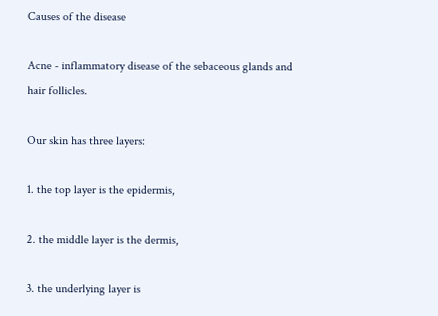Causes of the disease

Acne - inflammatory disease of the sebaceous glands and hair follicles.

Our skin has three layers:

1. the top layer is the epidermis,

2. the middle layer is the dermis,

3. the underlying layer is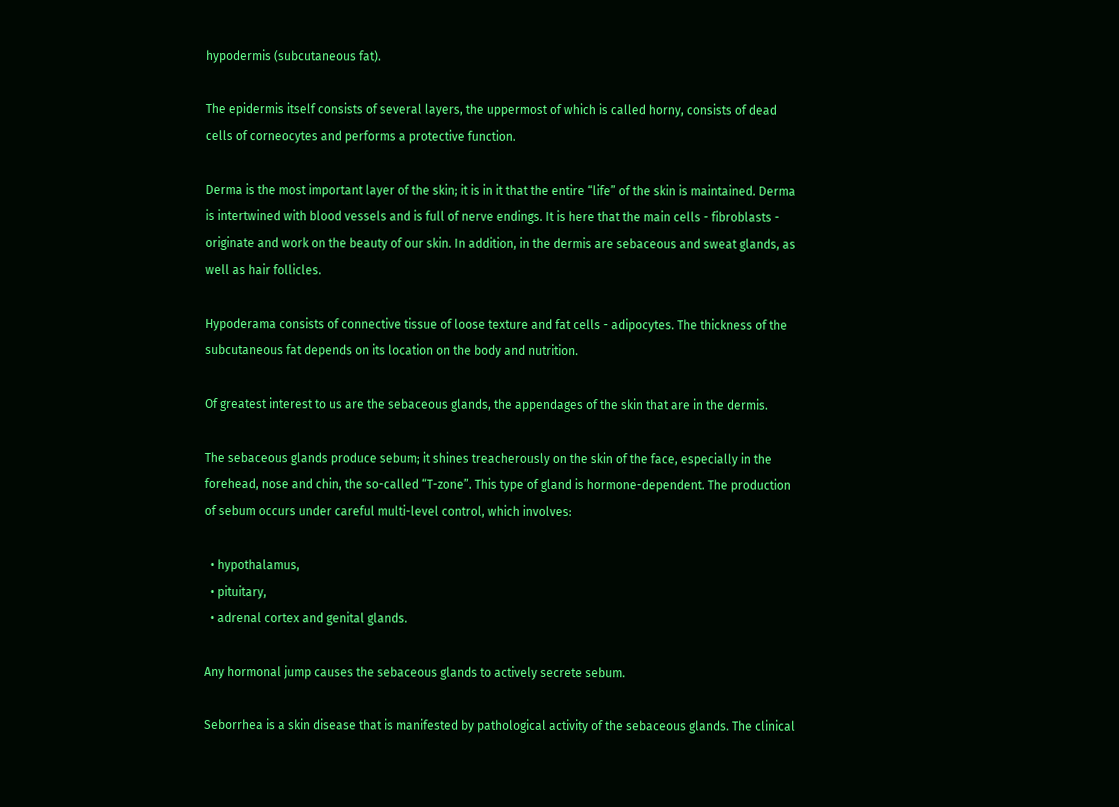hypodermis (subcutaneous fat).

The epidermis itself consists of several layers, the uppermost of which is called horny, consists of dead cells of corneocytes and performs a protective function.

Derma is the most important layer of the skin; it is in it that the entire “life” of the skin is maintained. Derma is intertwined with blood vessels and is full of nerve endings. It is here that the main cells - fibroblasts - originate and work on the beauty of our skin. In addition, in the dermis are sebaceous and sweat glands, as well as hair follicles.

Hypoderama consists of connective tissue of loose texture and fat cells - adipocytes. The thickness of the subcutaneous fat depends on its location on the body and nutrition.

Of greatest interest to us are the sebaceous glands, the appendages of the skin that are in the dermis.

The sebaceous glands produce sebum; it shines treacherously on the skin of the face, especially in the forehead, nose and chin, the so-called “T-zone”. This type of gland is hormone-dependent. The production of sebum occurs under careful multi-level control, which involves:

  • hypothalamus,
  • pituitary,
  • adrenal cortex and genital glands.

Any hormonal jump causes the sebaceous glands to actively secrete sebum.

Seborrhea is a skin disease that is manifested by pathological activity of the sebaceous glands. The clinical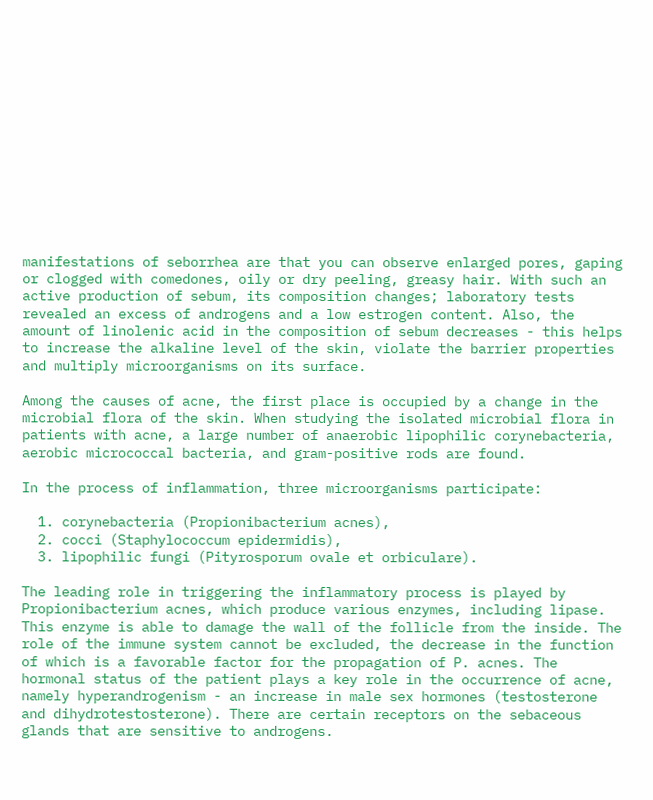manifestations of seborrhea are that you can observe enlarged pores, gaping or clogged with comedones, oily or dry peeling, greasy hair. With such an active production of sebum, its composition changes; laboratory tests revealed an excess of androgens and a low estrogen content. Also, the amount of linolenic acid in the composition of sebum decreases - this helps to increase the alkaline level of the skin, violate the barrier properties and multiply microorganisms on its surface.

Among the causes of acne, the first place is occupied by a change in the microbial flora of the skin. When studying the isolated microbial flora in patients with acne, a large number of anaerobic lipophilic corynebacteria, aerobic micrococcal bacteria, and gram-positive rods are found.

In the process of inflammation, three microorganisms participate:

  1. corynebacteria (Propionibacterium acnes),
  2. cocci (Staphylococcum epidermidis),
  3. lipophilic fungi (Pityrosporum ovale et orbiculare).

The leading role in triggering the inflammatory process is played by Propionibacterium acnes, which produce various enzymes, including lipase. This enzyme is able to damage the wall of the follicle from the inside. The role of the immune system cannot be excluded, the decrease in the function of which is a favorable factor for the propagation of P. acnes. The hormonal status of the patient plays a key role in the occurrence of acne, namely hyperandrogenism - an increase in male sex hormones (testosterone and dihydrotestosterone). There are certain receptors on the sebaceous glands that are sensitive to androgens.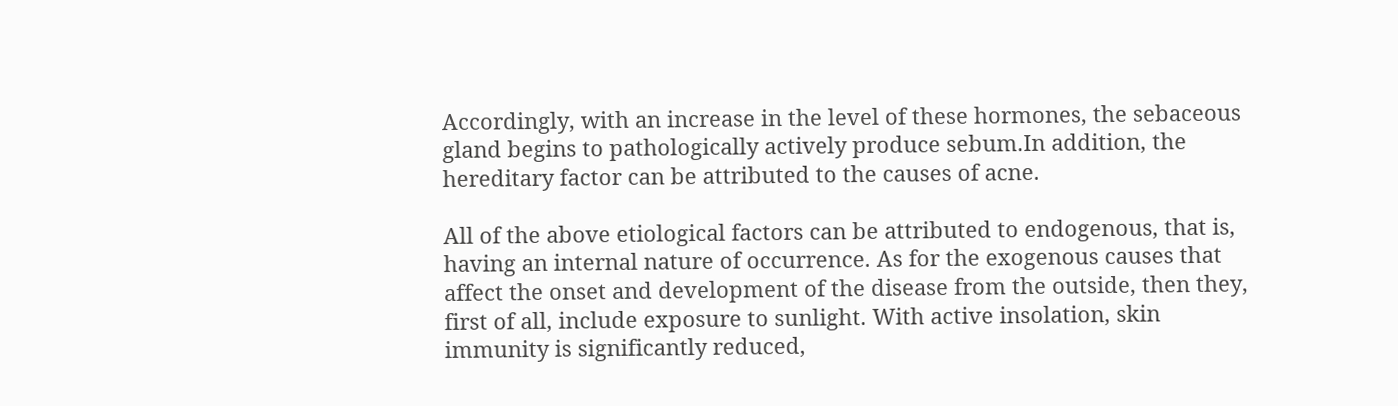Accordingly, with an increase in the level of these hormones, the sebaceous gland begins to pathologically actively produce sebum.In addition, the hereditary factor can be attributed to the causes of acne.

All of the above etiological factors can be attributed to endogenous, that is, having an internal nature of occurrence. As for the exogenous causes that affect the onset and development of the disease from the outside, then they, first of all, include exposure to sunlight. With active insolation, skin immunity is significantly reduced,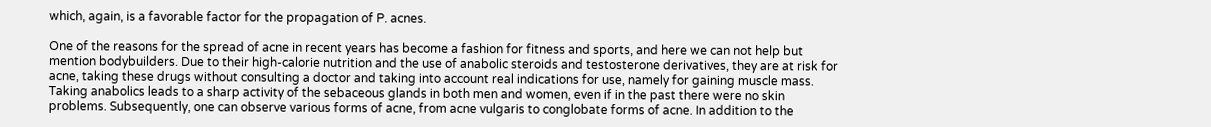which, again, is a favorable factor for the propagation of P. acnes.

One of the reasons for the spread of acne in recent years has become a fashion for fitness and sports, and here we can not help but mention bodybuilders. Due to their high-calorie nutrition and the use of anabolic steroids and testosterone derivatives, they are at risk for acne, taking these drugs without consulting a doctor and taking into account real indications for use, namely for gaining muscle mass. Taking anabolics leads to a sharp activity of the sebaceous glands in both men and women, even if in the past there were no skin problems. Subsequently, one can observe various forms of acne, from acne vulgaris to conglobate forms of acne. In addition to the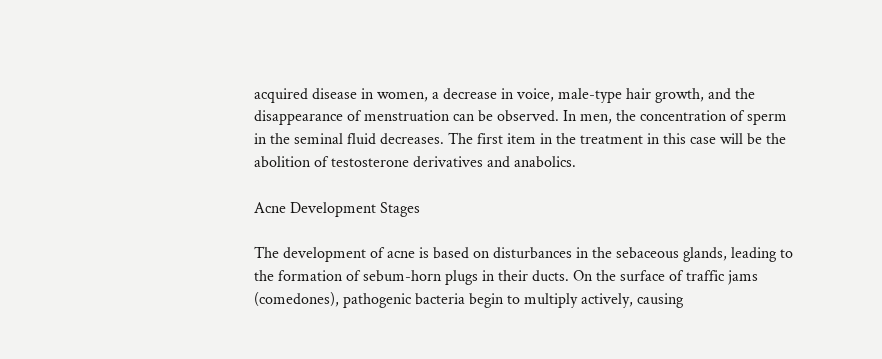acquired disease in women, a decrease in voice, male-type hair growth, and the disappearance of menstruation can be observed. In men, the concentration of sperm in the seminal fluid decreases. The first item in the treatment in this case will be the abolition of testosterone derivatives and anabolics.

Acne Development Stages

The development of acne is based on disturbances in the sebaceous glands, leading to the formation of sebum-horn plugs in their ducts. On the surface of traffic jams (comedones), pathogenic bacteria begin to multiply actively, causing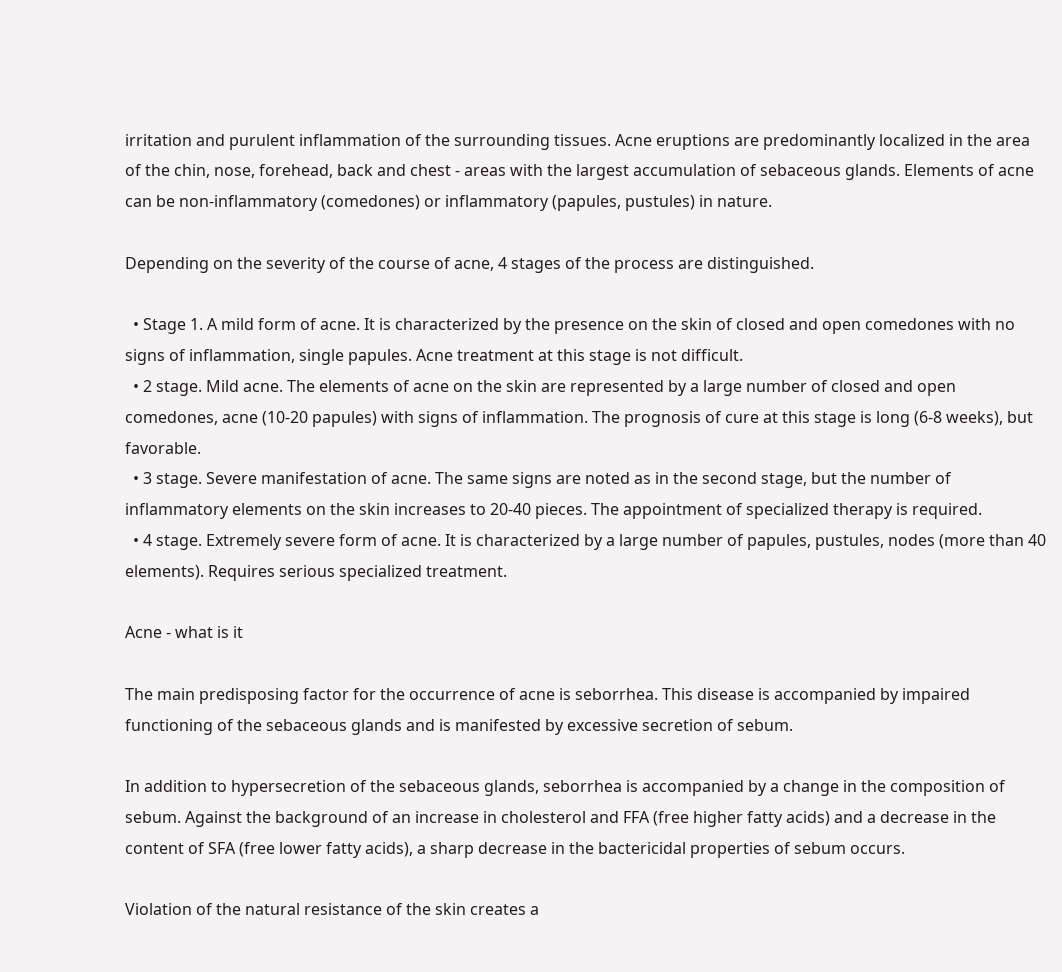irritation and purulent inflammation of the surrounding tissues. Acne eruptions are predominantly localized in the area of the chin, nose, forehead, back and chest - areas with the largest accumulation of sebaceous glands. Elements of acne can be non-inflammatory (comedones) or inflammatory (papules, pustules) in nature.

Depending on the severity of the course of acne, 4 stages of the process are distinguished.

  • Stage 1. A mild form of acne. It is characterized by the presence on the skin of closed and open comedones with no signs of inflammation, single papules. Acne treatment at this stage is not difficult.
  • 2 stage. Mild acne. The elements of acne on the skin are represented by a large number of closed and open comedones, acne (10-20 papules) with signs of inflammation. The prognosis of cure at this stage is long (6-8 weeks), but favorable.
  • 3 stage. Severe manifestation of acne. The same signs are noted as in the second stage, but the number of inflammatory elements on the skin increases to 20-40 pieces. The appointment of specialized therapy is required.
  • 4 stage. Extremely severe form of acne. It is characterized by a large number of papules, pustules, nodes (more than 40 elements). Requires serious specialized treatment.

Acne - what is it

The main predisposing factor for the occurrence of acne is seborrhea. This disease is accompanied by impaired functioning of the sebaceous glands and is manifested by excessive secretion of sebum.

In addition to hypersecretion of the sebaceous glands, seborrhea is accompanied by a change in the composition of sebum. Against the background of an increase in cholesterol and FFA (free higher fatty acids) and a decrease in the content of SFA (free lower fatty acids), a sharp decrease in the bactericidal properties of sebum occurs.

Violation of the natural resistance of the skin creates a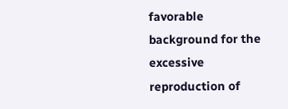favorable background for the excessive reproduction of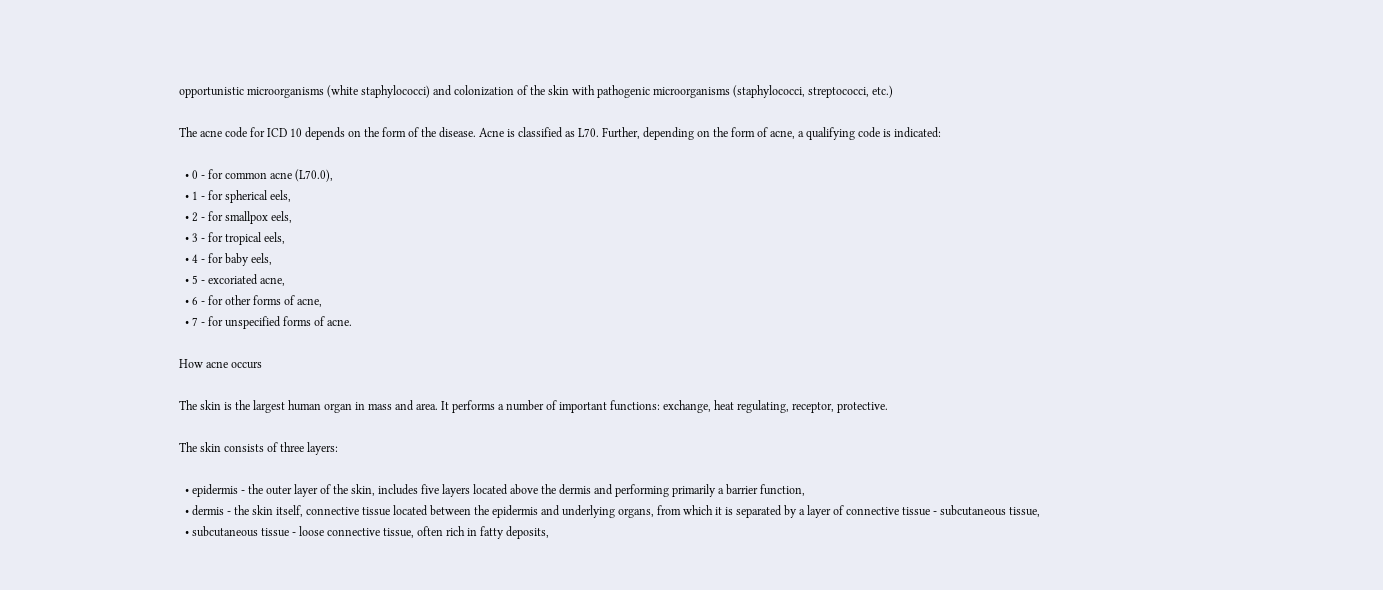opportunistic microorganisms (white staphylococci) and colonization of the skin with pathogenic microorganisms (staphylococci, streptococci, etc.)

The acne code for ICD 10 depends on the form of the disease. Acne is classified as L70. Further, depending on the form of acne, a qualifying code is indicated:

  • 0 - for common acne (L70.0),
  • 1 - for spherical eels,
  • 2 - for smallpox eels,
  • 3 - for tropical eels,
  • 4 - for baby eels,
  • 5 - excoriated acne,
  • 6 - for other forms of acne,
  • 7 - for unspecified forms of acne.

How acne occurs

The skin is the largest human organ in mass and area. It performs a number of important functions: exchange, heat regulating, receptor, protective.

The skin consists of three layers:

  • epidermis - the outer layer of the skin, includes five layers located above the dermis and performing primarily a barrier function,
  • dermis - the skin itself, connective tissue located between the epidermis and underlying organs, from which it is separated by a layer of connective tissue - subcutaneous tissue,
  • subcutaneous tissue - loose connective tissue, often rich in fatty deposits,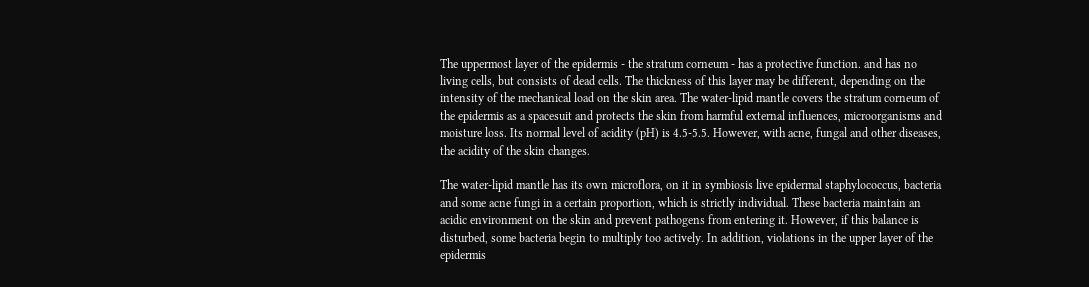The uppermost layer of the epidermis - the stratum corneum - has a protective function. and has no living cells, but consists of dead cells. The thickness of this layer may be different, depending on the intensity of the mechanical load on the skin area. The water-lipid mantle covers the stratum corneum of the epidermis as a spacesuit and protects the skin from harmful external influences, microorganisms and moisture loss. Its normal level of acidity (pH) is 4.5-5.5. However, with acne, fungal and other diseases, the acidity of the skin changes.

The water-lipid mantle has its own microflora, on it in symbiosis live epidermal staphylococcus, bacteria and some acne fungi in a certain proportion, which is strictly individual. These bacteria maintain an acidic environment on the skin and prevent pathogens from entering it. However, if this balance is disturbed, some bacteria begin to multiply too actively. In addition, violations in the upper layer of the epidermis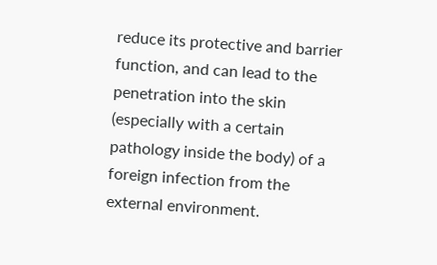reduce its protective and barrier function, and can lead to the penetration into the skin (especially with a certain pathology inside the body) of a foreign infection from the external environment.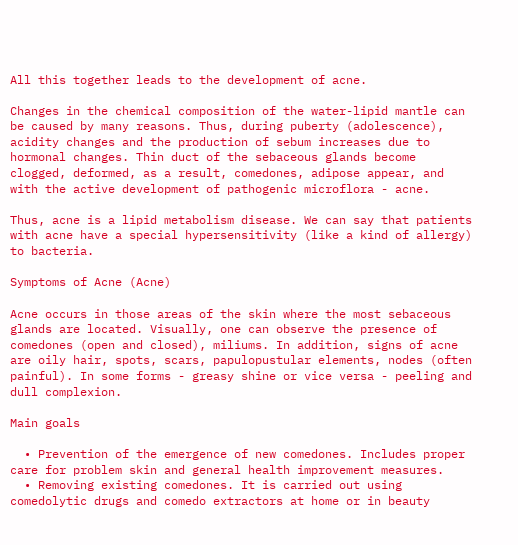All this together leads to the development of acne.

Changes in the chemical composition of the water-lipid mantle can be caused by many reasons. Thus, during puberty (adolescence), acidity changes and the production of sebum increases due to hormonal changes. Thin duct of the sebaceous glands become clogged, deformed, as a result, comedones, adipose appear, and with the active development of pathogenic microflora - acne.

Thus, acne is a lipid metabolism disease. We can say that patients with acne have a special hypersensitivity (like a kind of allergy) to bacteria.

Symptoms of Acne (Acne)

Acne occurs in those areas of the skin where the most sebaceous glands are located. Visually, one can observe the presence of comedones (open and closed), miliums. In addition, signs of acne are oily hair, spots, scars, papulopustular elements, nodes (often painful). In some forms - greasy shine or vice versa - peeling and dull complexion.

Main goals

  • Prevention of the emergence of new comedones. Includes proper care for problem skin and general health improvement measures.
  • Removing existing comedones. It is carried out using comedolytic drugs and comedo extractors at home or in beauty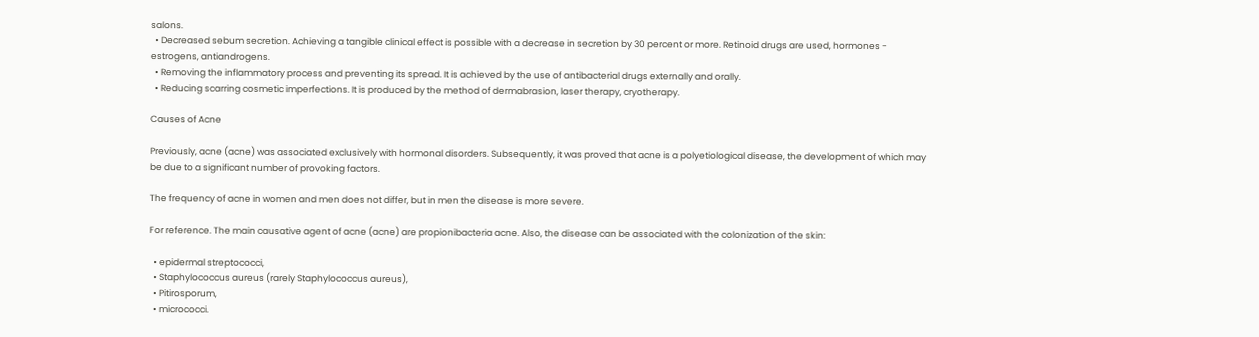salons.
  • Decreased sebum secretion. Achieving a tangible clinical effect is possible with a decrease in secretion by 30 percent or more. Retinoid drugs are used, hormones - estrogens, antiandrogens.
  • Removing the inflammatory process and preventing its spread. It is achieved by the use of antibacterial drugs externally and orally.
  • Reducing scarring cosmetic imperfections. It is produced by the method of dermabrasion, laser therapy, cryotherapy.

Causes of Acne

Previously, acne (acne) was associated exclusively with hormonal disorders. Subsequently, it was proved that acne is a polyetiological disease, the development of which may be due to a significant number of provoking factors.

The frequency of acne in women and men does not differ, but in men the disease is more severe.

For reference. The main causative agent of acne (acne) are propionibacteria acne. Also, the disease can be associated with the colonization of the skin:

  • epidermal streptococci,
  • Staphylococcus aureus (rarely Staphylococcus aureus),
  • Pitirosporum,
  • micrococci.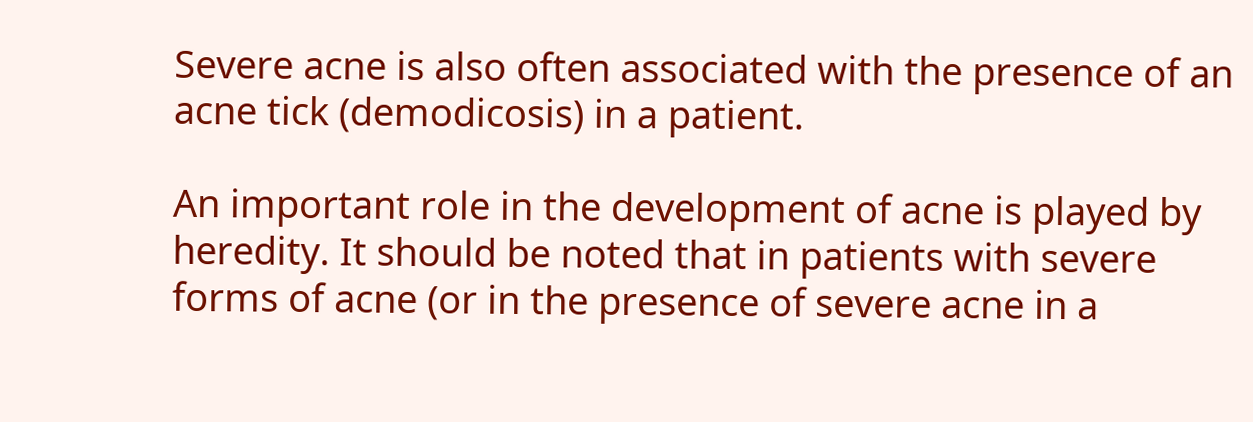Severe acne is also often associated with the presence of an acne tick (demodicosis) in a patient.

An important role in the development of acne is played by heredity. It should be noted that in patients with severe forms of acne (or in the presence of severe acne in a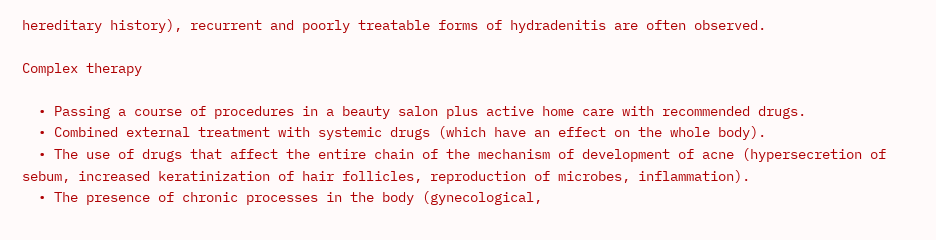hereditary history), recurrent and poorly treatable forms of hydradenitis are often observed.

Complex therapy

  • Passing a course of procedures in a beauty salon plus active home care with recommended drugs.
  • Combined external treatment with systemic drugs (which have an effect on the whole body).
  • The use of drugs that affect the entire chain of the mechanism of development of acne (hypersecretion of sebum, increased keratinization of hair follicles, reproduction of microbes, inflammation).
  • The presence of chronic processes in the body (gynecological,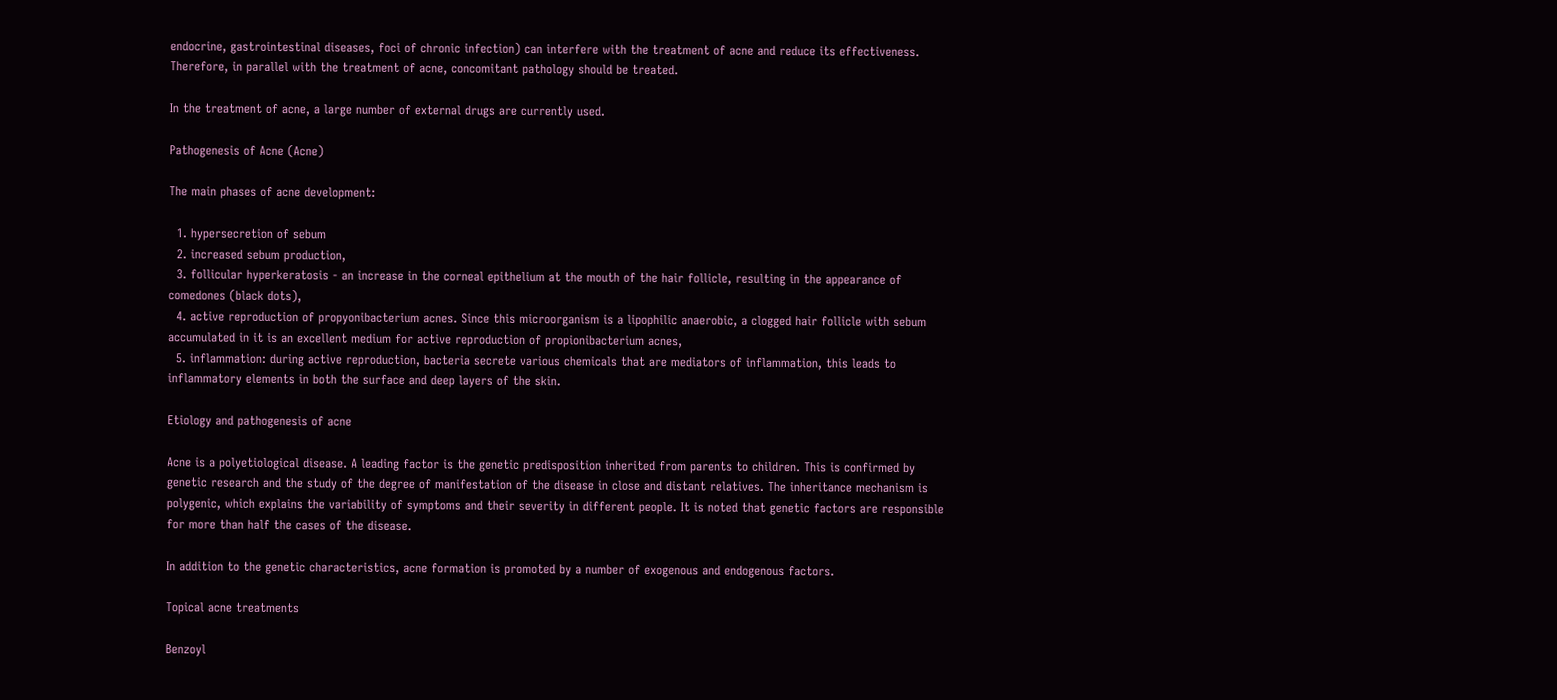endocrine, gastrointestinal diseases, foci of chronic infection) can interfere with the treatment of acne and reduce its effectiveness. Therefore, in parallel with the treatment of acne, concomitant pathology should be treated.

In the treatment of acne, a large number of external drugs are currently used.

Pathogenesis of Acne (Acne)

The main phases of acne development:

  1. hypersecretion of sebum
  2. increased sebum production,
  3. follicular hyperkeratosis - an increase in the corneal epithelium at the mouth of the hair follicle, resulting in the appearance of comedones (black dots),
  4. active reproduction of propyonibacterium acnes. Since this microorganism is a lipophilic anaerobic, a clogged hair follicle with sebum accumulated in it is an excellent medium for active reproduction of propionibacterium acnes,
  5. inflammation: during active reproduction, bacteria secrete various chemicals that are mediators of inflammation, this leads to inflammatory elements in both the surface and deep layers of the skin.

Etiology and pathogenesis of acne

Acne is a polyetiological disease. A leading factor is the genetic predisposition inherited from parents to children. This is confirmed by genetic research and the study of the degree of manifestation of the disease in close and distant relatives. The inheritance mechanism is polygenic, which explains the variability of symptoms and their severity in different people. It is noted that genetic factors are responsible for more than half the cases of the disease.

In addition to the genetic characteristics, acne formation is promoted by a number of exogenous and endogenous factors.

Topical acne treatments

Benzoyl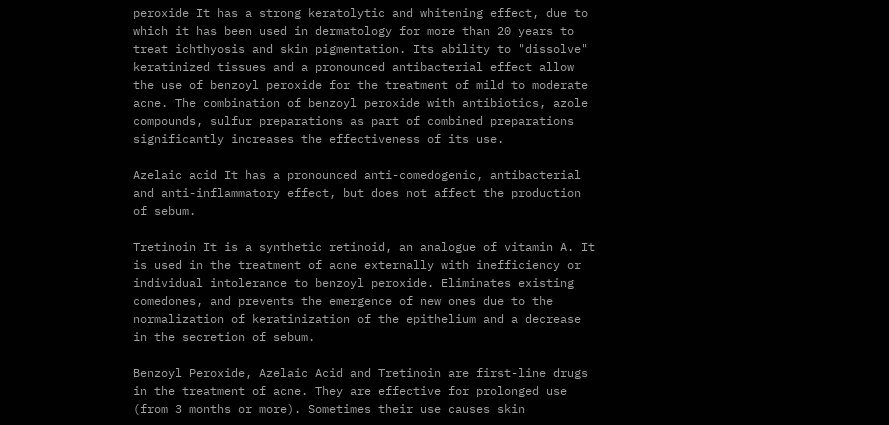peroxide It has a strong keratolytic and whitening effect, due to which it has been used in dermatology for more than 20 years to treat ichthyosis and skin pigmentation. Its ability to "dissolve" keratinized tissues and a pronounced antibacterial effect allow the use of benzoyl peroxide for the treatment of mild to moderate acne. The combination of benzoyl peroxide with antibiotics, azole compounds, sulfur preparations as part of combined preparations significantly increases the effectiveness of its use.

Azelaic acid It has a pronounced anti-comedogenic, antibacterial and anti-inflammatory effect, but does not affect the production of sebum.

Tretinoin It is a synthetic retinoid, an analogue of vitamin A. It is used in the treatment of acne externally with inefficiency or individual intolerance to benzoyl peroxide. Eliminates existing comedones, and prevents the emergence of new ones due to the normalization of keratinization of the epithelium and a decrease in the secretion of sebum.

Benzoyl Peroxide, Azelaic Acid and Tretinoin are first-line drugs in the treatment of acne. They are effective for prolonged use (from 3 months or more). Sometimes their use causes skin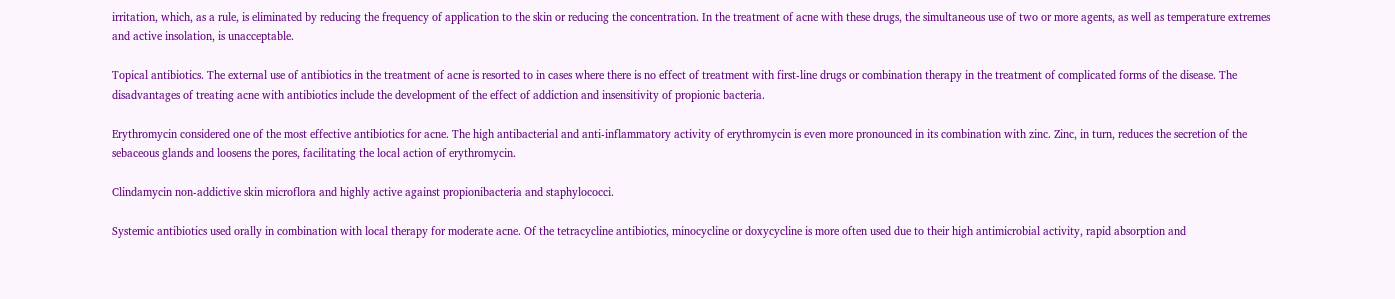irritation, which, as a rule, is eliminated by reducing the frequency of application to the skin or reducing the concentration. In the treatment of acne with these drugs, the simultaneous use of two or more agents, as well as temperature extremes and active insolation, is unacceptable.

Topical antibiotics. The external use of antibiotics in the treatment of acne is resorted to in cases where there is no effect of treatment with first-line drugs or combination therapy in the treatment of complicated forms of the disease. The disadvantages of treating acne with antibiotics include the development of the effect of addiction and insensitivity of propionic bacteria.

Erythromycin considered one of the most effective antibiotics for acne. The high antibacterial and anti-inflammatory activity of erythromycin is even more pronounced in its combination with zinc. Zinc, in turn, reduces the secretion of the sebaceous glands and loosens the pores, facilitating the local action of erythromycin.

Clindamycin non-addictive skin microflora and highly active against propionibacteria and staphylococci.

Systemic antibiotics used orally in combination with local therapy for moderate acne. Of the tetracycline antibiotics, minocycline or doxycycline is more often used due to their high antimicrobial activity, rapid absorption and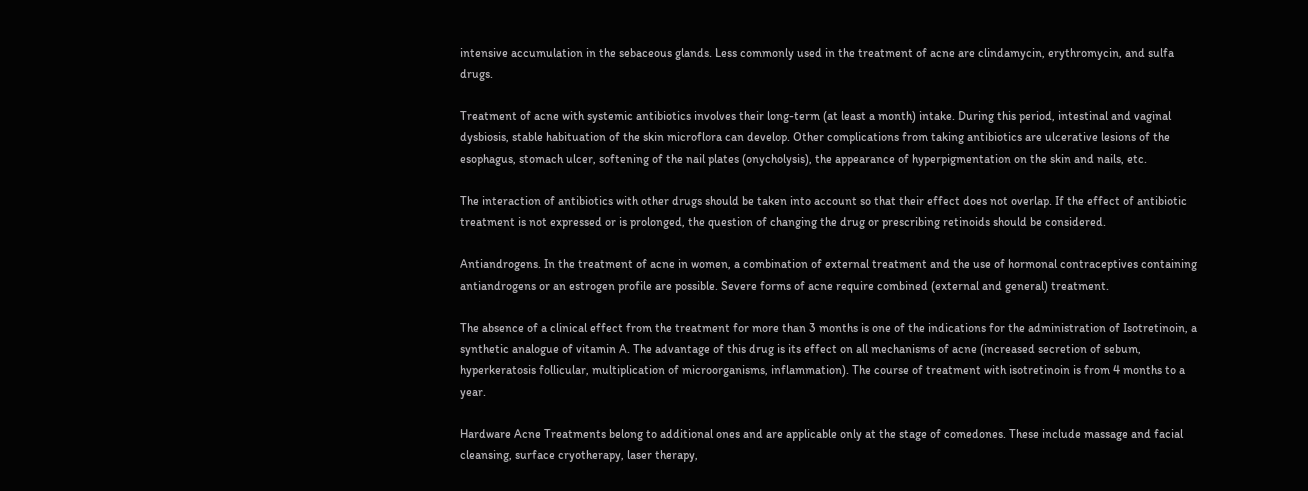intensive accumulation in the sebaceous glands. Less commonly used in the treatment of acne are clindamycin, erythromycin, and sulfa drugs.

Treatment of acne with systemic antibiotics involves their long-term (at least a month) intake. During this period, intestinal and vaginal dysbiosis, stable habituation of the skin microflora can develop. Other complications from taking antibiotics are ulcerative lesions of the esophagus, stomach ulcer, softening of the nail plates (onycholysis), the appearance of hyperpigmentation on the skin and nails, etc.

The interaction of antibiotics with other drugs should be taken into account so that their effect does not overlap. If the effect of antibiotic treatment is not expressed or is prolonged, the question of changing the drug or prescribing retinoids should be considered.

Antiandrogens. In the treatment of acne in women, a combination of external treatment and the use of hormonal contraceptives containing antiandrogens or an estrogen profile are possible. Severe forms of acne require combined (external and general) treatment.

The absence of a clinical effect from the treatment for more than 3 months is one of the indications for the administration of Isotretinoin, a synthetic analogue of vitamin A. The advantage of this drug is its effect on all mechanisms of acne (increased secretion of sebum, hyperkeratosis follicular, multiplication of microorganisms, inflammation). The course of treatment with isotretinoin is from 4 months to a year.

Hardware Acne Treatments belong to additional ones and are applicable only at the stage of comedones. These include massage and facial cleansing, surface cryotherapy, laser therapy,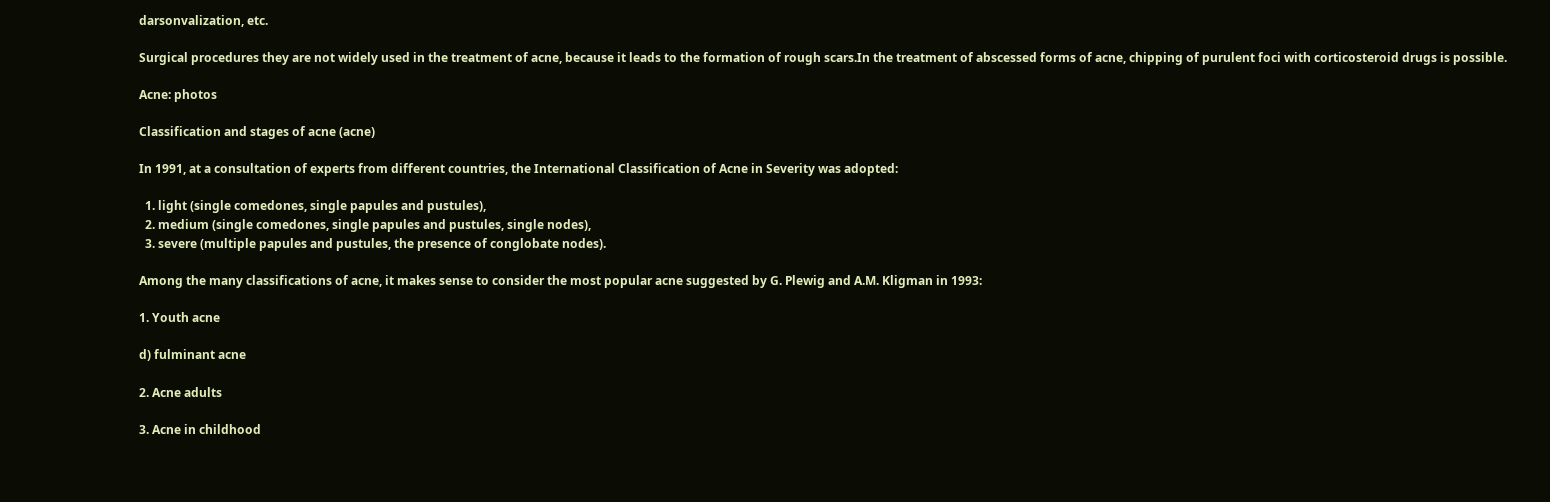darsonvalization, etc.

Surgical procedures they are not widely used in the treatment of acne, because it leads to the formation of rough scars.In the treatment of abscessed forms of acne, chipping of purulent foci with corticosteroid drugs is possible.

Acne: photos

Classification and stages of acne (acne)

In 1991, at a consultation of experts from different countries, the International Classification of Acne in Severity was adopted:

  1. light (single comedones, single papules and pustules),
  2. medium (single comedones, single papules and pustules, single nodes),
  3. severe (multiple papules and pustules, the presence of conglobate nodes).

Among the many classifications of acne, it makes sense to consider the most popular acne suggested by G. Plewig and A.M. Kligman in 1993:

1. Youth acne

d) fulminant acne

2. Acne adults

3. Acne in childhood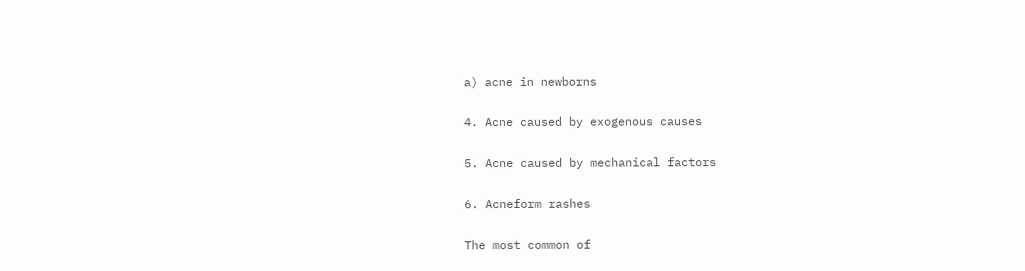a) acne in newborns

4. Acne caused by exogenous causes

5. Acne caused by mechanical factors

6. Acneform rashes

The most common of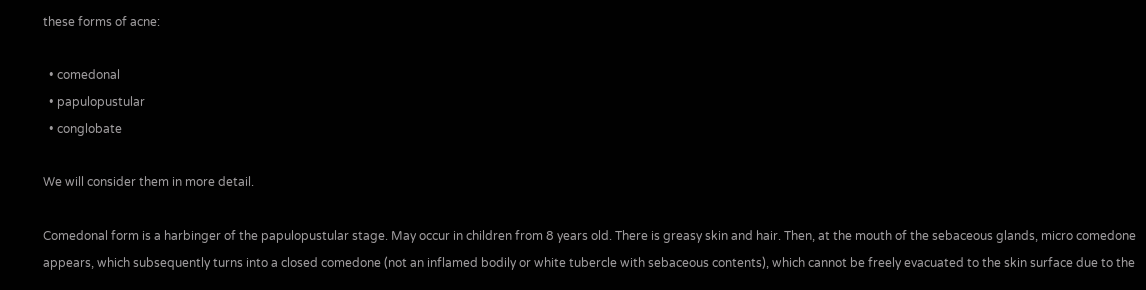these forms of acne:

  • comedonal
  • papulopustular
  • conglobate

We will consider them in more detail.

Comedonal form is a harbinger of the papulopustular stage. May occur in children from 8 years old. There is greasy skin and hair. Then, at the mouth of the sebaceous glands, micro comedone appears, which subsequently turns into a closed comedone (not an inflamed bodily or white tubercle with sebaceous contents), which cannot be freely evacuated to the skin surface due to the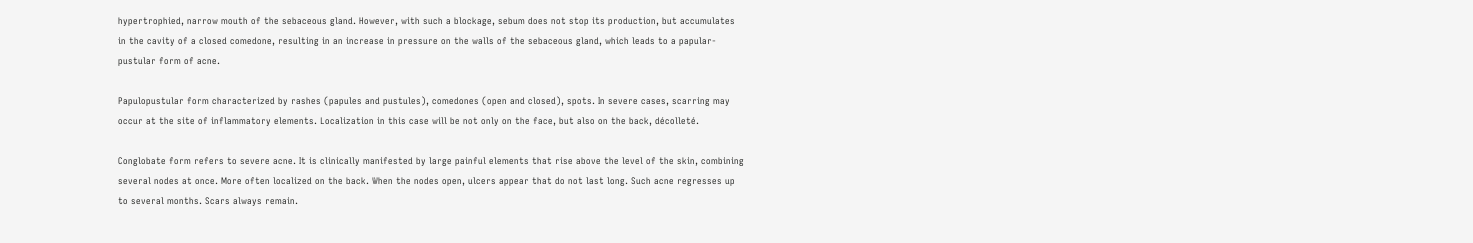hypertrophied, narrow mouth of the sebaceous gland. However, with such a blockage, sebum does not stop its production, but accumulates in the cavity of a closed comedone, resulting in an increase in pressure on the walls of the sebaceous gland, which leads to a papular-pustular form of acne.

Papulopustular form characterized by rashes (papules and pustules), comedones (open and closed), spots. In severe cases, scarring may occur at the site of inflammatory elements. Localization in this case will be not only on the face, but also on the back, décolleté.

Conglobate form refers to severe acne. It is clinically manifested by large painful elements that rise above the level of the skin, combining several nodes at once. More often localized on the back. When the nodes open, ulcers appear that do not last long. Such acne regresses up to several months. Scars always remain.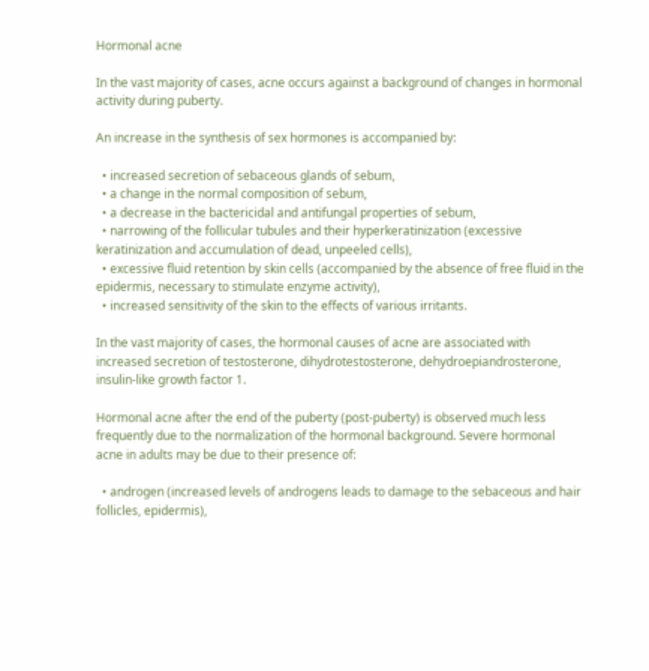Hormonal acne

In the vast majority of cases, acne occurs against a background of changes in hormonal activity during puberty.

An increase in the synthesis of sex hormones is accompanied by:

  • increased secretion of sebaceous glands of sebum,
  • a change in the normal composition of sebum,
  • a decrease in the bactericidal and antifungal properties of sebum,
  • narrowing of the follicular tubules and their hyperkeratinization (excessive keratinization and accumulation of dead, unpeeled cells),
  • excessive fluid retention by skin cells (accompanied by the absence of free fluid in the epidermis, necessary to stimulate enzyme activity),
  • increased sensitivity of the skin to the effects of various irritants.

In the vast majority of cases, the hormonal causes of acne are associated with increased secretion of testosterone, dihydrotestosterone, dehydroepiandrosterone, insulin-like growth factor 1.

Hormonal acne after the end of the puberty (post-puberty) is observed much less frequently due to the normalization of the hormonal background. Severe hormonal acne in adults may be due to their presence of:

  • androgen (increased levels of androgens leads to damage to the sebaceous and hair follicles, epidermis),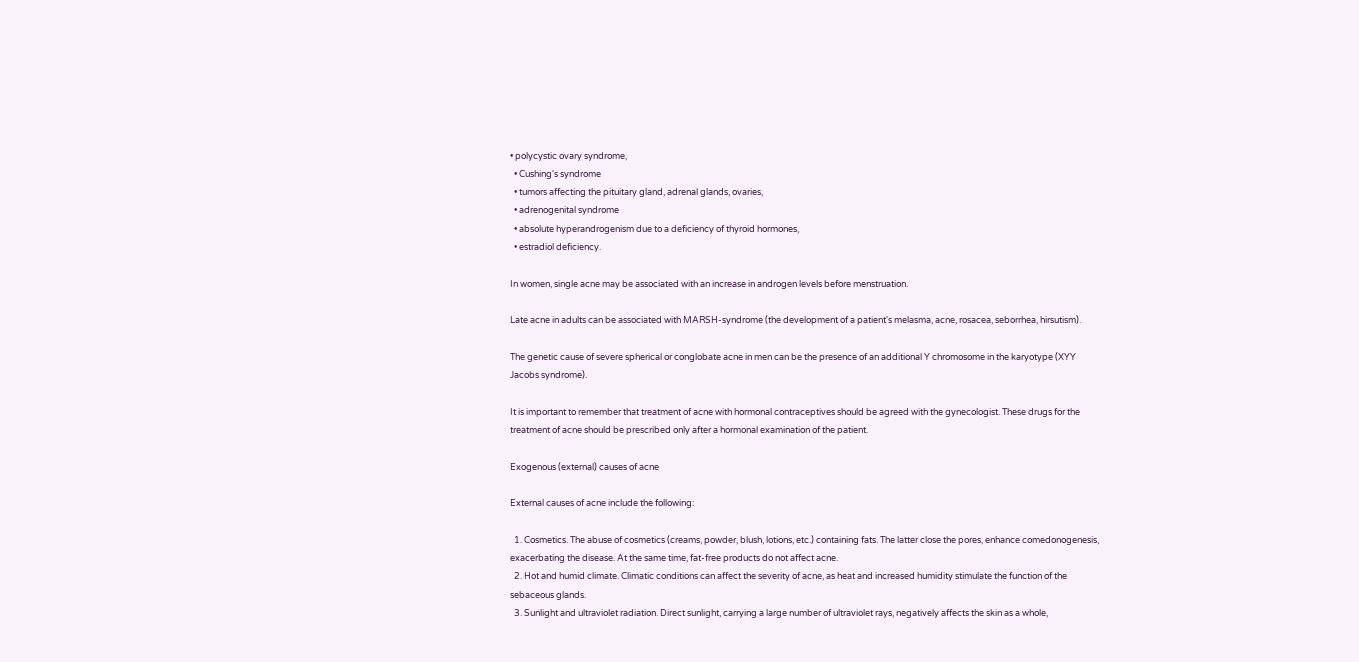• polycystic ovary syndrome,
  • Cushing's syndrome
  • tumors affecting the pituitary gland, adrenal glands, ovaries,
  • adrenogenital syndrome
  • absolute hyperandrogenism due to a deficiency of thyroid hormones,
  • estradiol deficiency.

In women, single acne may be associated with an increase in androgen levels before menstruation.

Late acne in adults can be associated with MARSH-syndrome (the development of a patient's melasma, acne, rosacea, seborrhea, hirsutism).

The genetic cause of severe spherical or conglobate acne in men can be the presence of an additional Y chromosome in the karyotype (XYY Jacobs syndrome).

It is important to remember that treatment of acne with hormonal contraceptives should be agreed with the gynecologist. These drugs for the treatment of acne should be prescribed only after a hormonal examination of the patient.

Exogenous (external) causes of acne

External causes of acne include the following:

  1. Cosmetics. The abuse of cosmetics (creams, powder, blush, lotions, etc.) containing fats. The latter close the pores, enhance comedonogenesis, exacerbating the disease. At the same time, fat-free products do not affect acne.
  2. Hot and humid climate. Climatic conditions can affect the severity of acne, as heat and increased humidity stimulate the function of the sebaceous glands.
  3. Sunlight and ultraviolet radiation. Direct sunlight, carrying a large number of ultraviolet rays, negatively affects the skin as a whole,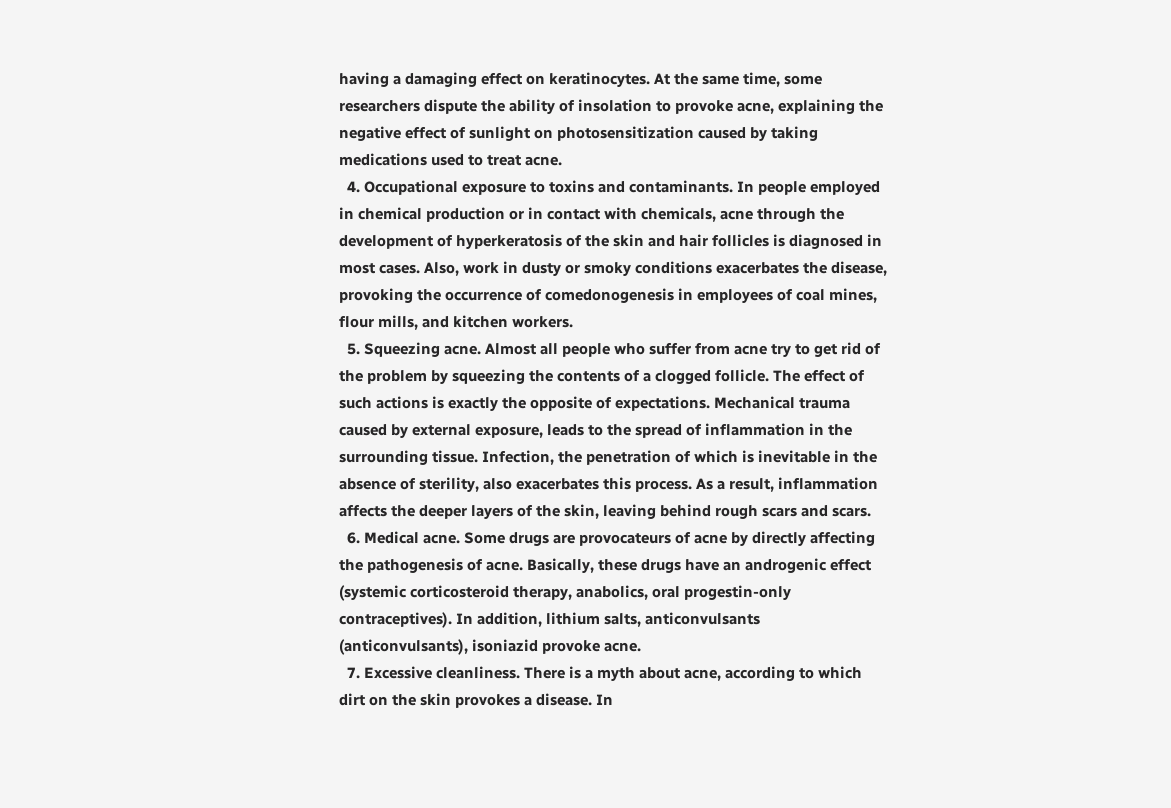having a damaging effect on keratinocytes. At the same time, some researchers dispute the ability of insolation to provoke acne, explaining the negative effect of sunlight on photosensitization caused by taking medications used to treat acne.
  4. Occupational exposure to toxins and contaminants. In people employed in chemical production or in contact with chemicals, acne through the development of hyperkeratosis of the skin and hair follicles is diagnosed in most cases. Also, work in dusty or smoky conditions exacerbates the disease, provoking the occurrence of comedonogenesis in employees of coal mines, flour mills, and kitchen workers.
  5. Squeezing acne. Almost all people who suffer from acne try to get rid of the problem by squeezing the contents of a clogged follicle. The effect of such actions is exactly the opposite of expectations. Mechanical trauma caused by external exposure, leads to the spread of inflammation in the surrounding tissue. Infection, the penetration of which is inevitable in the absence of sterility, also exacerbates this process. As a result, inflammation affects the deeper layers of the skin, leaving behind rough scars and scars.
  6. Medical acne. Some drugs are provocateurs of acne by directly affecting the pathogenesis of acne. Basically, these drugs have an androgenic effect (systemic corticosteroid therapy, anabolics, oral progestin-only contraceptives). In addition, lithium salts, anticonvulsants (anticonvulsants), isoniazid provoke acne.
  7. Excessive cleanliness. There is a myth about acne, according to which dirt on the skin provokes a disease. In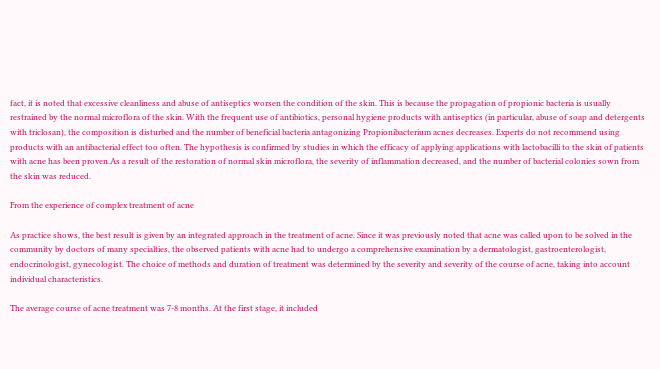fact, it is noted that excessive cleanliness and abuse of antiseptics worsen the condition of the skin. This is because the propagation of propionic bacteria is usually restrained by the normal microflora of the skin. With the frequent use of antibiotics, personal hygiene products with antiseptics (in particular, abuse of soap and detergents with triclosan), the composition is disturbed and the number of beneficial bacteria antagonizing Propionibacterium acnes decreases. Experts do not recommend using products with an antibacterial effect too often. The hypothesis is confirmed by studies in which the efficacy of applying applications with lactobacilli to the skin of patients with acne has been proven.As a result of the restoration of normal skin microflora, the severity of inflammation decreased, and the number of bacterial colonies sown from the skin was reduced.

From the experience of complex treatment of acne

As practice shows, the best result is given by an integrated approach in the treatment of acne. Since it was previously noted that acne was called upon to be solved in the community by doctors of many specialties, the observed patients with acne had to undergo a comprehensive examination by a dermatologist, gastroenterologist, endocrinologist, gynecologist. The choice of methods and duration of treatment was determined by the severity and severity of the course of acne, taking into account individual characteristics.

The average course of acne treatment was 7-8 months. At the first stage, it included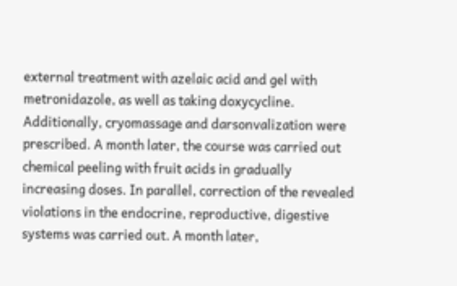external treatment with azelaic acid and gel with metronidazole, as well as taking doxycycline. Additionally, cryomassage and darsonvalization were prescribed. A month later, the course was carried out chemical peeling with fruit acids in gradually increasing doses. In parallel, correction of the revealed violations in the endocrine, reproductive, digestive systems was carried out. A month later,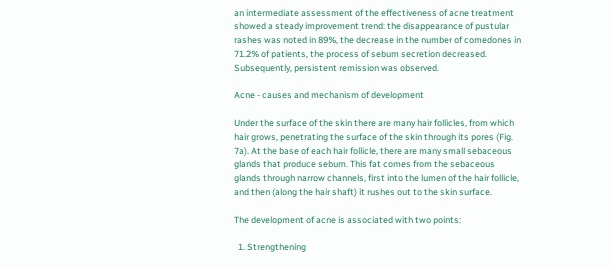an intermediate assessment of the effectiveness of acne treatment showed a steady improvement trend: the disappearance of pustular rashes was noted in 89%, the decrease in the number of comedones in 71.2% of patients, the process of sebum secretion decreased. Subsequently, persistent remission was observed.

Acne - causes and mechanism of development

Under the surface of the skin there are many hair follicles, from which hair grows, penetrating the surface of the skin through its pores (Fig. 7a). At the base of each hair follicle, there are many small sebaceous glands that produce sebum. This fat comes from the sebaceous glands through narrow channels, first into the lumen of the hair follicle, and then (along the hair shaft) it rushes out to the skin surface.

The development of acne is associated with two points:

  1. Strengthening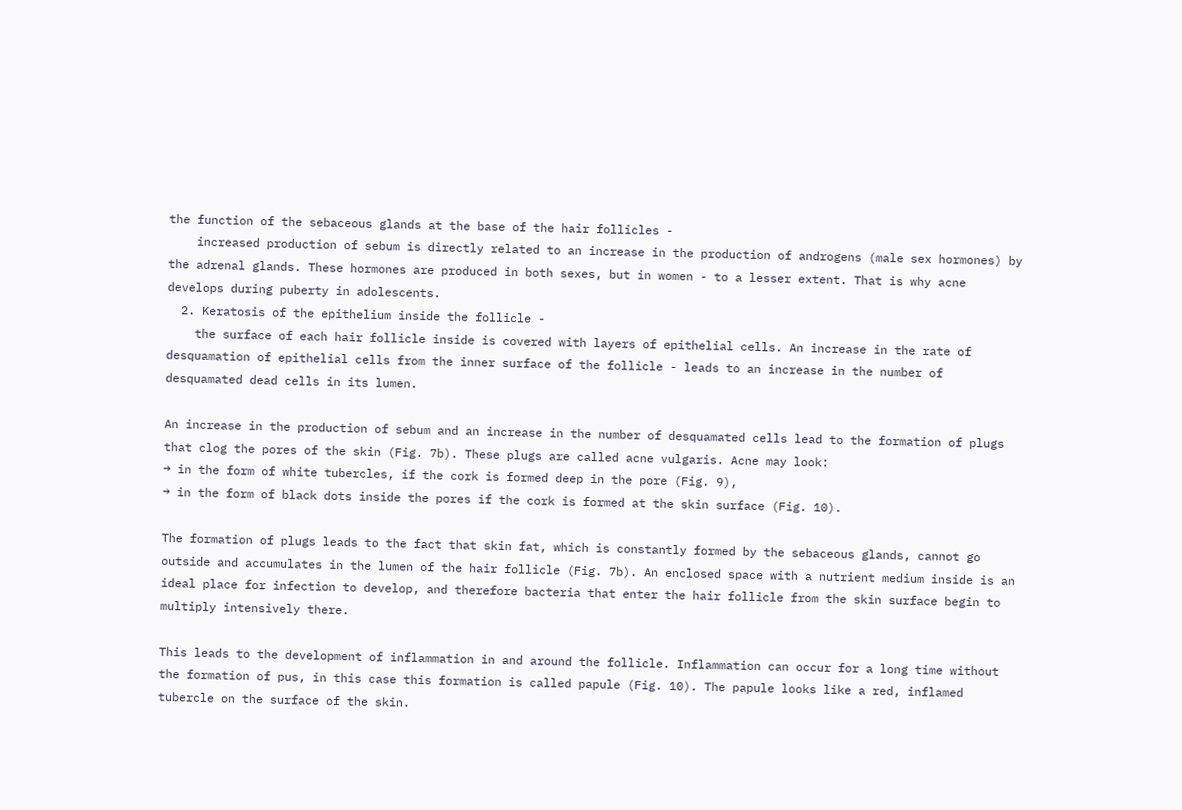the function of the sebaceous glands at the base of the hair follicles -
    increased production of sebum is directly related to an increase in the production of androgens (male sex hormones) by the adrenal glands. These hormones are produced in both sexes, but in women - to a lesser extent. That is why acne develops during puberty in adolescents.
  2. Keratosis of the epithelium inside the follicle -
    the surface of each hair follicle inside is covered with layers of epithelial cells. An increase in the rate of desquamation of epithelial cells from the inner surface of the follicle - leads to an increase in the number of desquamated dead cells in its lumen.

An increase in the production of sebum and an increase in the number of desquamated cells lead to the formation of plugs that clog the pores of the skin (Fig. 7b). These plugs are called acne vulgaris. Acne may look:
→ in the form of white tubercles, if the cork is formed deep in the pore (Fig. 9),
→ in the form of black dots inside the pores if the cork is formed at the skin surface (Fig. 10).

The formation of plugs leads to the fact that skin fat, which is constantly formed by the sebaceous glands, cannot go outside and accumulates in the lumen of the hair follicle (Fig. 7b). An enclosed space with a nutrient medium inside is an ideal place for infection to develop, and therefore bacteria that enter the hair follicle from the skin surface begin to multiply intensively there.

This leads to the development of inflammation in and around the follicle. Inflammation can occur for a long time without the formation of pus, in this case this formation is called papule (Fig. 10). The papule looks like a red, inflamed tubercle on the surface of the skin.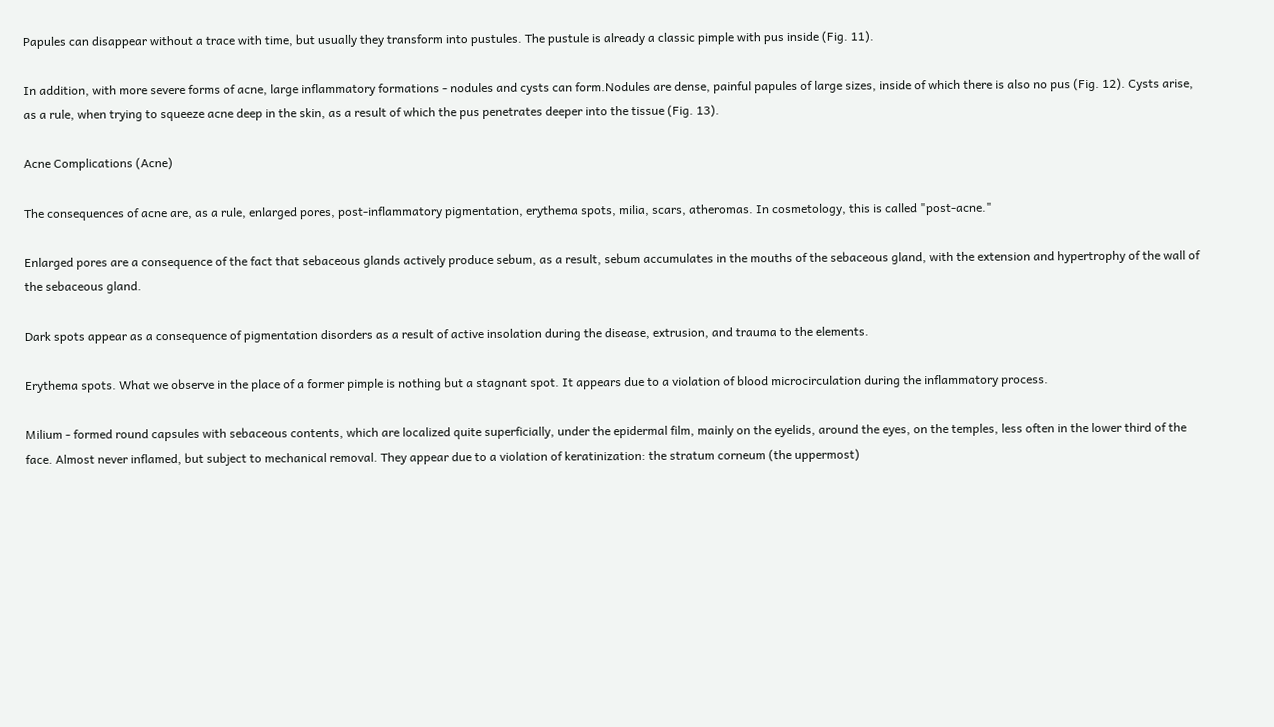Papules can disappear without a trace with time, but usually they transform into pustules. The pustule is already a classic pimple with pus inside (Fig. 11).

In addition, with more severe forms of acne, large inflammatory formations - nodules and cysts can form.Nodules are dense, painful papules of large sizes, inside of which there is also no pus (Fig. 12). Cysts arise, as a rule, when trying to squeeze acne deep in the skin, as a result of which the pus penetrates deeper into the tissue (Fig. 13).

Acne Complications (Acne)

The consequences of acne are, as a rule, enlarged pores, post-inflammatory pigmentation, erythema spots, milia, scars, atheromas. In cosmetology, this is called "post-acne."

Enlarged pores are a consequence of the fact that sebaceous glands actively produce sebum, as a result, sebum accumulates in the mouths of the sebaceous gland, with the extension and hypertrophy of the wall of the sebaceous gland.

Dark spots appear as a consequence of pigmentation disorders as a result of active insolation during the disease, extrusion, and trauma to the elements.

Erythema spots. What we observe in the place of a former pimple is nothing but a stagnant spot. It appears due to a violation of blood microcirculation during the inflammatory process.

Milium - formed round capsules with sebaceous contents, which are localized quite superficially, under the epidermal film, mainly on the eyelids, around the eyes, on the temples, less often in the lower third of the face. Almost never inflamed, but subject to mechanical removal. They appear due to a violation of keratinization: the stratum corneum (the uppermost)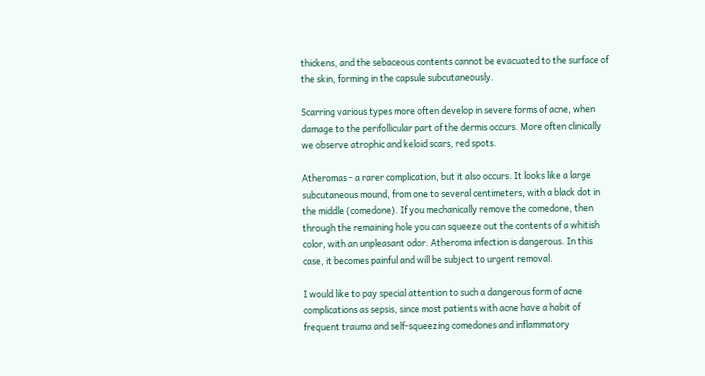thickens, and the sebaceous contents cannot be evacuated to the surface of the skin, forming in the capsule subcutaneously.

Scarring various types more often develop in severe forms of acne, when damage to the perifollicular part of the dermis occurs. More often clinically we observe atrophic and keloid scars, red spots.

Atheromas - a rarer complication, but it also occurs. It looks like a large subcutaneous mound, from one to several centimeters, with a black dot in the middle (comedone). If you mechanically remove the comedone, then through the remaining hole you can squeeze out the contents of a whitish color, with an unpleasant odor. Atheroma infection is dangerous. In this case, it becomes painful and will be subject to urgent removal.

I would like to pay special attention to such a dangerous form of acne complications as sepsis, since most patients with acne have a habit of frequent trauma and self-squeezing comedones and inflammatory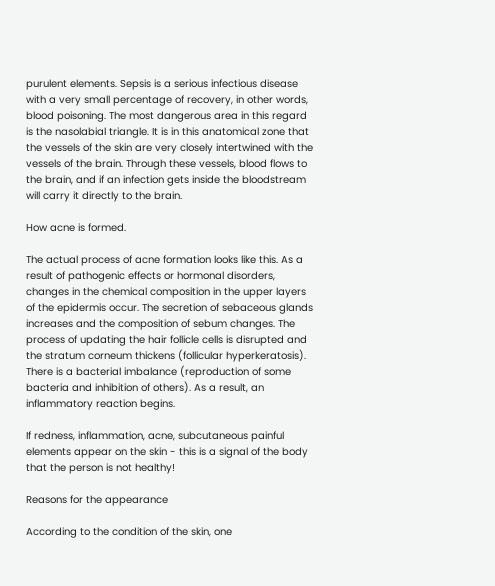purulent elements. Sepsis is a serious infectious disease with a very small percentage of recovery, in other words, blood poisoning. The most dangerous area in this regard is the nasolabial triangle. It is in this anatomical zone that the vessels of the skin are very closely intertwined with the vessels of the brain. Through these vessels, blood flows to the brain, and if an infection gets inside the bloodstream will carry it directly to the brain.

How acne is formed.

The actual process of acne formation looks like this. As a result of pathogenic effects or hormonal disorders, changes in the chemical composition in the upper layers of the epidermis occur. The secretion of sebaceous glands increases and the composition of sebum changes. The process of updating the hair follicle cells is disrupted and the stratum corneum thickens (follicular hyperkeratosis). There is a bacterial imbalance (reproduction of some bacteria and inhibition of others). As a result, an inflammatory reaction begins.

If redness, inflammation, acne, subcutaneous painful elements appear on the skin - this is a signal of the body that the person is not healthy!

Reasons for the appearance

According to the condition of the skin, one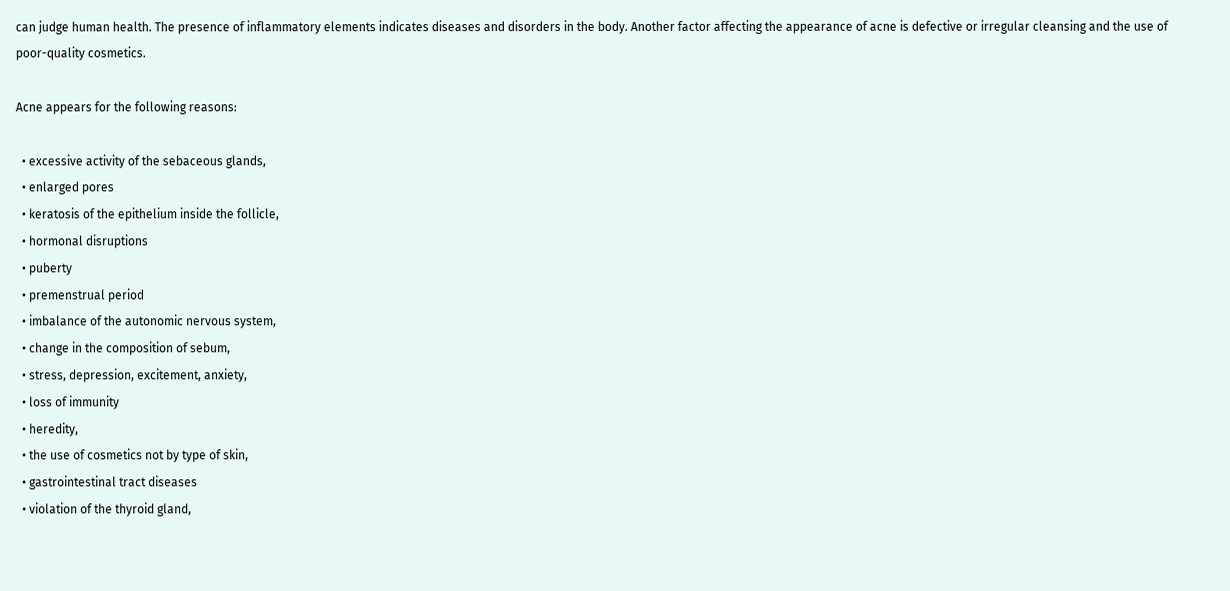can judge human health. The presence of inflammatory elements indicates diseases and disorders in the body. Another factor affecting the appearance of acne is defective or irregular cleansing and the use of poor-quality cosmetics.

Acne appears for the following reasons:

  • excessive activity of the sebaceous glands,
  • enlarged pores
  • keratosis of the epithelium inside the follicle,
  • hormonal disruptions
  • puberty
  • premenstrual period
  • imbalance of the autonomic nervous system,
  • change in the composition of sebum,
  • stress, depression, excitement, anxiety,
  • loss of immunity
  • heredity,
  • the use of cosmetics not by type of skin,
  • gastrointestinal tract diseases
  • violation of the thyroid gland,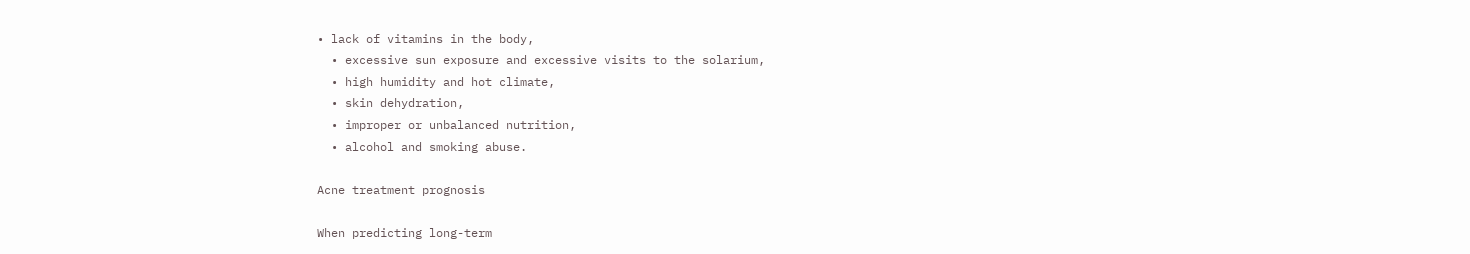• lack of vitamins in the body,
  • excessive sun exposure and excessive visits to the solarium,
  • high humidity and hot climate,
  • skin dehydration,
  • improper or unbalanced nutrition,
  • alcohol and smoking abuse.

Acne treatment prognosis

When predicting long-term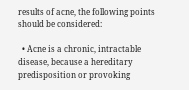results of acne, the following points should be considered:

  • Acne is a chronic, intractable disease, because a hereditary predisposition or provoking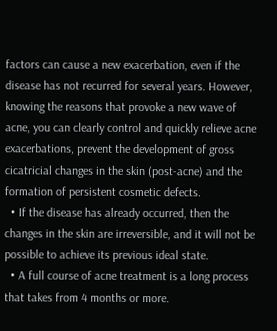factors can cause a new exacerbation, even if the disease has not recurred for several years. However, knowing the reasons that provoke a new wave of acne, you can clearly control and quickly relieve acne exacerbations, prevent the development of gross cicatricial changes in the skin (post-acne) and the formation of persistent cosmetic defects.
  • If the disease has already occurred, then the changes in the skin are irreversible, and it will not be possible to achieve its previous ideal state.
  • A full course of acne treatment is a long process that takes from 4 months or more.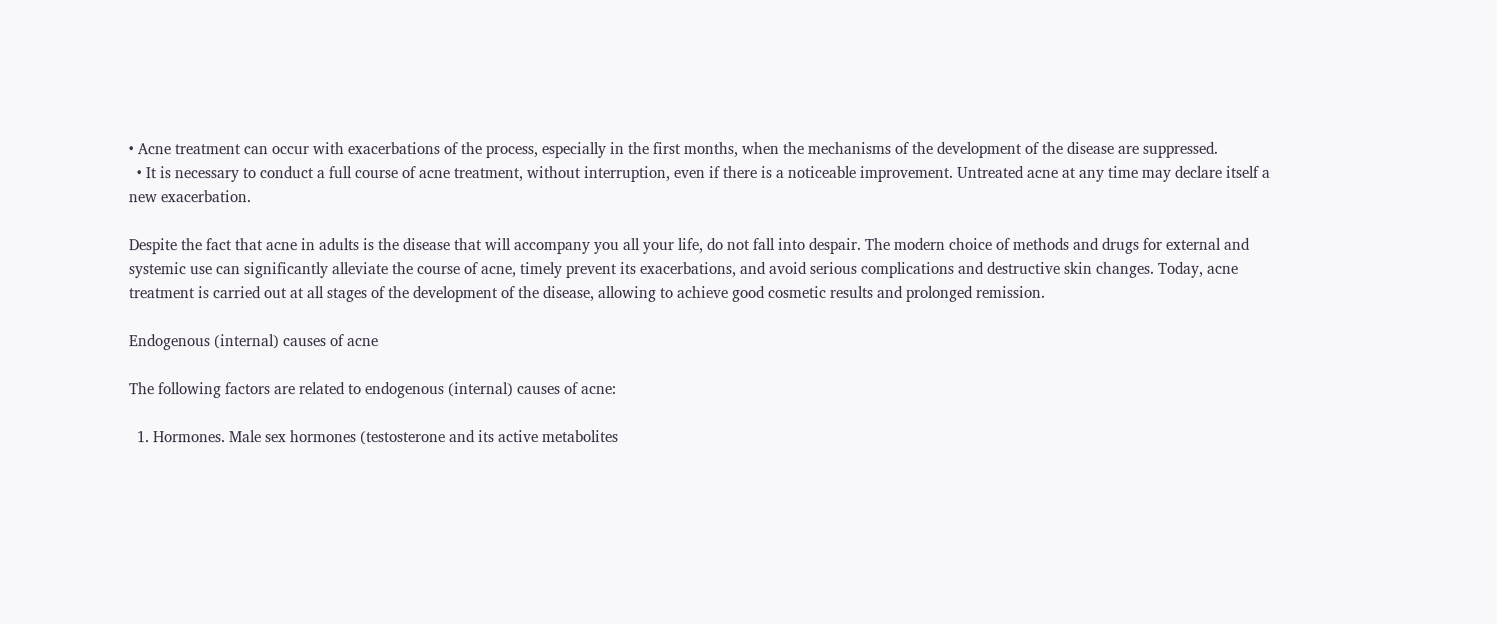• Acne treatment can occur with exacerbations of the process, especially in the first months, when the mechanisms of the development of the disease are suppressed.
  • It is necessary to conduct a full course of acne treatment, without interruption, even if there is a noticeable improvement. Untreated acne at any time may declare itself a new exacerbation.

Despite the fact that acne in adults is the disease that will accompany you all your life, do not fall into despair. The modern choice of methods and drugs for external and systemic use can significantly alleviate the course of acne, timely prevent its exacerbations, and avoid serious complications and destructive skin changes. Today, acne treatment is carried out at all stages of the development of the disease, allowing to achieve good cosmetic results and prolonged remission.

Endogenous (internal) causes of acne

The following factors are related to endogenous (internal) causes of acne:

  1. Hormones. Male sex hormones (testosterone and its active metabolites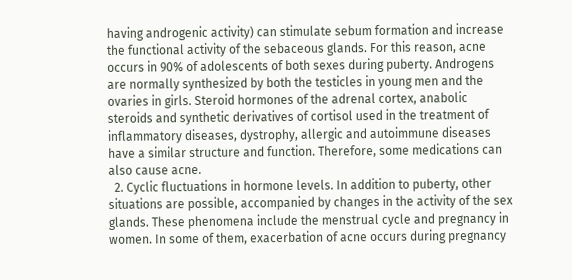having androgenic activity) can stimulate sebum formation and increase the functional activity of the sebaceous glands. For this reason, acne occurs in 90% of adolescents of both sexes during puberty. Androgens are normally synthesized by both the testicles in young men and the ovaries in girls. Steroid hormones of the adrenal cortex, anabolic steroids and synthetic derivatives of cortisol used in the treatment of inflammatory diseases, dystrophy, allergic and autoimmune diseases have a similar structure and function. Therefore, some medications can also cause acne.
  2. Cyclic fluctuations in hormone levels. In addition to puberty, other situations are possible, accompanied by changes in the activity of the sex glands. These phenomena include the menstrual cycle and pregnancy in women. In some of them, exacerbation of acne occurs during pregnancy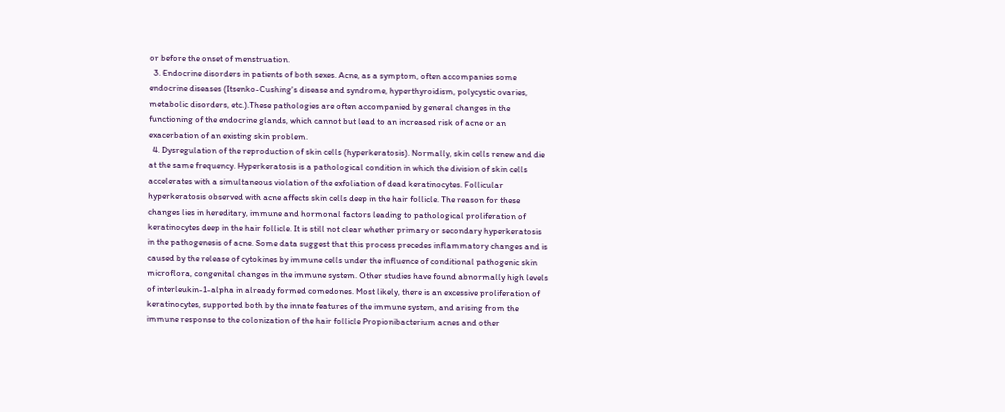or before the onset of menstruation.
  3. Endocrine disorders in patients of both sexes. Acne, as a symptom, often accompanies some endocrine diseases (Itsenko-Cushing's disease and syndrome, hyperthyroidism, polycystic ovaries, metabolic disorders, etc.).These pathologies are often accompanied by general changes in the functioning of the endocrine glands, which cannot but lead to an increased risk of acne or an exacerbation of an existing skin problem.
  4. Dysregulation of the reproduction of skin cells (hyperkeratosis). Normally, skin cells renew and die at the same frequency. Hyperkeratosis is a pathological condition in which the division of skin cells accelerates with a simultaneous violation of the exfoliation of dead keratinocytes. Follicular hyperkeratosis observed with acne affects skin cells deep in the hair follicle. The reason for these changes lies in hereditary, immune and hormonal factors leading to pathological proliferation of keratinocytes deep in the hair follicle. It is still not clear whether primary or secondary hyperkeratosis in the pathogenesis of acne. Some data suggest that this process precedes inflammatory changes and is caused by the release of cytokines by immune cells under the influence of conditional pathogenic skin microflora, congenital changes in the immune system. Other studies have found abnormally high levels of interleukin-1-alpha in already formed comedones. Most likely, there is an excessive proliferation of keratinocytes, supported both by the innate features of the immune system, and arising from the immune response to the colonization of the hair follicle Propionibacterium acnes and other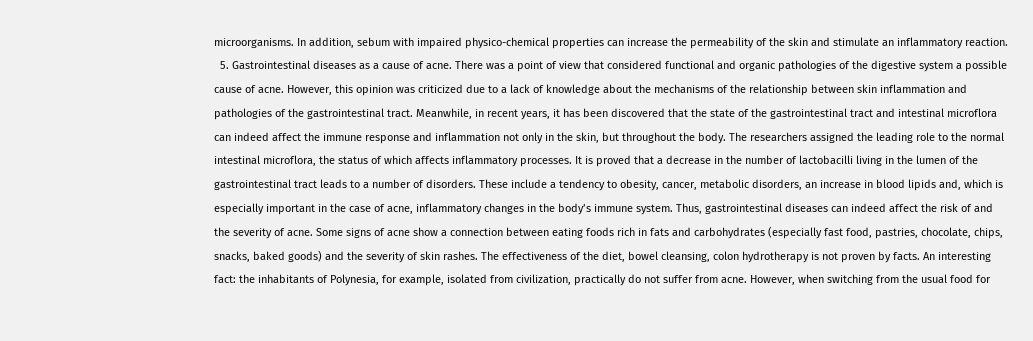microorganisms. In addition, sebum with impaired physico-chemical properties can increase the permeability of the skin and stimulate an inflammatory reaction.
  5. Gastrointestinal diseases as a cause of acne. There was a point of view that considered functional and organic pathologies of the digestive system a possible cause of acne. However, this opinion was criticized due to a lack of knowledge about the mechanisms of the relationship between skin inflammation and pathologies of the gastrointestinal tract. Meanwhile, in recent years, it has been discovered that the state of the gastrointestinal tract and intestinal microflora can indeed affect the immune response and inflammation not only in the skin, but throughout the body. The researchers assigned the leading role to the normal intestinal microflora, the status of which affects inflammatory processes. It is proved that a decrease in the number of lactobacilli living in the lumen of the gastrointestinal tract leads to a number of disorders. These include a tendency to obesity, cancer, metabolic disorders, an increase in blood lipids and, which is especially important in the case of acne, inflammatory changes in the body’s immune system. Thus, gastrointestinal diseases can indeed affect the risk of and the severity of acne. Some signs of acne show a connection between eating foods rich in fats and carbohydrates (especially fast food, pastries, chocolate, chips, snacks, baked goods) and the severity of skin rashes. The effectiveness of the diet, bowel cleansing, colon hydrotherapy is not proven by facts. An interesting fact: the inhabitants of Polynesia, for example, isolated from civilization, practically do not suffer from acne. However, when switching from the usual food for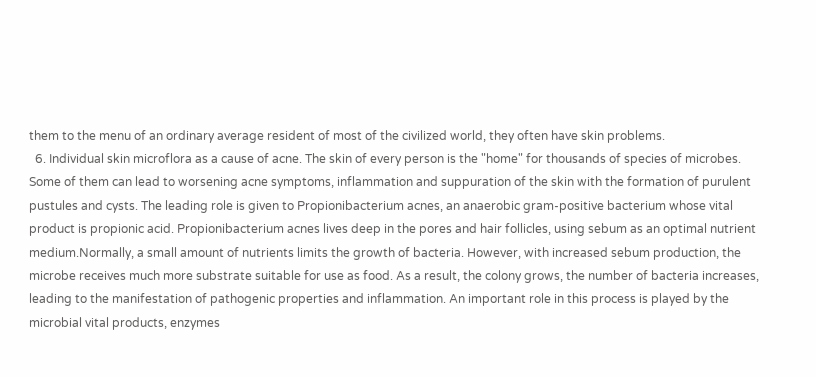them to the menu of an ordinary average resident of most of the civilized world, they often have skin problems.
  6. Individual skin microflora as a cause of acne. The skin of every person is the "home" for thousands of species of microbes. Some of them can lead to worsening acne symptoms, inflammation and suppuration of the skin with the formation of purulent pustules and cysts. The leading role is given to Propionibacterium acnes, an anaerobic gram-positive bacterium whose vital product is propionic acid. Propionibacterium acnes lives deep in the pores and hair follicles, using sebum as an optimal nutrient medium.Normally, a small amount of nutrients limits the growth of bacteria. However, with increased sebum production, the microbe receives much more substrate suitable for use as food. As a result, the colony grows, the number of bacteria increases, leading to the manifestation of pathogenic properties and inflammation. An important role in this process is played by the microbial vital products, enzymes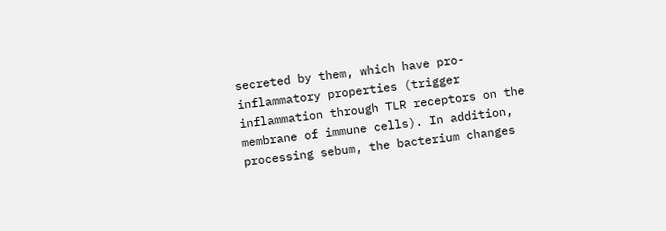secreted by them, which have pro-inflammatory properties (trigger inflammation through TLR receptors on the membrane of immune cells). In addition, processing sebum, the bacterium changes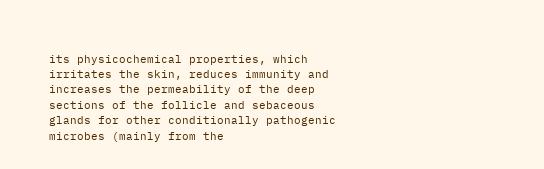its physicochemical properties, which irritates the skin, reduces immunity and increases the permeability of the deep sections of the follicle and sebaceous glands for other conditionally pathogenic microbes (mainly from the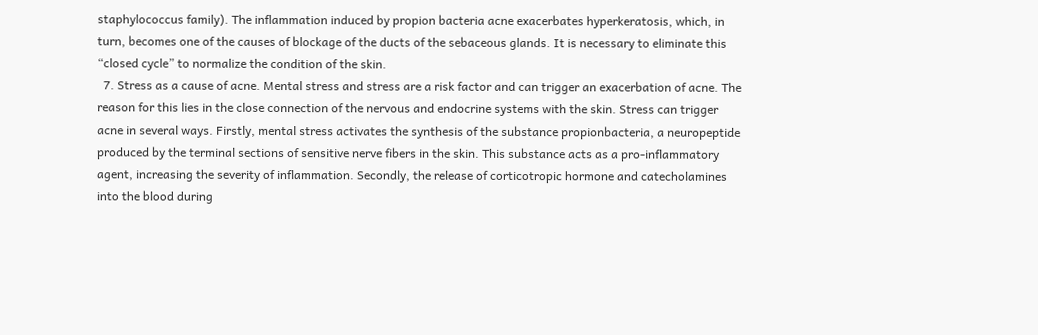staphylococcus family). The inflammation induced by propion bacteria acne exacerbates hyperkeratosis, which, in turn, becomes one of the causes of blockage of the ducts of the sebaceous glands. It is necessary to eliminate this “closed cycle” to normalize the condition of the skin.
  7. Stress as a cause of acne. Mental stress and stress are a risk factor and can trigger an exacerbation of acne. The reason for this lies in the close connection of the nervous and endocrine systems with the skin. Stress can trigger acne in several ways. Firstly, mental stress activates the synthesis of the substance propionbacteria, a neuropeptide produced by the terminal sections of sensitive nerve fibers in the skin. This substance acts as a pro-inflammatory agent, increasing the severity of inflammation. Secondly, the release of corticotropic hormone and catecholamines into the blood during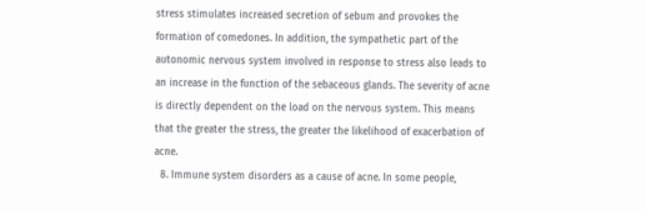stress stimulates increased secretion of sebum and provokes the formation of comedones. In addition, the sympathetic part of the autonomic nervous system involved in response to stress also leads to an increase in the function of the sebaceous glands. The severity of acne is directly dependent on the load on the nervous system. This means that the greater the stress, the greater the likelihood of exacerbation of acne.
  8. Immune system disorders as a cause of acne. In some people,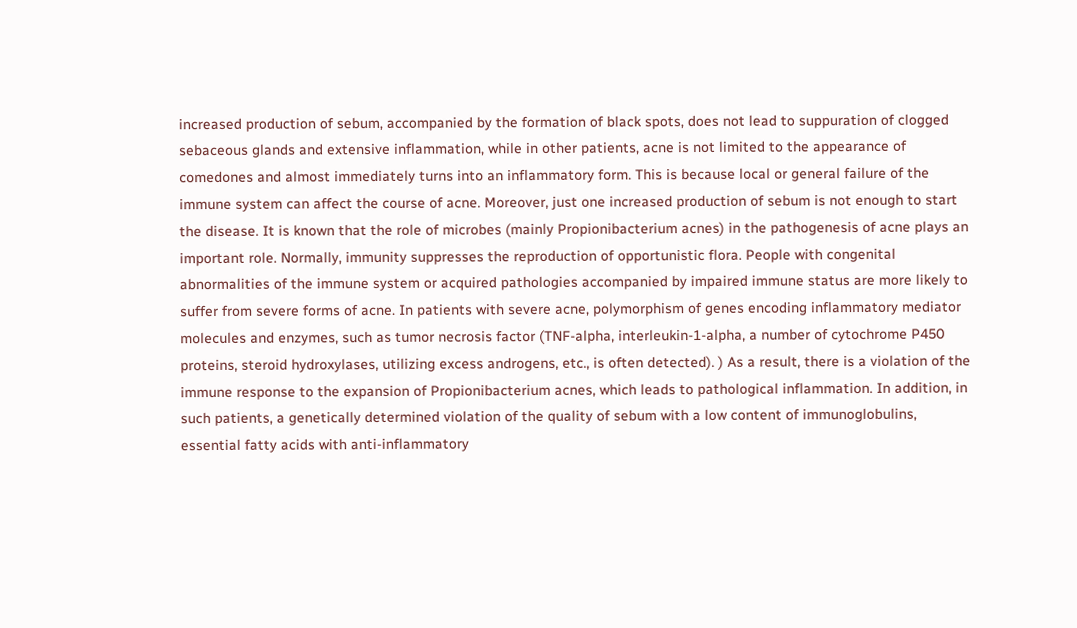increased production of sebum, accompanied by the formation of black spots, does not lead to suppuration of clogged sebaceous glands and extensive inflammation, while in other patients, acne is not limited to the appearance of comedones and almost immediately turns into an inflammatory form. This is because local or general failure of the immune system can affect the course of acne. Moreover, just one increased production of sebum is not enough to start the disease. It is known that the role of microbes (mainly Propionibacterium acnes) in the pathogenesis of acne plays an important role. Normally, immunity suppresses the reproduction of opportunistic flora. People with congenital abnormalities of the immune system or acquired pathologies accompanied by impaired immune status are more likely to suffer from severe forms of acne. In patients with severe acne, polymorphism of genes encoding inflammatory mediator molecules and enzymes, such as tumor necrosis factor (TNF-alpha, interleukin-1-alpha, a number of cytochrome P450 proteins, steroid hydroxylases, utilizing excess androgens, etc., is often detected). ) As a result, there is a violation of the immune response to the expansion of Propionibacterium acnes, which leads to pathological inflammation. In addition, in such patients, a genetically determined violation of the quality of sebum with a low content of immunoglobulins, essential fatty acids with anti-inflammatory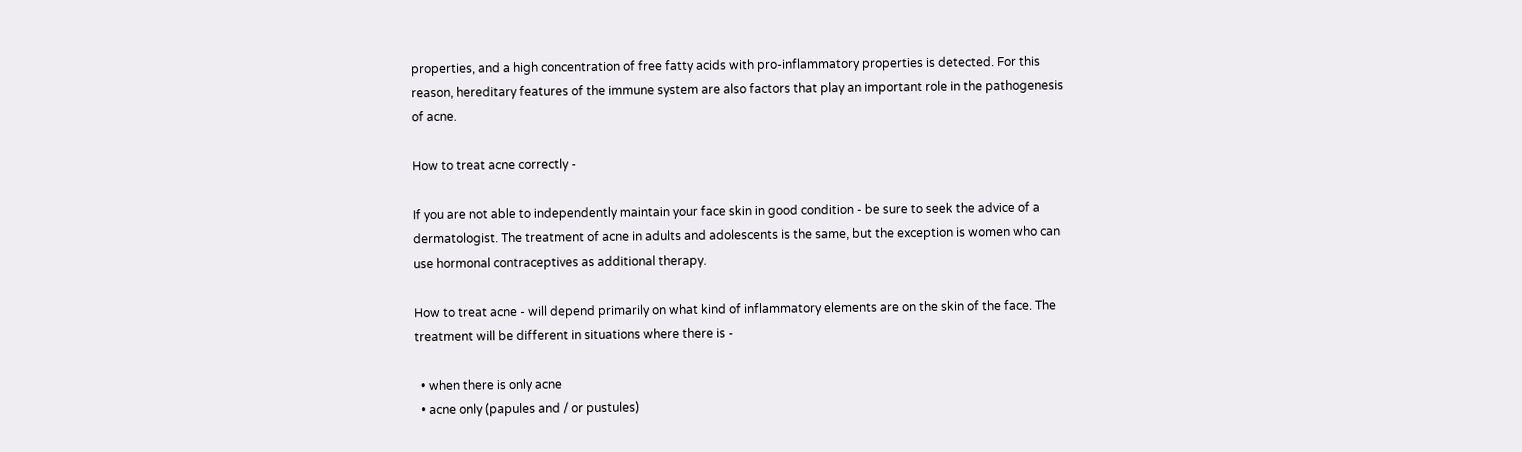properties, and a high concentration of free fatty acids with pro-inflammatory properties is detected. For this reason, hereditary features of the immune system are also factors that play an important role in the pathogenesis of acne.

How to treat acne correctly -

If you are not able to independently maintain your face skin in good condition - be sure to seek the advice of a dermatologist. The treatment of acne in adults and adolescents is the same, but the exception is women who can use hormonal contraceptives as additional therapy.

How to treat acne - will depend primarily on what kind of inflammatory elements are on the skin of the face. The treatment will be different in situations where there is -

  • when there is only acne
  • acne only (papules and / or pustules)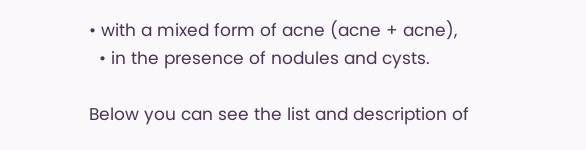• with a mixed form of acne (acne + acne),
  • in the presence of nodules and cysts.

Below you can see the list and description of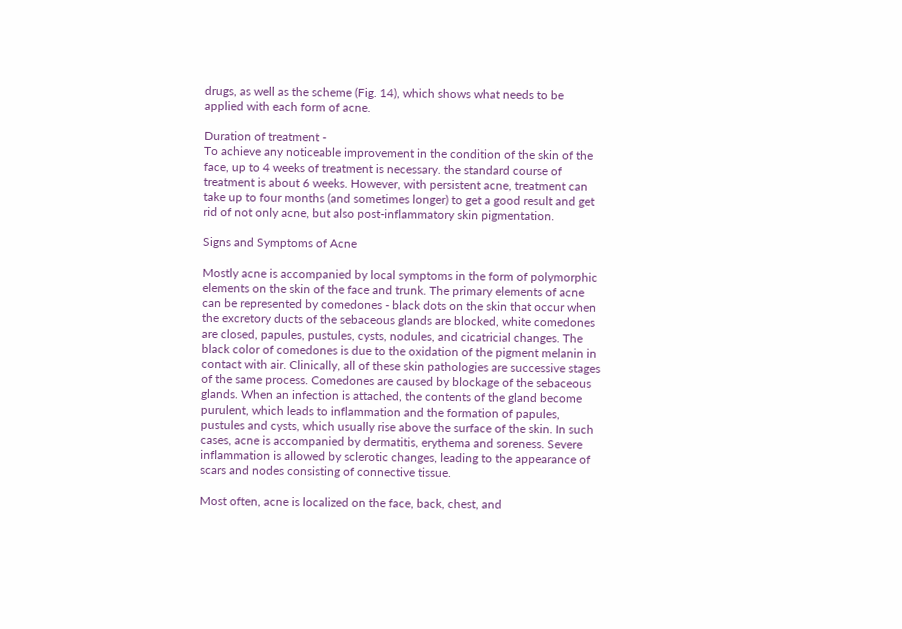drugs, as well as the scheme (Fig. 14), which shows what needs to be applied with each form of acne.

Duration of treatment -
To achieve any noticeable improvement in the condition of the skin of the face, up to 4 weeks of treatment is necessary. the standard course of treatment is about 6 weeks. However, with persistent acne, treatment can take up to four months (and sometimes longer) to get a good result and get rid of not only acne, but also post-inflammatory skin pigmentation.

Signs and Symptoms of Acne

Mostly acne is accompanied by local symptoms in the form of polymorphic elements on the skin of the face and trunk. The primary elements of acne can be represented by comedones - black dots on the skin that occur when the excretory ducts of the sebaceous glands are blocked, white comedones are closed, papules, pustules, cysts, nodules, and cicatricial changes. The black color of comedones is due to the oxidation of the pigment melanin in contact with air. Clinically, all of these skin pathologies are successive stages of the same process. Comedones are caused by blockage of the sebaceous glands. When an infection is attached, the contents of the gland become purulent, which leads to inflammation and the formation of papules, pustules and cysts, which usually rise above the surface of the skin. In such cases, acne is accompanied by dermatitis, erythema and soreness. Severe inflammation is allowed by sclerotic changes, leading to the appearance of scars and nodes consisting of connective tissue.

Most often, acne is localized on the face, back, chest, and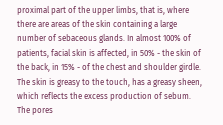proximal part of the upper limbs, that is, where there are areas of the skin containing a large number of sebaceous glands. In almost 100% of patients, facial skin is affected, in 50% - the skin of the back, in 15% - of the chest and shoulder girdle. The skin is greasy to the touch, has a greasy sheen, which reflects the excess production of sebum. The pores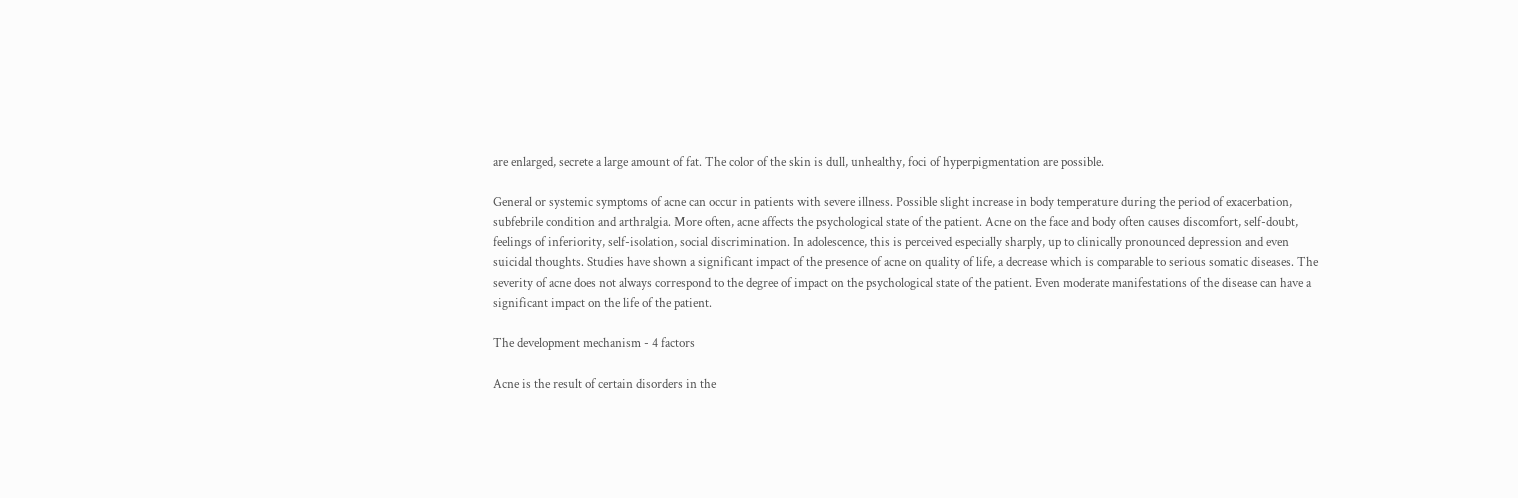are enlarged, secrete a large amount of fat. The color of the skin is dull, unhealthy, foci of hyperpigmentation are possible.

General or systemic symptoms of acne can occur in patients with severe illness. Possible slight increase in body temperature during the period of exacerbation, subfebrile condition and arthralgia. More often, acne affects the psychological state of the patient. Acne on the face and body often causes discomfort, self-doubt, feelings of inferiority, self-isolation, social discrimination. In adolescence, this is perceived especially sharply, up to clinically pronounced depression and even suicidal thoughts. Studies have shown a significant impact of the presence of acne on quality of life, a decrease which is comparable to serious somatic diseases. The severity of acne does not always correspond to the degree of impact on the psychological state of the patient. Even moderate manifestations of the disease can have a significant impact on the life of the patient.

The development mechanism - 4 factors

Acne is the result of certain disorders in the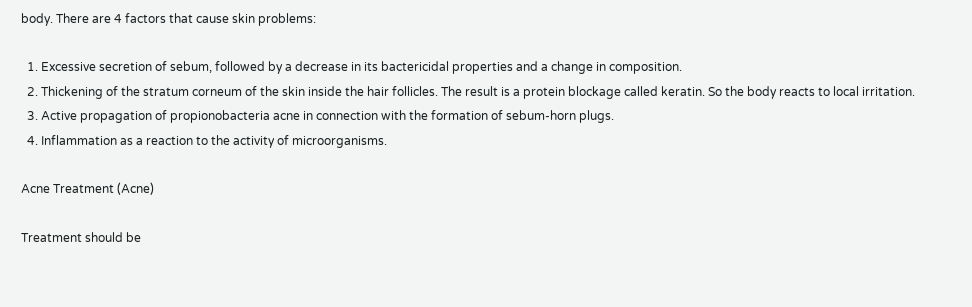body. There are 4 factors that cause skin problems:

  1. Excessive secretion of sebum, followed by a decrease in its bactericidal properties and a change in composition.
  2. Thickening of the stratum corneum of the skin inside the hair follicles. The result is a protein blockage called keratin. So the body reacts to local irritation.
  3. Active propagation of propionobacteria acne in connection with the formation of sebum-horn plugs.
  4. Inflammation as a reaction to the activity of microorganisms.

Acne Treatment (Acne)

Treatment should be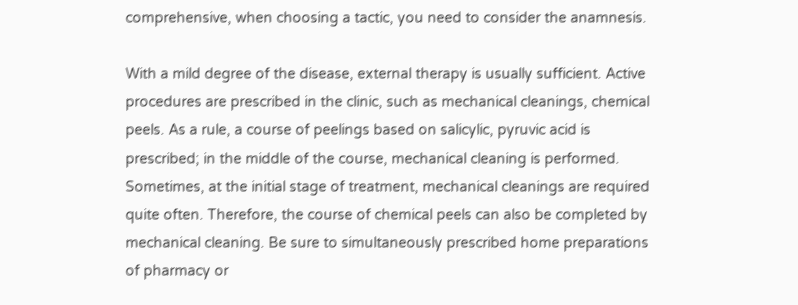comprehensive, when choosing a tactic, you need to consider the anamnesis.

With a mild degree of the disease, external therapy is usually sufficient. Active procedures are prescribed in the clinic, such as mechanical cleanings, chemical peels. As a rule, a course of peelings based on salicylic, pyruvic acid is prescribed; in the middle of the course, mechanical cleaning is performed. Sometimes, at the initial stage of treatment, mechanical cleanings are required quite often. Therefore, the course of chemical peels can also be completed by mechanical cleaning. Be sure to simultaneously prescribed home preparations of pharmacy or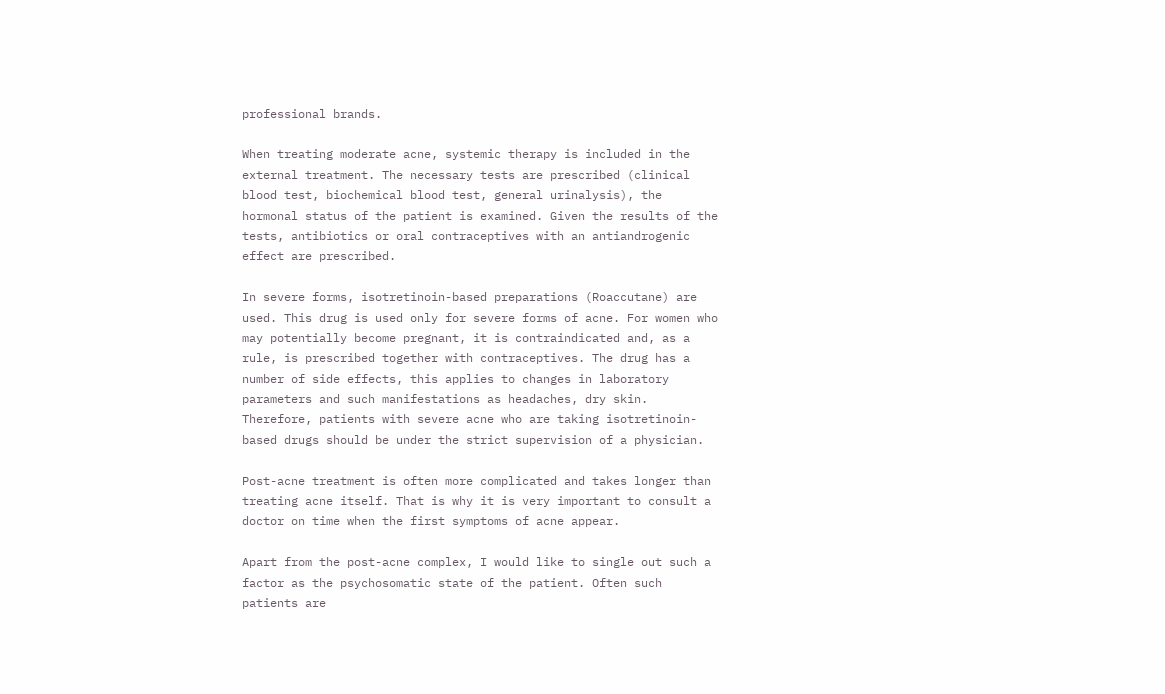professional brands.

When treating moderate acne, systemic therapy is included in the external treatment. The necessary tests are prescribed (clinical blood test, biochemical blood test, general urinalysis), the hormonal status of the patient is examined. Given the results of the tests, antibiotics or oral contraceptives with an antiandrogenic effect are prescribed.

In severe forms, isotretinoin-based preparations (Roaccutane) are used. This drug is used only for severe forms of acne. For women who may potentially become pregnant, it is contraindicated and, as a rule, is prescribed together with contraceptives. The drug has a number of side effects, this applies to changes in laboratory parameters and such manifestations as headaches, dry skin. Therefore, patients with severe acne who are taking isotretinoin-based drugs should be under the strict supervision of a physician.

Post-acne treatment is often more complicated and takes longer than treating acne itself. That is why it is very important to consult a doctor on time when the first symptoms of acne appear.

Apart from the post-acne complex, I would like to single out such a factor as the psychosomatic state of the patient. Often such patients are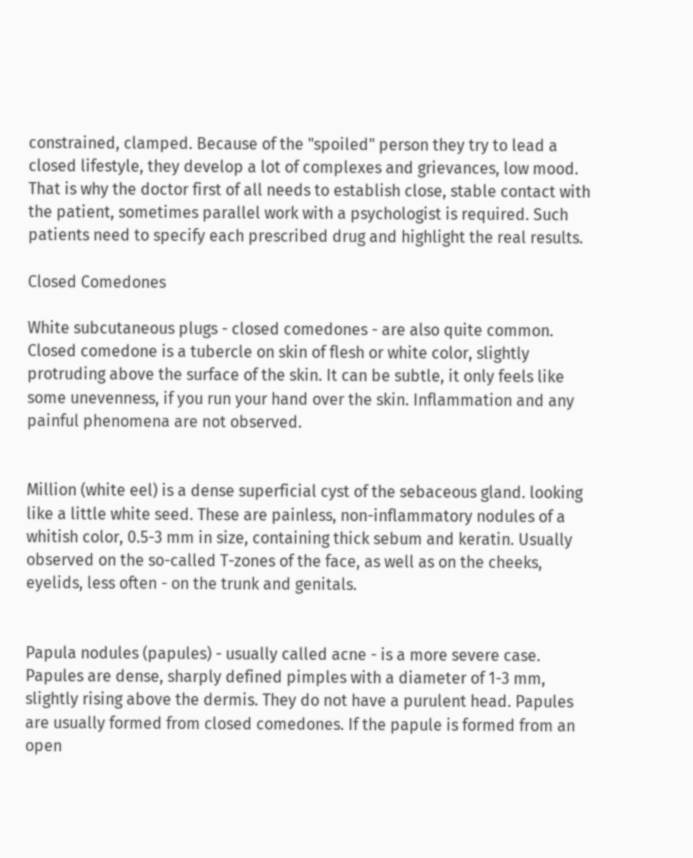constrained, clamped. Because of the "spoiled" person they try to lead a closed lifestyle, they develop a lot of complexes and grievances, low mood. That is why the doctor first of all needs to establish close, stable contact with the patient, sometimes parallel work with a psychologist is required. Such patients need to specify each prescribed drug and highlight the real results.

Closed Comedones

White subcutaneous plugs - closed comedones - are also quite common. Closed comedone is a tubercle on skin of flesh or white color, slightly protruding above the surface of the skin. It can be subtle, it only feels like some unevenness, if you run your hand over the skin. Inflammation and any painful phenomena are not observed.


Million (white eel) is a dense superficial cyst of the sebaceous gland. looking like a little white seed. These are painless, non-inflammatory nodules of a whitish color, 0.5-3 mm in size, containing thick sebum and keratin. Usually observed on the so-called T-zones of the face, as well as on the cheeks, eyelids, less often - on the trunk and genitals.


Papula nodules (papules) - usually called acne - is a more severe case. Papules are dense, sharply defined pimples with a diameter of 1-3 mm, slightly rising above the dermis. They do not have a purulent head. Papules are usually formed from closed comedones. If the papule is formed from an open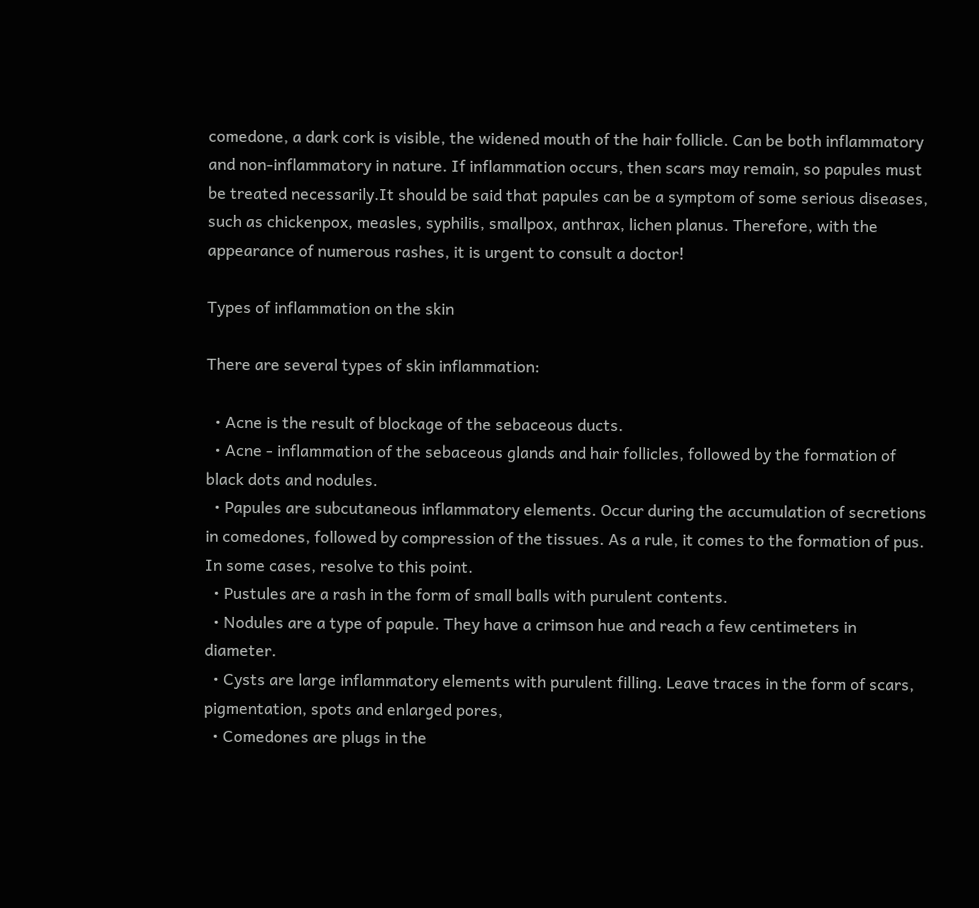comedone, a dark cork is visible, the widened mouth of the hair follicle. Can be both inflammatory and non-inflammatory in nature. If inflammation occurs, then scars may remain, so papules must be treated necessarily.It should be said that papules can be a symptom of some serious diseases, such as chickenpox, measles, syphilis, smallpox, anthrax, lichen planus. Therefore, with the appearance of numerous rashes, it is urgent to consult a doctor!

Types of inflammation on the skin

There are several types of skin inflammation:

  • Acne is the result of blockage of the sebaceous ducts.
  • Acne - inflammation of the sebaceous glands and hair follicles, followed by the formation of black dots and nodules.
  • Papules are subcutaneous inflammatory elements. Occur during the accumulation of secretions in comedones, followed by compression of the tissues. As a rule, it comes to the formation of pus. In some cases, resolve to this point.
  • Pustules are a rash in the form of small balls with purulent contents.
  • Nodules are a type of papule. They have a crimson hue and reach a few centimeters in diameter.
  • Cysts are large inflammatory elements with purulent filling. Leave traces in the form of scars, pigmentation, spots and enlarged pores,
  • Comedones are plugs in the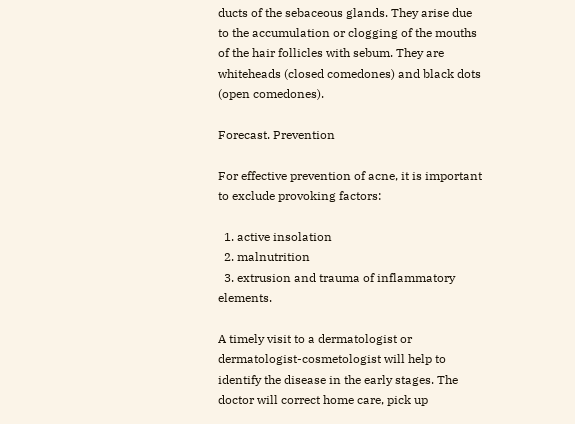ducts of the sebaceous glands. They arise due to the accumulation or clogging of the mouths of the hair follicles with sebum. They are whiteheads (closed comedones) and black dots (open comedones).

Forecast. Prevention

For effective prevention of acne, it is important to exclude provoking factors:

  1. active insolation
  2. malnutrition
  3. extrusion and trauma of inflammatory elements.

A timely visit to a dermatologist or dermatologist-cosmetologist will help to identify the disease in the early stages. The doctor will correct home care, pick up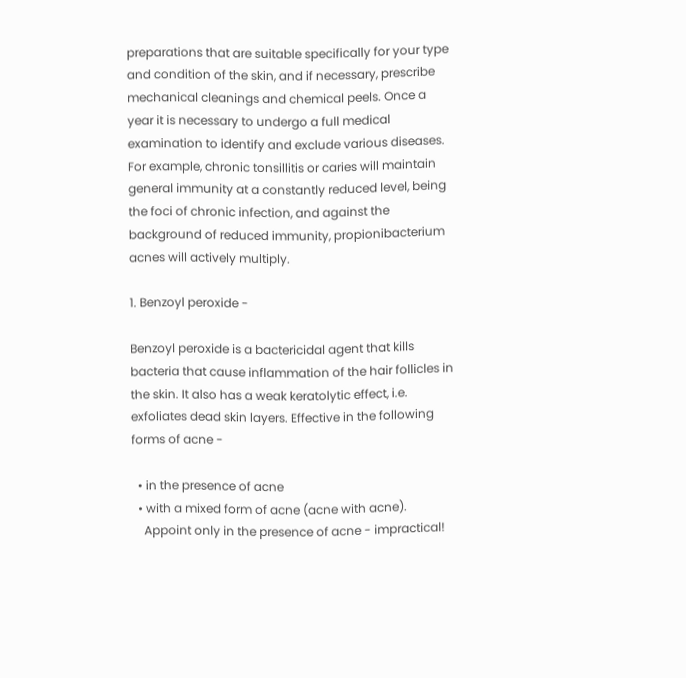preparations that are suitable specifically for your type and condition of the skin, and if necessary, prescribe mechanical cleanings and chemical peels. Once a year it is necessary to undergo a full medical examination to identify and exclude various diseases. For example, chronic tonsillitis or caries will maintain general immunity at a constantly reduced level, being the foci of chronic infection, and against the background of reduced immunity, propionibacterium acnes will actively multiply.

1. Benzoyl peroxide -

Benzoyl peroxide is a bactericidal agent that kills bacteria that cause inflammation of the hair follicles in the skin. It also has a weak keratolytic effect, i.e. exfoliates dead skin layers. Effective in the following forms of acne -

  • in the presence of acne
  • with a mixed form of acne (acne with acne).
    Appoint only in the presence of acne - impractical!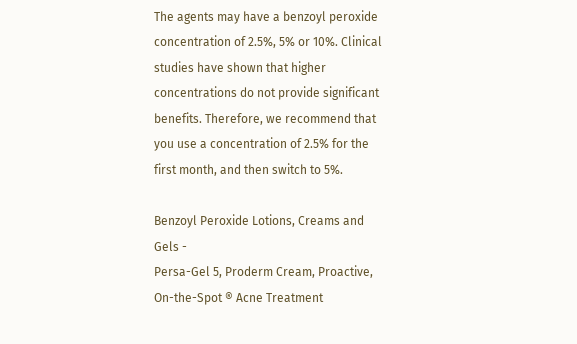The agents may have a benzoyl peroxide concentration of 2.5%, 5% or 10%. Clinical studies have shown that higher concentrations do not provide significant benefits. Therefore, we recommend that you use a concentration of 2.5% for the first month, and then switch to 5%.

Benzoyl Peroxide Lotions, Creams and Gels -
Persa-Gel 5, Proderm Cream, Proactive, On-the-Spot ® Acne Treatment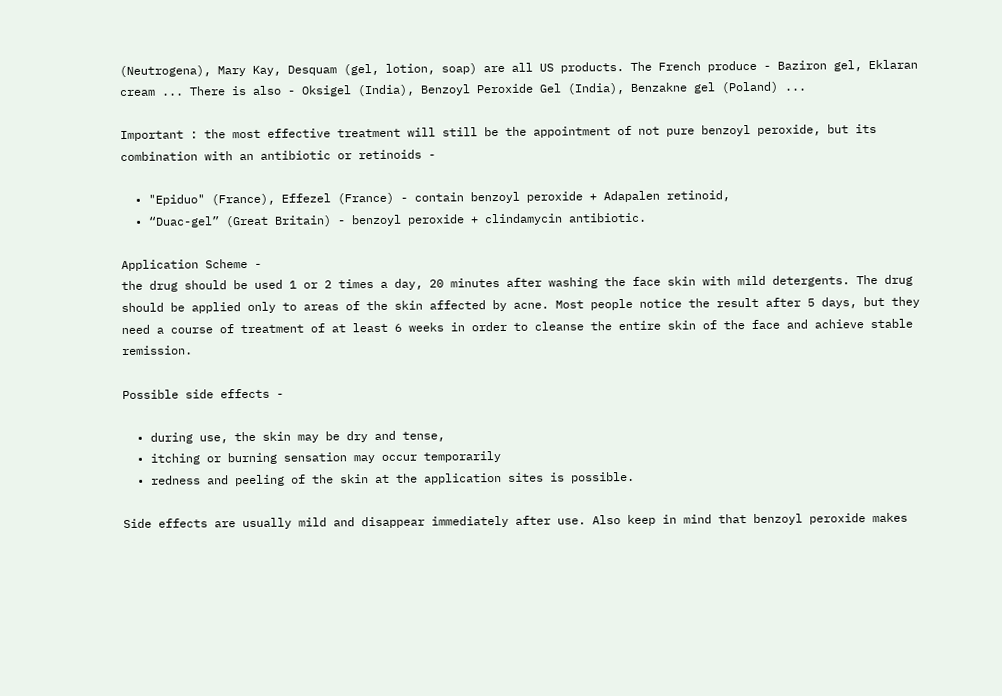(Neutrogena), Mary Kay, Desquam (gel, lotion, soap) are all US products. The French produce - Baziron gel, Eklaran cream ... There is also - Oksigel (India), Benzoyl Peroxide Gel (India), Benzakne gel (Poland) ...

Important : the most effective treatment will still be the appointment of not pure benzoyl peroxide, but its combination with an antibiotic or retinoids -

  • "Epiduo" (France), Effezel (France) - contain benzoyl peroxide + Adapalen retinoid,
  • “Duac-gel” (Great Britain) - benzoyl peroxide + clindamycin antibiotic.

Application Scheme -
the drug should be used 1 or 2 times a day, 20 minutes after washing the face skin with mild detergents. The drug should be applied only to areas of the skin affected by acne. Most people notice the result after 5 days, but they need a course of treatment of at least 6 weeks in order to cleanse the entire skin of the face and achieve stable remission.

Possible side effects -

  • during use, the skin may be dry and tense,
  • itching or burning sensation may occur temporarily
  • redness and peeling of the skin at the application sites is possible.

Side effects are usually mild and disappear immediately after use. Also keep in mind that benzoyl peroxide makes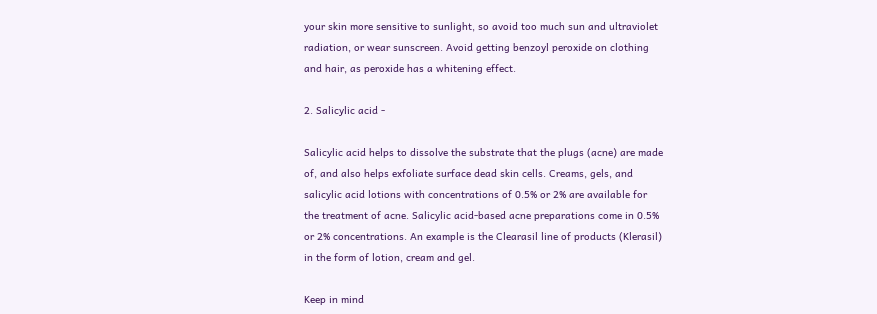your skin more sensitive to sunlight, so avoid too much sun and ultraviolet radiation, or wear sunscreen. Avoid getting benzoyl peroxide on clothing and hair, as peroxide has a whitening effect.

2. Salicylic acid -

Salicylic acid helps to dissolve the substrate that the plugs (acne) are made of, and also helps exfoliate surface dead skin cells. Creams, gels, and salicylic acid lotions with concentrations of 0.5% or 2% are available for the treatment of acne. Salicylic acid-based acne preparations come in 0.5% or 2% concentrations. An example is the Clearasil line of products (Klerasil) in the form of lotion, cream and gel.

Keep in mind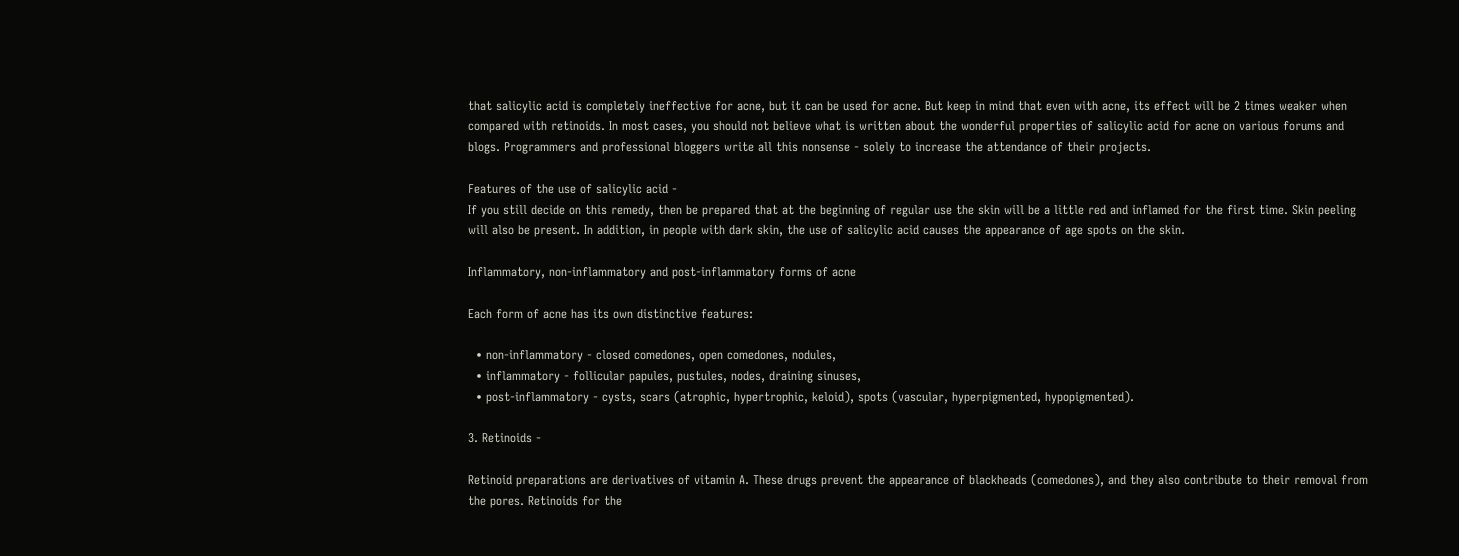that salicylic acid is completely ineffective for acne, but it can be used for acne. But keep in mind that even with acne, its effect will be 2 times weaker when compared with retinoids. In most cases, you should not believe what is written about the wonderful properties of salicylic acid for acne on various forums and blogs. Programmers and professional bloggers write all this nonsense - solely to increase the attendance of their projects.

Features of the use of salicylic acid -
If you still decide on this remedy, then be prepared that at the beginning of regular use the skin will be a little red and inflamed for the first time. Skin peeling will also be present. In addition, in people with dark skin, the use of salicylic acid causes the appearance of age spots on the skin.

Inflammatory, non-inflammatory and post-inflammatory forms of acne

Each form of acne has its own distinctive features:

  • non-inflammatory - closed comedones, open comedones, nodules,
  • inflammatory - follicular papules, pustules, nodes, draining sinuses,
  • post-inflammatory - cysts, scars (atrophic, hypertrophic, keloid), spots (vascular, hyperpigmented, hypopigmented).

3. Retinoids -

Retinoid preparations are derivatives of vitamin A. These drugs prevent the appearance of blackheads (comedones), and they also contribute to their removal from the pores. Retinoids for the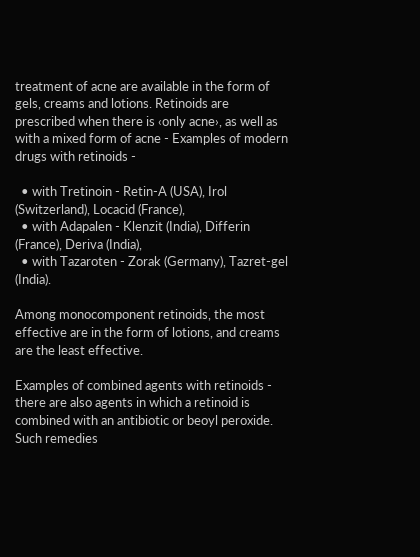treatment of acne are available in the form of gels, creams and lotions. Retinoids are prescribed when there is ‹only acne›, as well as with a mixed form of acne - Examples of modern drugs with retinoids -

  • with Tretinoin - Retin-A (USA), Irol (Switzerland), Locacid (France),
  • with Adapalen - Klenzit (India), Differin (France), Deriva (India),
  • with Tazaroten - Zorak (Germany), Tazret-gel (India).

Among monocomponent retinoids, the most effective are in the form of lotions, and creams are the least effective.

Examples of combined agents with retinoids -
there are also agents in which a retinoid is combined with an antibiotic or beoyl peroxide. Such remedies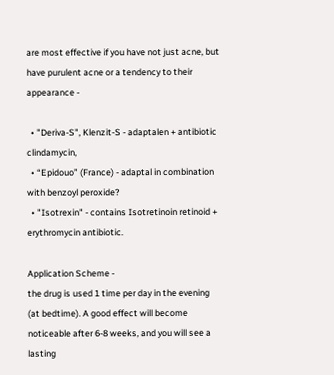are most effective if you have not just acne, but have purulent acne or a tendency to their appearance -

  • "Deriva-S", Klenzit-S - adaptalen + antibiotic clindamycin,
  • “Epidouo” (France) - adaptal in combination with benzoyl peroxide?
  • "Isotrexin" - contains Isotretinoin retinoid + erythromycin antibiotic.

Application Scheme -
the drug is used 1 time per day in the evening (at bedtime). A good effect will become noticeable after 6-8 weeks, and you will see a lasting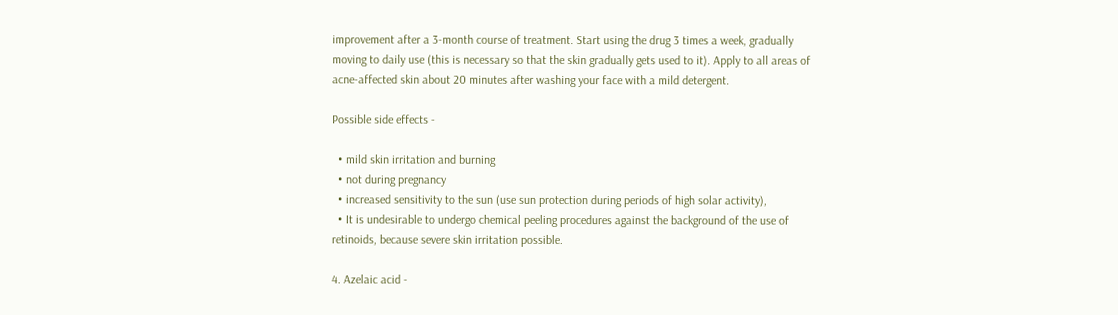improvement after a 3-month course of treatment. Start using the drug 3 times a week, gradually moving to daily use (this is necessary so that the skin gradually gets used to it). Apply to all areas of acne-affected skin about 20 minutes after washing your face with a mild detergent.

Possible side effects -

  • mild skin irritation and burning
  • not during pregnancy
  • increased sensitivity to the sun (use sun protection during periods of high solar activity),
  • It is undesirable to undergo chemical peeling procedures against the background of the use of retinoids, because severe skin irritation possible.

4. Azelaic acid -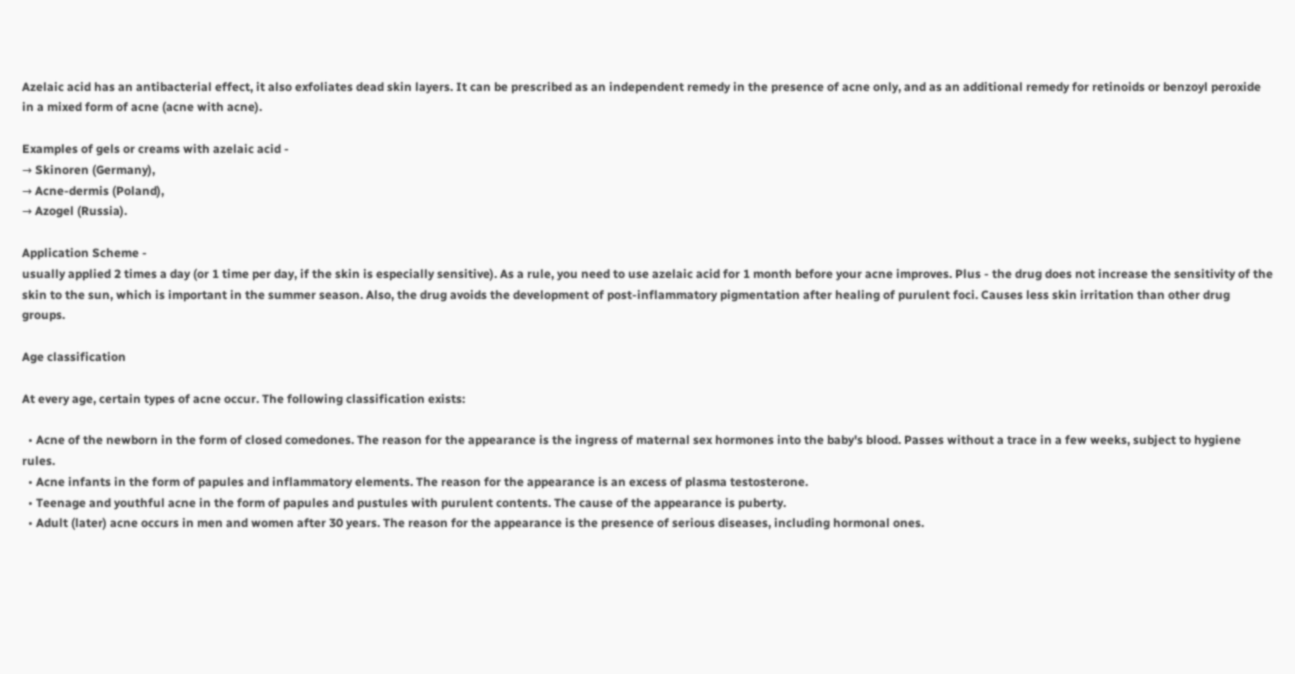Azelaic acid has an antibacterial effect, it also exfoliates dead skin layers. It can be prescribed as an independent remedy in the presence of acne only, and as an additional remedy for retinoids or benzoyl peroxide in a mixed form of acne (acne with acne).

Examples of gels or creams with azelaic acid -
→ Skinoren (Germany),
→ Acne-dermis (Poland),
→ Azogel (Russia).

Application Scheme -
usually applied 2 times a day (or 1 time per day, if the skin is especially sensitive). As a rule, you need to use azelaic acid for 1 month before your acne improves. Plus - the drug does not increase the sensitivity of the skin to the sun, which is important in the summer season. Also, the drug avoids the development of post-inflammatory pigmentation after healing of purulent foci. Causes less skin irritation than other drug groups.

Age classification

At every age, certain types of acne occur. The following classification exists:

  • Acne of the newborn in the form of closed comedones. The reason for the appearance is the ingress of maternal sex hormones into the baby's blood. Passes without a trace in a few weeks, subject to hygiene rules.
  • Acne infants in the form of papules and inflammatory elements. The reason for the appearance is an excess of plasma testosterone.
  • Teenage and youthful acne in the form of papules and pustules with purulent contents. The cause of the appearance is puberty.
  • Adult (later) acne occurs in men and women after 30 years. The reason for the appearance is the presence of serious diseases, including hormonal ones.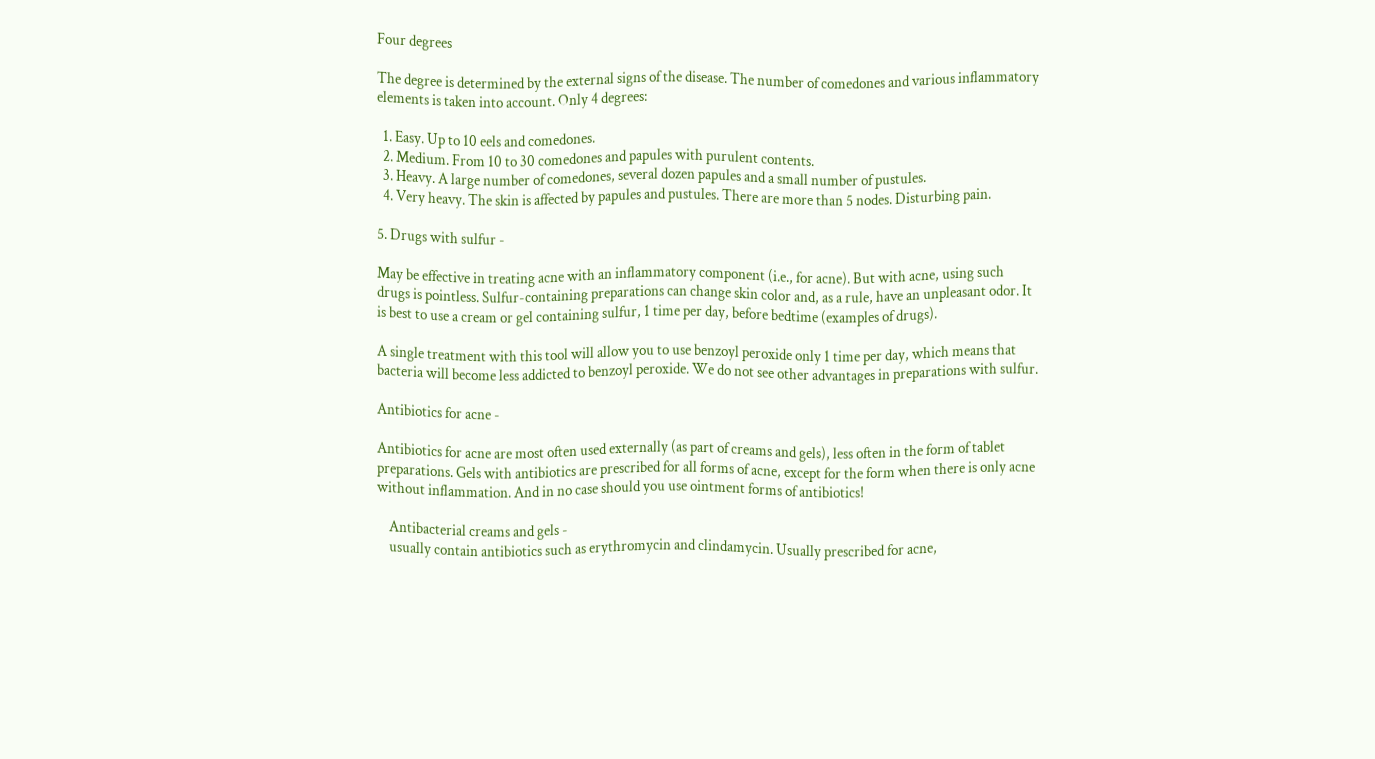Four degrees

The degree is determined by the external signs of the disease. The number of comedones and various inflammatory elements is taken into account. Only 4 degrees:

  1. Easy. Up to 10 eels and comedones.
  2. Medium. From 10 to 30 comedones and papules with purulent contents.
  3. Heavy. A large number of comedones, several dozen papules and a small number of pustules.
  4. Very heavy. The skin is affected by papules and pustules. There are more than 5 nodes. Disturbing pain.

5. Drugs with sulfur -

May be effective in treating acne with an inflammatory component (i.e., for acne). But with acne, using such drugs is pointless. Sulfur-containing preparations can change skin color and, as a rule, have an unpleasant odor. It is best to use a cream or gel containing sulfur, 1 time per day, before bedtime (examples of drugs).

A single treatment with this tool will allow you to use benzoyl peroxide only 1 time per day, which means that bacteria will become less addicted to benzoyl peroxide. We do not see other advantages in preparations with sulfur.

Antibiotics for acne -

Antibiotics for acne are most often used externally (as part of creams and gels), less often in the form of tablet preparations. Gels with antibiotics are prescribed for all forms of acne, except for the form when there is only acne without inflammation. And in no case should you use ointment forms of antibiotics!

    Antibacterial creams and gels -
    usually contain antibiotics such as erythromycin and clindamycin. Usually prescribed for acne,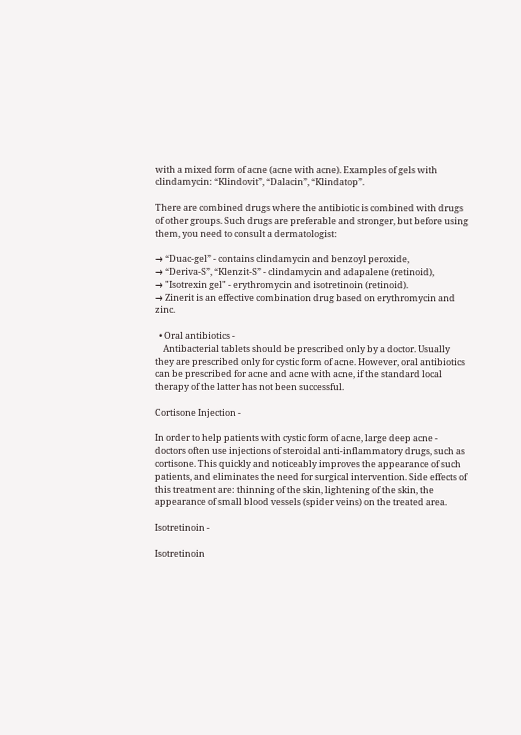with a mixed form of acne (acne with acne). Examples of gels with clindamycin: “Klindovit”, “Dalacin”, “Klindatop”.

There are combined drugs where the antibiotic is combined with drugs of other groups. Such drugs are preferable and stronger, but before using them, you need to consult a dermatologist:

→ “Duac-gel” - contains clindamycin and benzoyl peroxide,
→ “Deriva-S”, “Klenzit-S” - clindamycin and adapalene (retinoid),
→ "Isotrexin gel" - erythromycin and isotretinoin (retinoid).
→ Zinerit is an effective combination drug based on erythromycin and zinc.

  • Oral antibiotics -
    Antibacterial tablets should be prescribed only by a doctor. Usually they are prescribed only for cystic form of acne. However, oral antibiotics can be prescribed for acne and acne with acne, if the standard local therapy of the latter has not been successful.

Cortisone Injection -

In order to help patients with cystic form of acne, large deep acne - doctors often use injections of steroidal anti-inflammatory drugs, such as cortisone. This quickly and noticeably improves the appearance of such patients, and eliminates the need for surgical intervention. Side effects of this treatment are: thinning of the skin, lightening of the skin, the appearance of small blood vessels (spider veins) on the treated area.

Isotretinoin -

Isotretinoin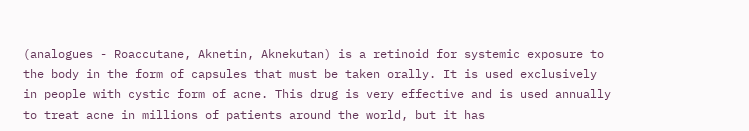(analogues - Roaccutane, Aknetin, Aknekutan) is a retinoid for systemic exposure to the body in the form of capsules that must be taken orally. It is used exclusively in people with cystic form of acne. This drug is very effective and is used annually to treat acne in millions of patients around the world, but it has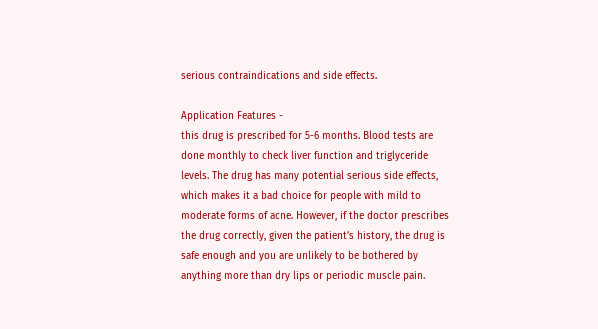serious contraindications and side effects.

Application Features -
this drug is prescribed for 5-6 months. Blood tests are done monthly to check liver function and triglyceride levels. The drug has many potential serious side effects, which makes it a bad choice for people with mild to moderate forms of acne. However, if the doctor prescribes the drug correctly, given the patient’s history, the drug is safe enough and you are unlikely to be bothered by anything more than dry lips or periodic muscle pain.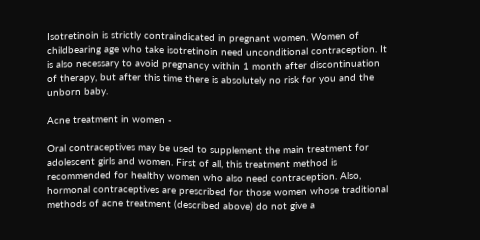Isotretinoin is strictly contraindicated in pregnant women. Women of childbearing age who take isotretinoin need unconditional contraception. It is also necessary to avoid pregnancy within 1 month after discontinuation of therapy, but after this time there is absolutely no risk for you and the unborn baby.

Acne treatment in women -

Oral contraceptives may be used to supplement the main treatment for adolescent girls and women. First of all, this treatment method is recommended for healthy women who also need contraception. Also, hormonal contraceptives are prescribed for those women whose traditional methods of acne treatment (described above) do not give a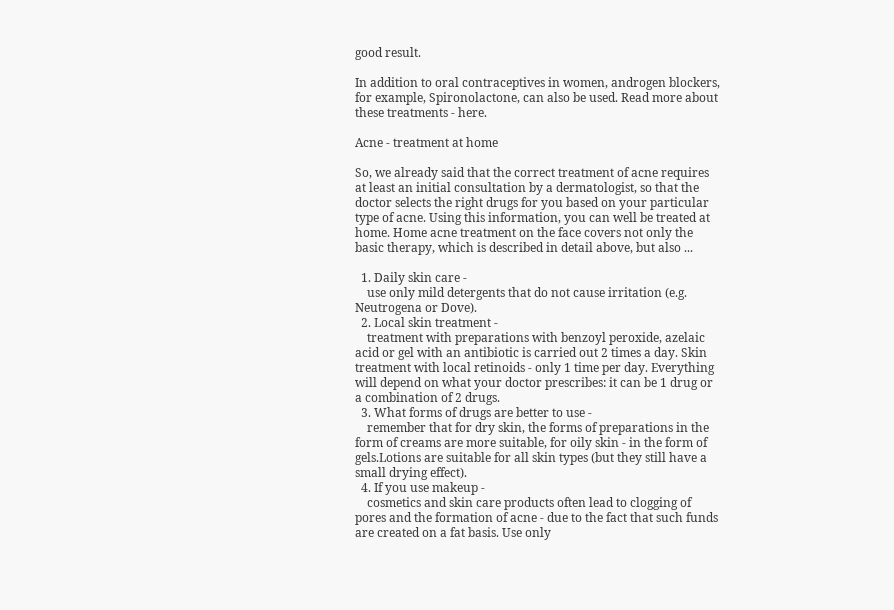good result.

In addition to oral contraceptives in women, androgen blockers, for example, Spironolactone, can also be used. Read more about these treatments - here.

Acne - treatment at home

So, we already said that the correct treatment of acne requires at least an initial consultation by a dermatologist, so that the doctor selects the right drugs for you based on your particular type of acne. Using this information, you can well be treated at home. Home acne treatment on the face covers not only the basic therapy, which is described in detail above, but also ...

  1. Daily skin care -
    use only mild detergents that do not cause irritation (e.g. Neutrogena or Dove).
  2. Local skin treatment -
    treatment with preparations with benzoyl peroxide, azelaic acid or gel with an antibiotic is carried out 2 times a day. Skin treatment with local retinoids - only 1 time per day. Everything will depend on what your doctor prescribes: it can be 1 drug or a combination of 2 drugs.
  3. What forms of drugs are better to use -
    remember that for dry skin, the forms of preparations in the form of creams are more suitable, for oily skin - in the form of gels.Lotions are suitable for all skin types (but they still have a small drying effect).
  4. If you use makeup -
    cosmetics and skin care products often lead to clogging of pores and the formation of acne - due to the fact that such funds are created on a fat basis. Use only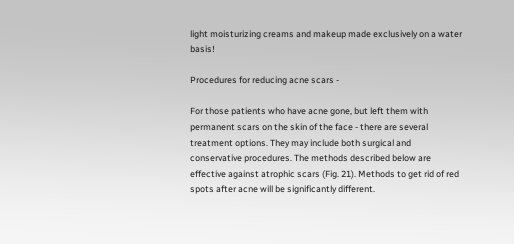light moisturizing creams and makeup made exclusively on a water basis!

Procedures for reducing acne scars -

For those patients who have acne gone, but left them with permanent scars on the skin of the face - there are several treatment options. They may include both surgical and conservative procedures. The methods described below are effective against atrophic scars (Fig. 21). Methods to get rid of red spots after acne will be significantly different.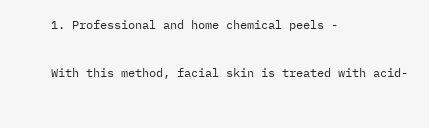1. Professional and home chemical peels -

With this method, facial skin is treated with acid-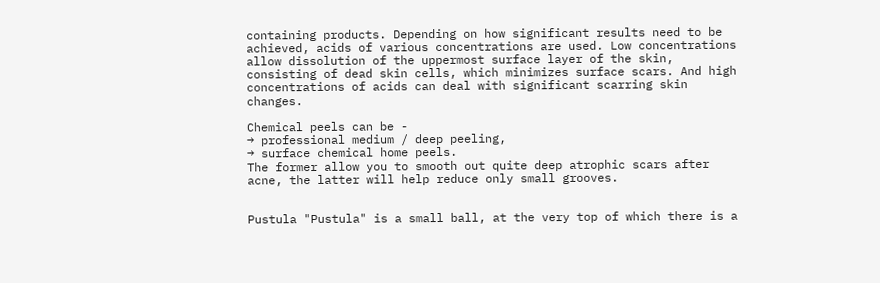containing products. Depending on how significant results need to be achieved, acids of various concentrations are used. Low concentrations allow dissolution of the uppermost surface layer of the skin, consisting of dead skin cells, which minimizes surface scars. And high concentrations of acids can deal with significant scarring skin changes.

Chemical peels can be -
→ professional medium / deep peeling,
→ surface chemical home peels.
The former allow you to smooth out quite deep atrophic scars after acne, the latter will help reduce only small grooves.


Pustula "Pustula" is a small ball, at the very top of which there is a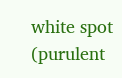white spot (purulent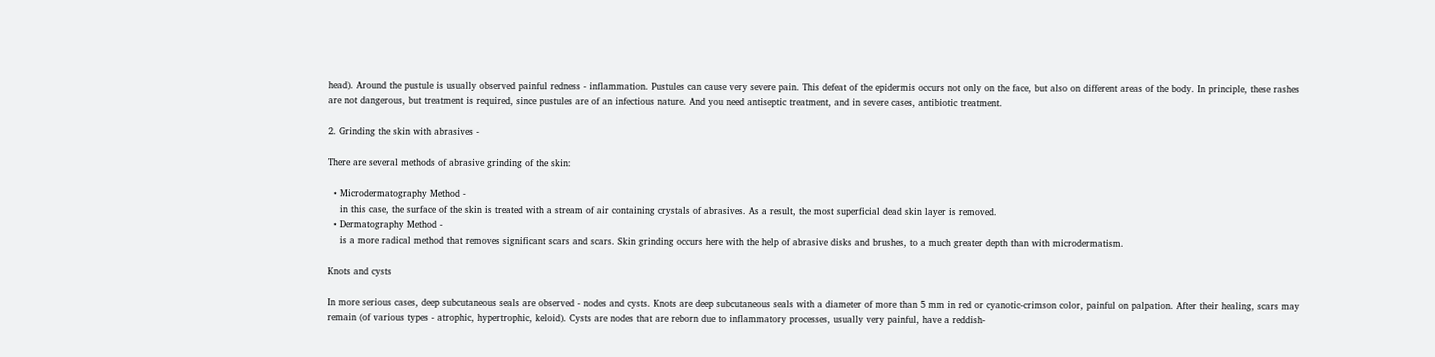head). Around the pustule is usually observed painful redness - inflammation. Pustules can cause very severe pain. This defeat of the epidermis occurs not only on the face, but also on different areas of the body. In principle, these rashes are not dangerous, but treatment is required, since pustules are of an infectious nature. And you need antiseptic treatment, and in severe cases, antibiotic treatment.

2. Grinding the skin with abrasives -

There are several methods of abrasive grinding of the skin:

  • Microdermatography Method -
    in this case, the surface of the skin is treated with a stream of air containing crystals of abrasives. As a result, the most superficial dead skin layer is removed.
  • Dermatography Method -
    is a more radical method that removes significant scars and scars. Skin grinding occurs here with the help of abrasive disks and brushes, to a much greater depth than with microdermatism.

Knots and cysts

In more serious cases, deep subcutaneous seals are observed - nodes and cysts. Knots are deep subcutaneous seals with a diameter of more than 5 mm in red or cyanotic-crimson color, painful on palpation. After their healing, scars may remain (of various types - atrophic, hypertrophic, keloid). Cysts are nodes that are reborn due to inflammatory processes, usually very painful, have a reddish-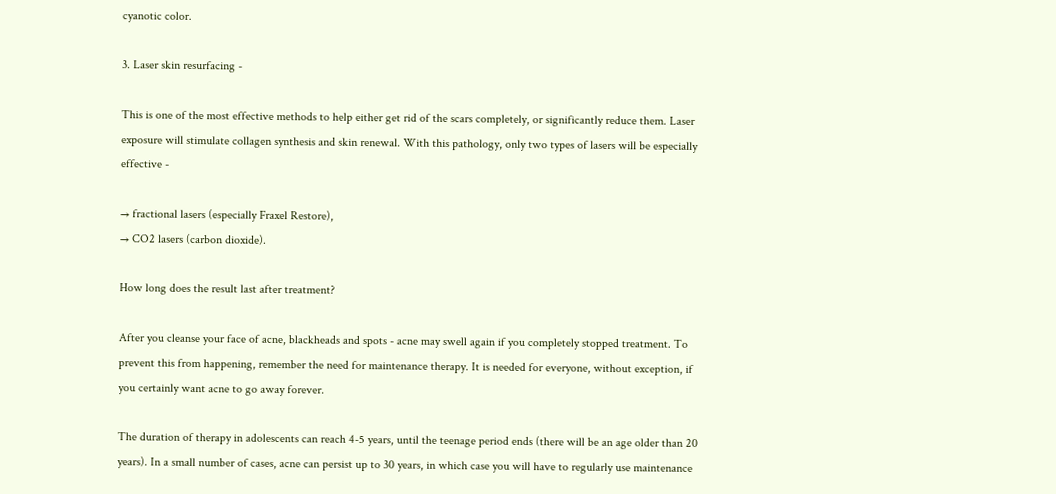cyanotic color.

3. Laser skin resurfacing -

This is one of the most effective methods to help either get rid of the scars completely, or significantly reduce them. Laser exposure will stimulate collagen synthesis and skin renewal. With this pathology, only two types of lasers will be especially effective -

→ fractional lasers (especially Fraxel Restore),
→ CO2 lasers (carbon dioxide).

How long does the result last after treatment?

After you cleanse your face of acne, blackheads and spots - acne may swell again if you completely stopped treatment. To prevent this from happening, remember the need for maintenance therapy. It is needed for everyone, without exception, if you certainly want acne to go away forever.

The duration of therapy in adolescents can reach 4-5 years, until the teenage period ends (there will be an age older than 20 years). In a small number of cases, acne can persist up to 30 years, in which case you will have to regularly use maintenance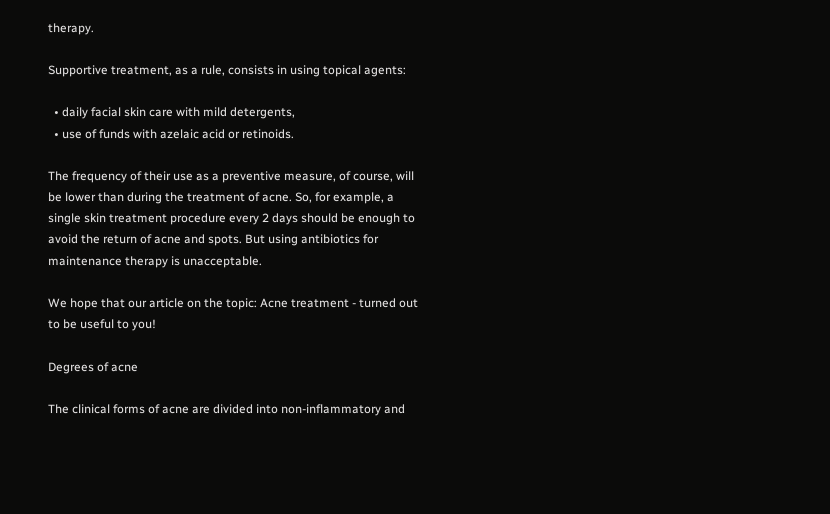therapy.

Supportive treatment, as a rule, consists in using topical agents:

  • daily facial skin care with mild detergents,
  • use of funds with azelaic acid or retinoids.

The frequency of their use as a preventive measure, of course, will be lower than during the treatment of acne. So, for example, a single skin treatment procedure every 2 days should be enough to avoid the return of acne and spots. But using antibiotics for maintenance therapy is unacceptable.

We hope that our article on the topic: Acne treatment - turned out to be useful to you!

Degrees of acne

The clinical forms of acne are divided into non-inflammatory and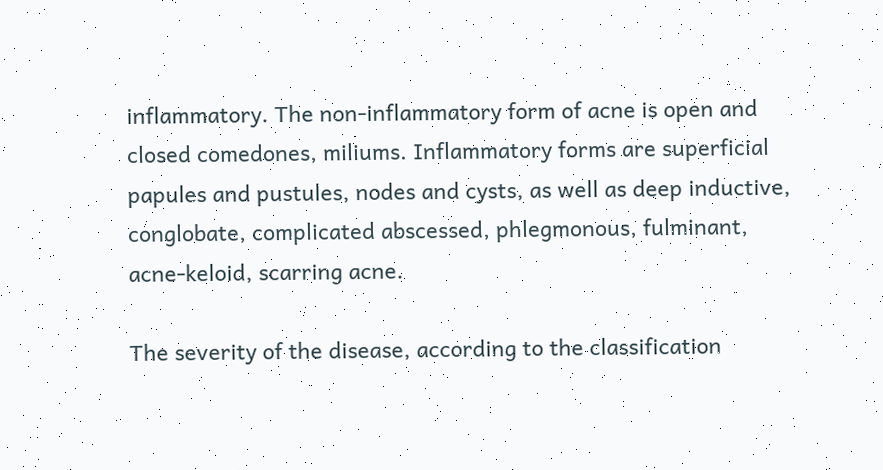inflammatory. The non-inflammatory form of acne is open and closed comedones, miliums. Inflammatory forms are superficial papules and pustules, nodes and cysts, as well as deep inductive, conglobate, complicated abscessed, phlegmonous, fulminant, acne-keloid, scarring acne.

The severity of the disease, according to the classification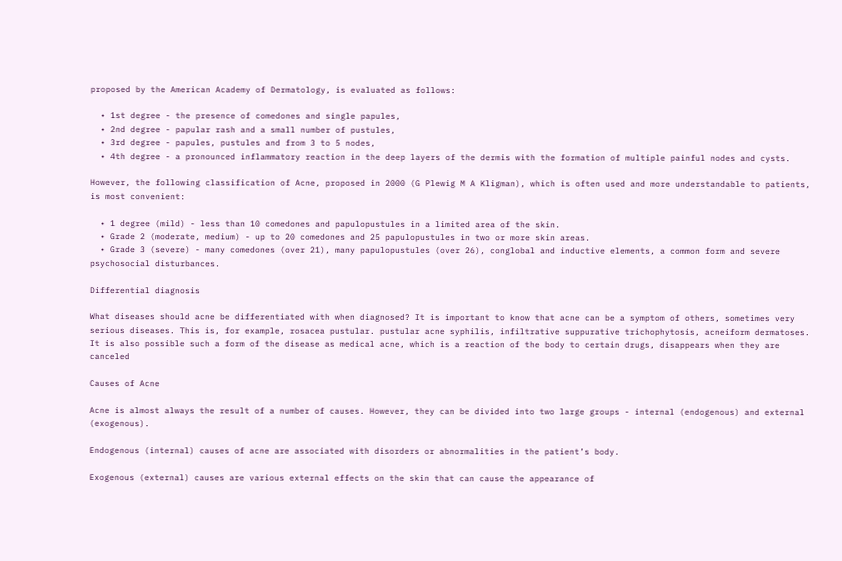proposed by the American Academy of Dermatology, is evaluated as follows:

  • 1st degree - the presence of comedones and single papules,
  • 2nd degree - papular rash and a small number of pustules,
  • 3rd degree - papules, pustules and from 3 to 5 nodes,
  • 4th degree - a pronounced inflammatory reaction in the deep layers of the dermis with the formation of multiple painful nodes and cysts.

However, the following classification of Acne, proposed in 2000 (G Plewig M A Kligman), which is often used and more understandable to patients, is most convenient:

  • 1 degree (mild) - less than 10 comedones and papulopustules in a limited area of the skin.
  • Grade 2 (moderate, medium) - up to 20 comedones and 25 papulopustules in two or more skin areas.
  • Grade 3 (severe) - many comedones (over 21), many papulopustules (over 26), conglobal and inductive elements, a common form and severe psychosocial disturbances.

Differential diagnosis

What diseases should acne be differentiated with when diagnosed? It is important to know that acne can be a symptom of others, sometimes very serious diseases. This is, for example, rosacea pustular. pustular acne syphilis, infiltrative suppurative trichophytosis, acneiform dermatoses. It is also possible such a form of the disease as medical acne, which is a reaction of the body to certain drugs, disappears when they are canceled

Causes of Acne

Acne is almost always the result of a number of causes. However, they can be divided into two large groups - internal (endogenous) and external (exogenous).

Endogenous (internal) causes of acne are associated with disorders or abnormalities in the patient’s body.

Exogenous (external) causes are various external effects on the skin that can cause the appearance of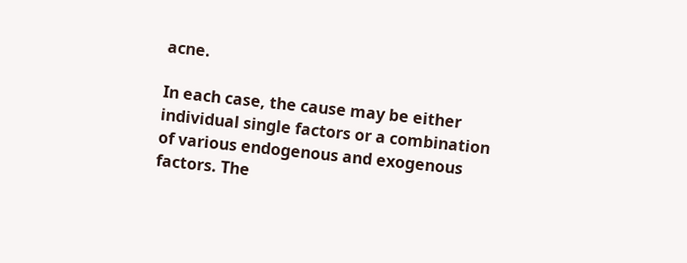acne.

In each case, the cause may be either individual single factors or a combination of various endogenous and exogenous factors. The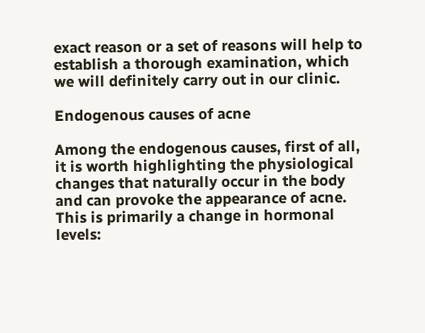exact reason or a set of reasons will help to establish a thorough examination, which we will definitely carry out in our clinic.

Endogenous causes of acne

Among the endogenous causes, first of all, it is worth highlighting the physiological changes that naturally occur in the body and can provoke the appearance of acne. This is primarily a change in hormonal levels: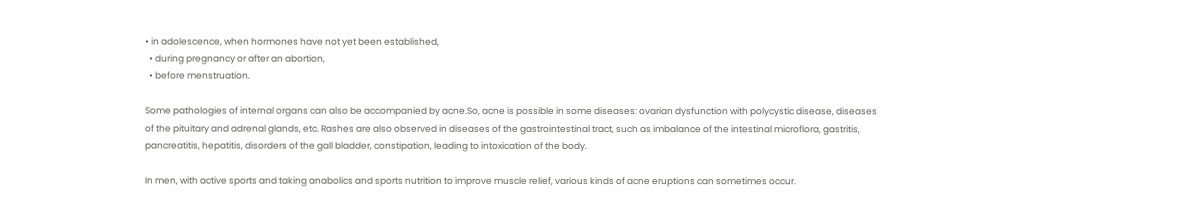• in adolescence, when hormones have not yet been established,
  • during pregnancy or after an abortion,
  • before menstruation.

Some pathologies of internal organs can also be accompanied by acne.So, acne is possible in some diseases: ovarian dysfunction with polycystic disease, diseases of the pituitary and adrenal glands, etc. Rashes are also observed in diseases of the gastrointestinal tract, such as imbalance of the intestinal microflora, gastritis, pancreatitis, hepatitis, disorders of the gall bladder, constipation, leading to intoxication of the body.

In men, with active sports and taking anabolics and sports nutrition to improve muscle relief, various kinds of acne eruptions can sometimes occur.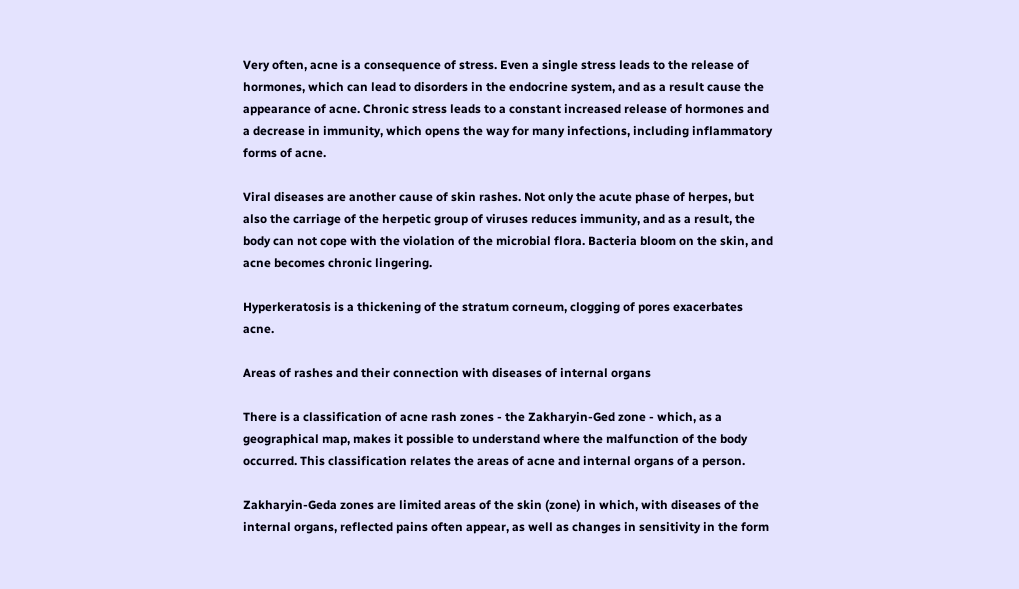Very often, acne is a consequence of stress. Even a single stress leads to the release of hormones, which can lead to disorders in the endocrine system, and as a result cause the appearance of acne. Chronic stress leads to a constant increased release of hormones and a decrease in immunity, which opens the way for many infections, including inflammatory forms of acne.

Viral diseases are another cause of skin rashes. Not only the acute phase of herpes, but also the carriage of the herpetic group of viruses reduces immunity, and as a result, the body can not cope with the violation of the microbial flora. Bacteria bloom on the skin, and acne becomes chronic lingering.

Hyperkeratosis is a thickening of the stratum corneum, clogging of pores exacerbates acne.

Areas of rashes and their connection with diseases of internal organs

There is a classification of acne rash zones - the Zakharyin-Ged zone - which, as a geographical map, makes it possible to understand where the malfunction of the body occurred. This classification relates the areas of acne and internal organs of a person.

Zakharyin-Geda zones are limited areas of the skin (zone) in which, with diseases of the internal organs, reflected pains often appear, as well as changes in sensitivity in the form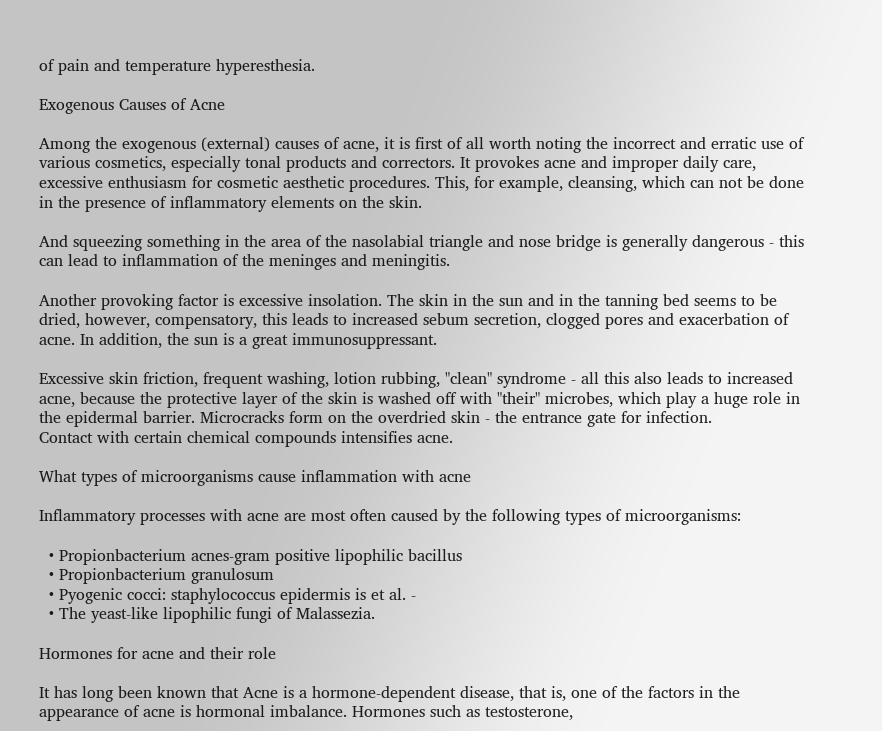of pain and temperature hyperesthesia.

Exogenous Causes of Acne

Among the exogenous (external) causes of acne, it is first of all worth noting the incorrect and erratic use of various cosmetics, especially tonal products and correctors. It provokes acne and improper daily care, excessive enthusiasm for cosmetic aesthetic procedures. This, for example, cleansing, which can not be done in the presence of inflammatory elements on the skin.

And squeezing something in the area of the nasolabial triangle and nose bridge is generally dangerous - this can lead to inflammation of the meninges and meningitis.

Another provoking factor is excessive insolation. The skin in the sun and in the tanning bed seems to be dried, however, compensatory, this leads to increased sebum secretion, clogged pores and exacerbation of acne. In addition, the sun is a great immunosuppressant.

Excessive skin friction, frequent washing, lotion rubbing, "clean" syndrome - all this also leads to increased acne, because the protective layer of the skin is washed off with "their" microbes, which play a huge role in the epidermal barrier. Microcracks form on the overdried skin - the entrance gate for infection.
Contact with certain chemical compounds intensifies acne.

What types of microorganisms cause inflammation with acne

Inflammatory processes with acne are most often caused by the following types of microorganisms:

  • Propionbacterium acnes-gram positive lipophilic bacillus
  • Propionbacterium granulosum
  • Pyogenic cocci: staphylococcus epidermis is et al. -
  • The yeast-like lipophilic fungi of Malassezia.

Hormones for acne and their role

It has long been known that Acne is a hormone-dependent disease, that is, one of the factors in the appearance of acne is hormonal imbalance. Hormones such as testosterone,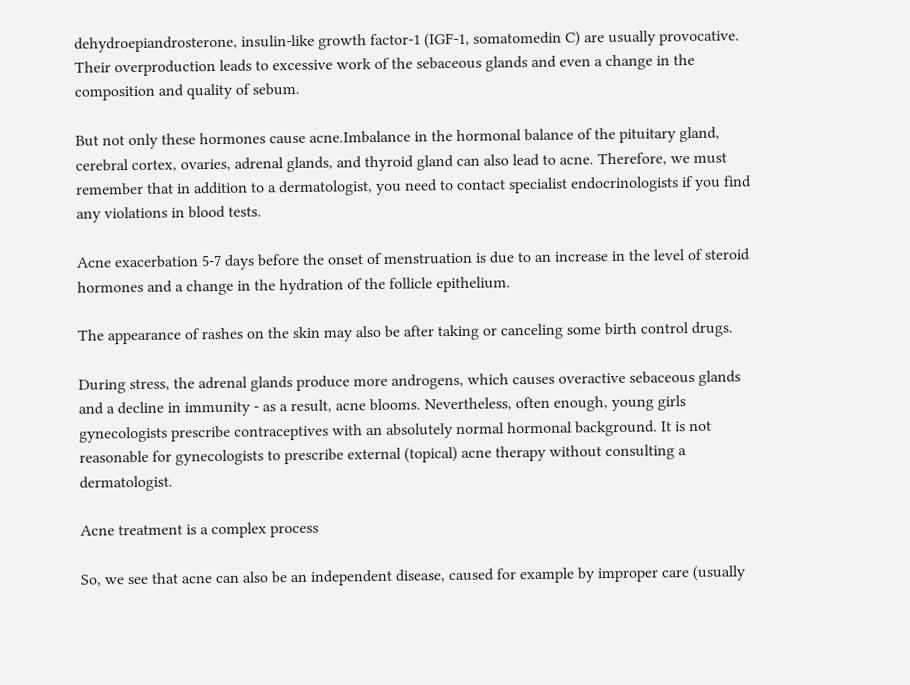dehydroepiandrosterone, insulin-like growth factor-1 (IGF-1, somatomedin C) are usually provocative. Their overproduction leads to excessive work of the sebaceous glands and even a change in the composition and quality of sebum.

But not only these hormones cause acne.Imbalance in the hormonal balance of the pituitary gland, cerebral cortex, ovaries, adrenal glands, and thyroid gland can also lead to acne. Therefore, we must remember that in addition to a dermatologist, you need to contact specialist endocrinologists if you find any violations in blood tests.

Acne exacerbation 5-7 days before the onset of menstruation is due to an increase in the level of steroid hormones and a change in the hydration of the follicle epithelium.

The appearance of rashes on the skin may also be after taking or canceling some birth control drugs.

During stress, the adrenal glands produce more androgens, which causes overactive sebaceous glands and a decline in immunity - as a result, acne blooms. Nevertheless, often enough, young girls gynecologists prescribe contraceptives with an absolutely normal hormonal background. It is not reasonable for gynecologists to prescribe external (topical) acne therapy without consulting a dermatologist.

Acne treatment is a complex process

So, we see that acne can also be an independent disease, caused for example by improper care (usually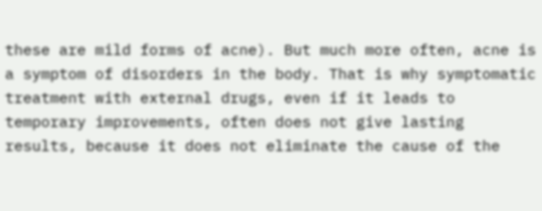these are mild forms of acne). But much more often, acne is a symptom of disorders in the body. That is why symptomatic treatment with external drugs, even if it leads to temporary improvements, often does not give lasting results, because it does not eliminate the cause of the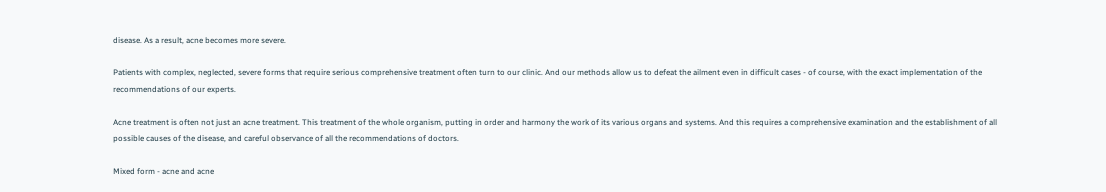disease. As a result, acne becomes more severe.

Patients with complex, neglected, severe forms that require serious comprehensive treatment often turn to our clinic. And our methods allow us to defeat the ailment even in difficult cases - of course, with the exact implementation of the recommendations of our experts.

Acne treatment is often not just an acne treatment. This treatment of the whole organism, putting in order and harmony the work of its various organs and systems. And this requires a comprehensive examination and the establishment of all possible causes of the disease, and careful observance of all the recommendations of doctors.

Mixed form - acne and acne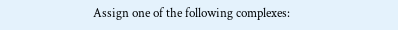Assign one of the following complexes: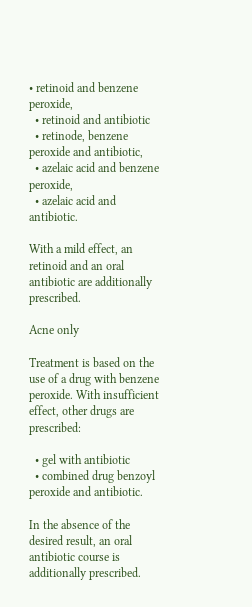• retinoid and benzene peroxide,
  • retinoid and antibiotic
  • retinode, benzene peroxide and antibiotic,
  • azelaic acid and benzene peroxide,
  • azelaic acid and antibiotic.

With a mild effect, an retinoid and an oral antibiotic are additionally prescribed.

Acne only

Treatment is based on the use of a drug with benzene peroxide. With insufficient effect, other drugs are prescribed:

  • gel with antibiotic
  • combined drug benzoyl peroxide and antibiotic.

In the absence of the desired result, an oral antibiotic course is additionally prescribed.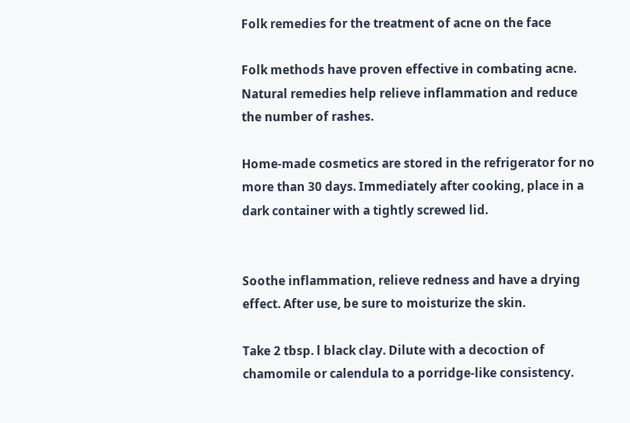Folk remedies for the treatment of acne on the face

Folk methods have proven effective in combating acne. Natural remedies help relieve inflammation and reduce the number of rashes.

Home-made cosmetics are stored in the refrigerator for no more than 30 days. Immediately after cooking, place in a dark container with a tightly screwed lid.


Soothe inflammation, relieve redness and have a drying effect. After use, be sure to moisturize the skin.

Take 2 tbsp. l black clay. Dilute with a decoction of chamomile or calendula to a porridge-like consistency.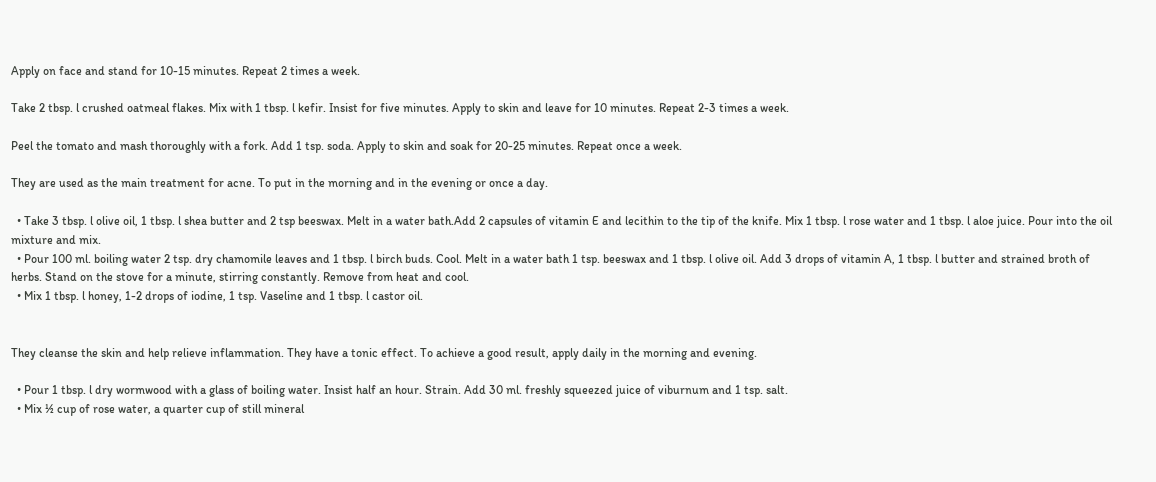Apply on face and stand for 10-15 minutes. Repeat 2 times a week.

Take 2 tbsp. l crushed oatmeal flakes. Mix with 1 tbsp. l kefir. Insist for five minutes. Apply to skin and leave for 10 minutes. Repeat 2-3 times a week.

Peel the tomato and mash thoroughly with a fork. Add 1 tsp. soda. Apply to skin and soak for 20-25 minutes. Repeat once a week.

They are used as the main treatment for acne. To put in the morning and in the evening or once a day.

  • Take 3 tbsp. l olive oil, 1 tbsp. l shea butter and 2 tsp beeswax. Melt in a water bath.Add 2 capsules of vitamin E and lecithin to the tip of the knife. Mix 1 tbsp. l rose water and 1 tbsp. l aloe juice. Pour into the oil mixture and mix.
  • Pour 100 ml. boiling water 2 tsp. dry chamomile leaves and 1 tbsp. l birch buds. Cool. Melt in a water bath 1 tsp. beeswax and 1 tbsp. l olive oil. Add 3 drops of vitamin A, 1 tbsp. l butter and strained broth of herbs. Stand on the stove for a minute, stirring constantly. Remove from heat and cool.
  • Mix 1 tbsp. l honey, 1-2 drops of iodine, 1 tsp. Vaseline and 1 tbsp. l castor oil.


They cleanse the skin and help relieve inflammation. They have a tonic effect. To achieve a good result, apply daily in the morning and evening.

  • Pour 1 tbsp. l dry wormwood with a glass of boiling water. Insist half an hour. Strain. Add 30 ml. freshly squeezed juice of viburnum and 1 tsp. salt.
  • Mix ½ cup of rose water, a quarter cup of still mineral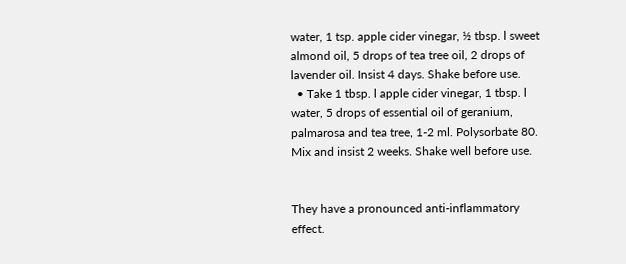water, 1 tsp. apple cider vinegar, ½ tbsp. l sweet almond oil, 5 drops of tea tree oil, 2 drops of lavender oil. Insist 4 days. Shake before use.
  • Take 1 tbsp. l apple cider vinegar, 1 tbsp. l water, 5 drops of essential oil of geranium, palmarosa and tea tree, 1-2 ml. Polysorbate 80. Mix and insist 2 weeks. Shake well before use.


They have a pronounced anti-inflammatory effect.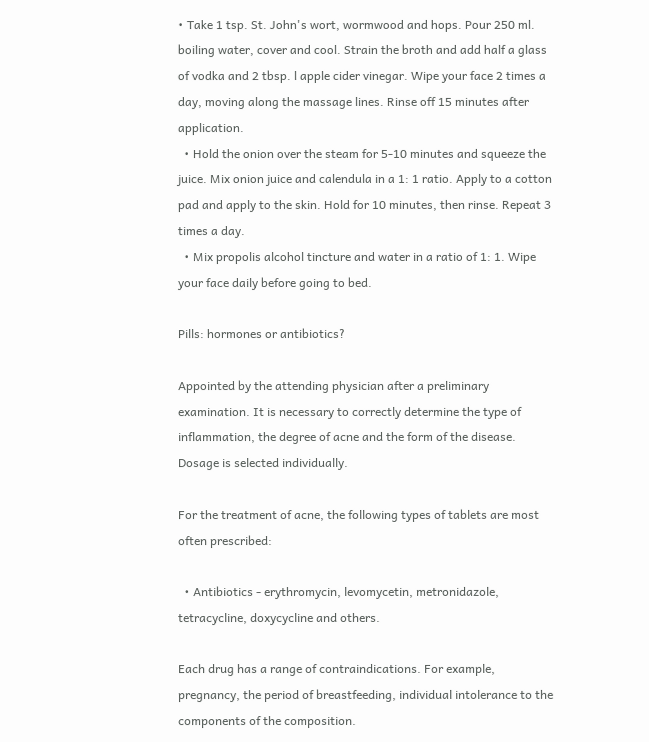• Take 1 tsp. St. John's wort, wormwood and hops. Pour 250 ml. boiling water, cover and cool. Strain the broth and add half a glass of vodka and 2 tbsp. l apple cider vinegar. Wipe your face 2 times a day, moving along the massage lines. Rinse off 15 minutes after application.
  • Hold the onion over the steam for 5-10 minutes and squeeze the juice. Mix onion juice and calendula in a 1: 1 ratio. Apply to a cotton pad and apply to the skin. Hold for 10 minutes, then rinse. Repeat 3 times a day.
  • Mix propolis alcohol tincture and water in a ratio of 1: 1. Wipe your face daily before going to bed.

Pills: hormones or antibiotics?

Appointed by the attending physician after a preliminary examination. It is necessary to correctly determine the type of inflammation, the degree of acne and the form of the disease. Dosage is selected individually.

For the treatment of acne, the following types of tablets are most often prescribed:

  • Antibiotics - erythromycin, levomycetin, metronidazole, tetracycline, doxycycline and others.

Each drug has a range of contraindications. For example, pregnancy, the period of breastfeeding, individual intolerance to the components of the composition.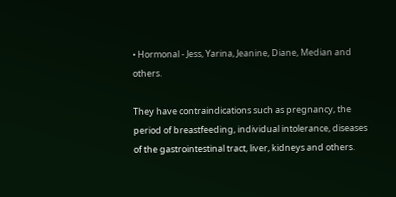• Hormonal - Jess, Yarina, Jeanine, Diane, Median and others.

They have contraindications such as pregnancy, the period of breastfeeding, individual intolerance, diseases of the gastrointestinal tract, liver, kidneys and others.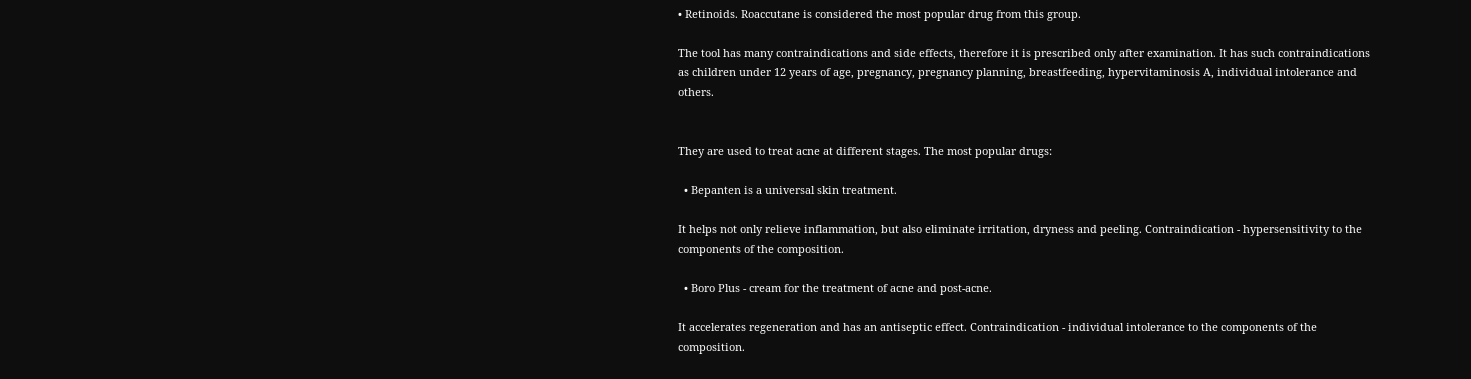• Retinoids. Roaccutane is considered the most popular drug from this group.

The tool has many contraindications and side effects, therefore it is prescribed only after examination. It has such contraindications as children under 12 years of age, pregnancy, pregnancy planning, breastfeeding, hypervitaminosis A, individual intolerance and others.


They are used to treat acne at different stages. The most popular drugs:

  • Bepanten is a universal skin treatment.

It helps not only relieve inflammation, but also eliminate irritation, dryness and peeling. Contraindication - hypersensitivity to the components of the composition.

  • Boro Plus - cream for the treatment of acne and post-acne.

It accelerates regeneration and has an antiseptic effect. Contraindication - individual intolerance to the components of the composition.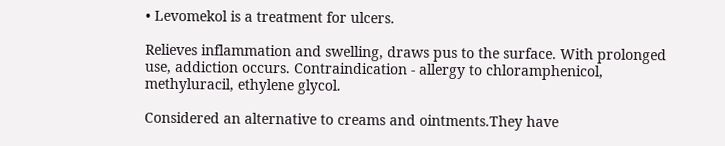• Levomekol is a treatment for ulcers.

Relieves inflammation and swelling, draws pus to the surface. With prolonged use, addiction occurs. Contraindication - allergy to chloramphenicol, methyluracil, ethylene glycol.

Considered an alternative to creams and ointments.They have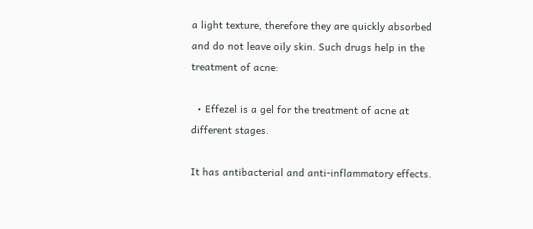a light texture, therefore they are quickly absorbed and do not leave oily skin. Such drugs help in the treatment of acne:

  • Effezel is a gel for the treatment of acne at different stages.

It has antibacterial and anti-inflammatory effects.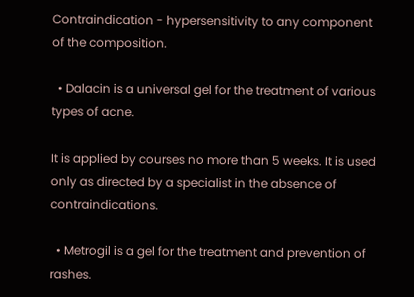Contraindication - hypersensitivity to any component of the composition.

  • Dalacin is a universal gel for the treatment of various types of acne.

It is applied by courses no more than 5 weeks. It is used only as directed by a specialist in the absence of contraindications.

  • Metrogil is a gel for the treatment and prevention of rashes.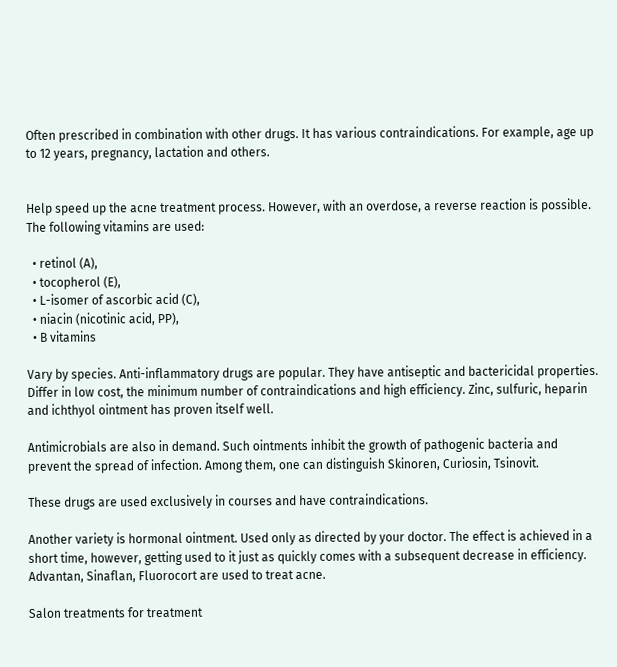Often prescribed in combination with other drugs. It has various contraindications. For example, age up to 12 years, pregnancy, lactation and others.


Help speed up the acne treatment process. However, with an overdose, a reverse reaction is possible. The following vitamins are used:

  • retinol (A),
  • tocopherol (E),
  • L-isomer of ascorbic acid (C),
  • niacin (nicotinic acid, PP),
  • B vitamins

Vary by species. Anti-inflammatory drugs are popular. They have antiseptic and bactericidal properties. Differ in low cost, the minimum number of contraindications and high efficiency. Zinc, sulfuric, heparin and ichthyol ointment has proven itself well.

Antimicrobials are also in demand. Such ointments inhibit the growth of pathogenic bacteria and prevent the spread of infection. Among them, one can distinguish Skinoren, Curiosin, Tsinovit.

These drugs are used exclusively in courses and have contraindications.

Another variety is hormonal ointment. Used only as directed by your doctor. The effect is achieved in a short time, however, getting used to it just as quickly comes with a subsequent decrease in efficiency. Advantan, Sinaflan, Fluorocort are used to treat acne.

Salon treatments for treatment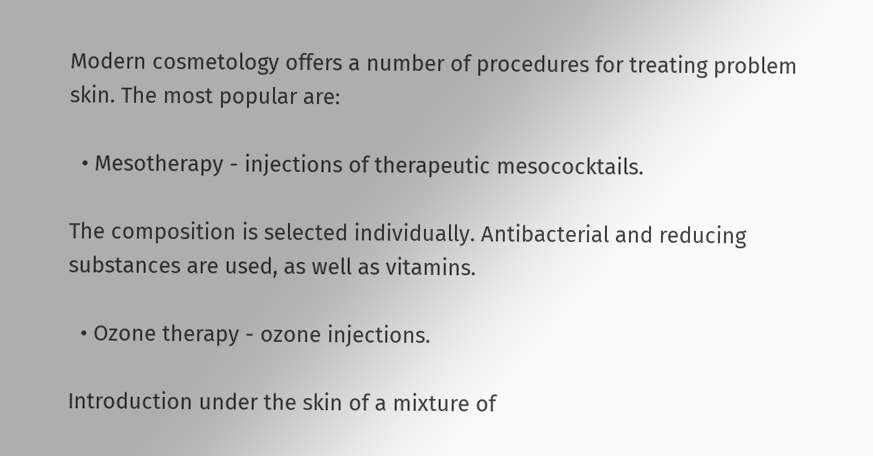Modern cosmetology offers a number of procedures for treating problem skin. The most popular are:

  • Mesotherapy - injections of therapeutic mesococktails.

The composition is selected individually. Antibacterial and reducing substances are used, as well as vitamins.

  • Ozone therapy - ozone injections.

Introduction under the skin of a mixture of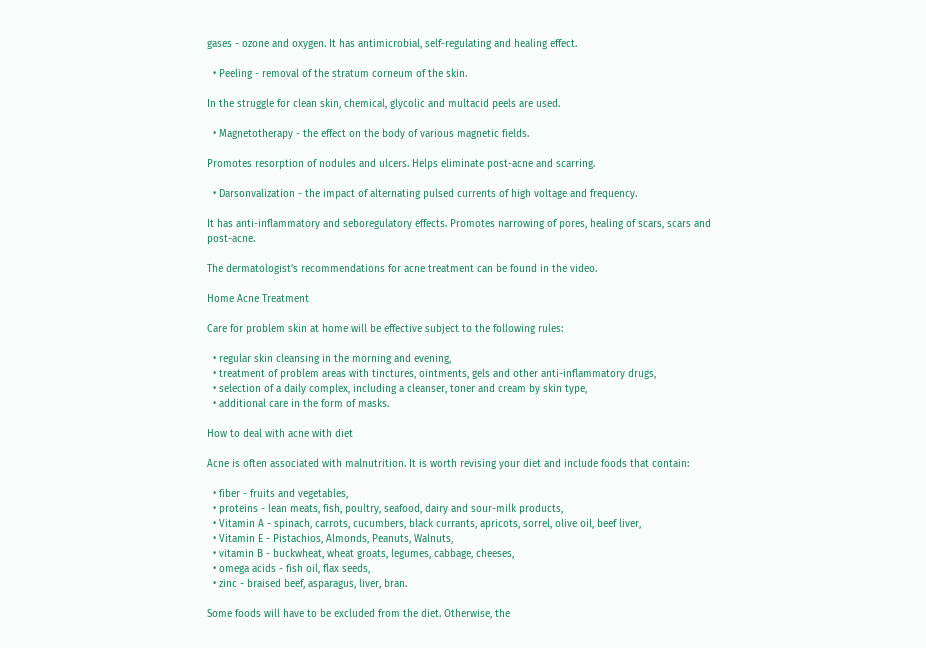gases - ozone and oxygen. It has antimicrobial, self-regulating and healing effect.

  • Peeling - removal of the stratum corneum of the skin.

In the struggle for clean skin, chemical, glycolic and multacid peels are used.

  • Magnetotherapy - the effect on the body of various magnetic fields.

Promotes resorption of nodules and ulcers. Helps eliminate post-acne and scarring.

  • Darsonvalization - the impact of alternating pulsed currents of high voltage and frequency.

It has anti-inflammatory and seboregulatory effects. Promotes narrowing of pores, healing of scars, scars and post-acne.

The dermatologist’s recommendations for acne treatment can be found in the video.

Home Acne Treatment

Care for problem skin at home will be effective subject to the following rules:

  • regular skin cleansing in the morning and evening,
  • treatment of problem areas with tinctures, ointments, gels and other anti-inflammatory drugs,
  • selection of a daily complex, including a cleanser, toner and cream by skin type,
  • additional care in the form of masks.

How to deal with acne with diet

Acne is often associated with malnutrition. It is worth revising your diet and include foods that contain:

  • fiber - fruits and vegetables,
  • proteins - lean meats, fish, poultry, seafood, dairy and sour-milk products,
  • Vitamin A - spinach, carrots, cucumbers, black currants, apricots, sorrel, olive oil, beef liver,
  • Vitamin E - Pistachios, Almonds, Peanuts, Walnuts,
  • vitamin B - buckwheat, wheat groats, legumes, cabbage, cheeses,
  • omega acids - fish oil, flax seeds,
  • zinc - braised beef, asparagus, liver, bran.

Some foods will have to be excluded from the diet. Otherwise, the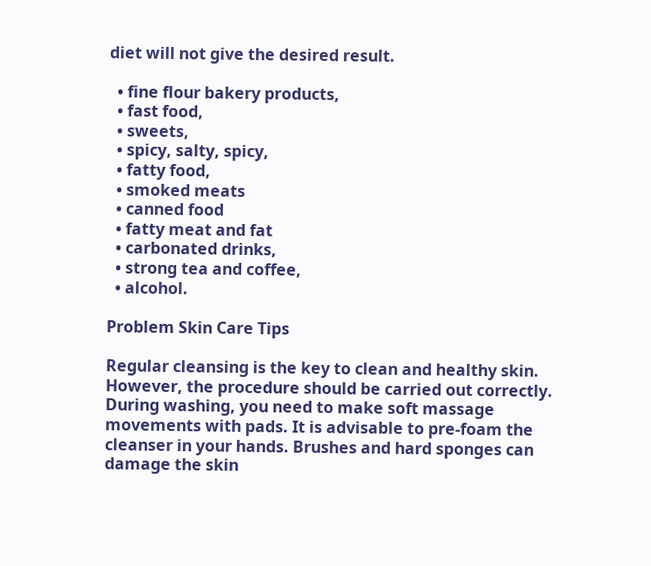diet will not give the desired result.

  • fine flour bakery products,
  • fast food,
  • sweets,
  • spicy, salty, spicy,
  • fatty food,
  • smoked meats
  • canned food
  • fatty meat and fat
  • carbonated drinks,
  • strong tea and coffee,
  • alcohol.

Problem Skin Care Tips

Regular cleansing is the key to clean and healthy skin. However, the procedure should be carried out correctly. During washing, you need to make soft massage movements with pads. It is advisable to pre-foam the cleanser in your hands. Brushes and hard sponges can damage the skin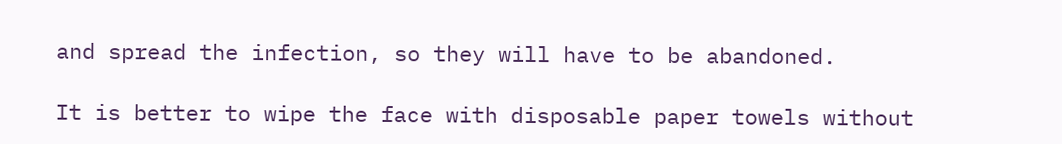and spread the infection, so they will have to be abandoned.

It is better to wipe the face with disposable paper towels without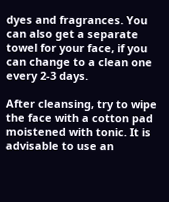dyes and fragrances. You can also get a separate towel for your face, if you can change to a clean one every 2-3 days.

After cleansing, try to wipe the face with a cotton pad moistened with tonic. It is advisable to use an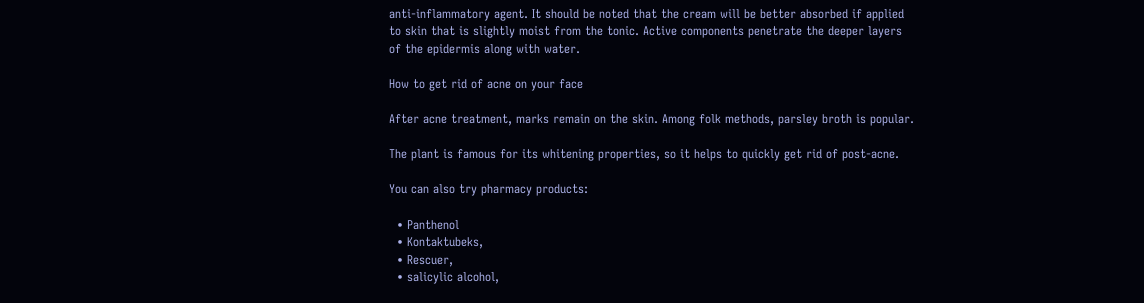anti-inflammatory agent. It should be noted that the cream will be better absorbed if applied to skin that is slightly moist from the tonic. Active components penetrate the deeper layers of the epidermis along with water.

How to get rid of acne on your face

After acne treatment, marks remain on the skin. Among folk methods, parsley broth is popular.

The plant is famous for its whitening properties, so it helps to quickly get rid of post-acne.

You can also try pharmacy products:

  • Panthenol
  • Kontaktubeks,
  • Rescuer,
  • salicylic alcohol,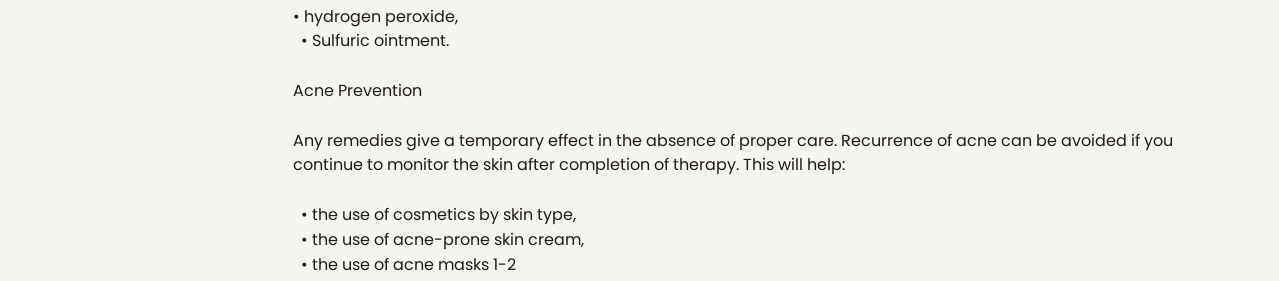• hydrogen peroxide,
  • Sulfuric ointment.

Acne Prevention

Any remedies give a temporary effect in the absence of proper care. Recurrence of acne can be avoided if you continue to monitor the skin after completion of therapy. This will help:

  • the use of cosmetics by skin type,
  • the use of acne-prone skin cream,
  • the use of acne masks 1-2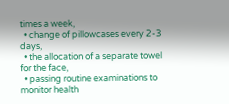times a week,
  • change of pillowcases every 2-3 days,
  • the allocation of a separate towel for the face,
  • passing routine examinations to monitor health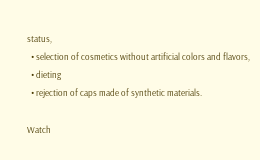status,
  • selection of cosmetics without artificial colors and flavors,
  • dieting
  • rejection of caps made of synthetic materials.

Watch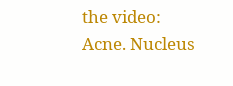the video: Acne. Nucleus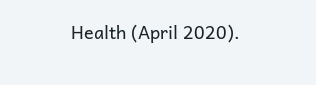Health (April 2020).